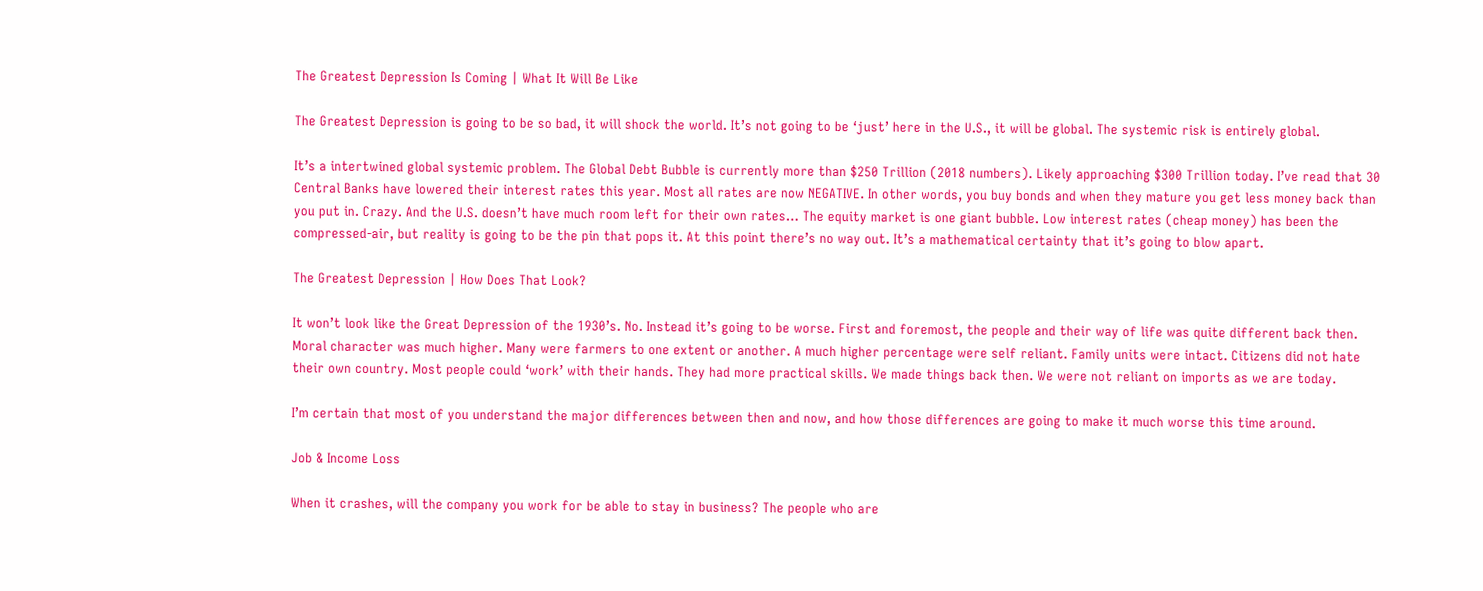The Greatest Depression Is Coming | What It Will Be Like

The Greatest Depression is going to be so bad, it will shock the world. It’s not going to be ‘just’ here in the U.S., it will be global. The systemic risk is entirely global.

It’s a intertwined global systemic problem. The Global Debt Bubble is currently more than $250 Trillion (2018 numbers). Likely approaching $300 Trillion today. I’ve read that 30 Central Banks have lowered their interest rates this year. Most all rates are now NEGATIVE. In other words, you buy bonds and when they mature you get less money back than you put in. Crazy. And the U.S. doesn’t have much room left for their own rates… The equity market is one giant bubble. Low interest rates (cheap money) has been the compressed-air, but reality is going to be the pin that pops it. At this point there’s no way out. It’s a mathematical certainty that it’s going to blow apart.

The Greatest Depression | How Does That Look?

It won’t look like the Great Depression of the 1930’s. No. Instead it’s going to be worse. First and foremost, the people and their way of life was quite different back then. Moral character was much higher. Many were farmers to one extent or another. A much higher percentage were self reliant. Family units were intact. Citizens did not hate their own country. Most people could ‘work’ with their hands. They had more practical skills. We made things back then. We were not reliant on imports as we are today.

I’m certain that most of you understand the major differences between then and now, and how those differences are going to make it much worse this time around.

Job & Income Loss

When it crashes, will the company you work for be able to stay in business? The people who are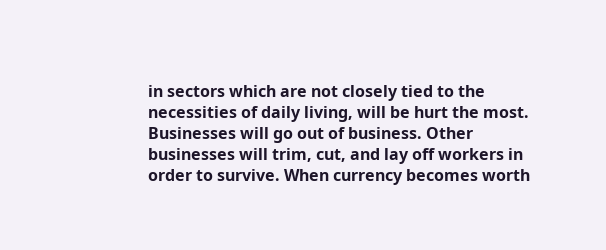in sectors which are not closely tied to the necessities of daily living, will be hurt the most. Businesses will go out of business. Other businesses will trim, cut, and lay off workers in order to survive. When currency becomes worth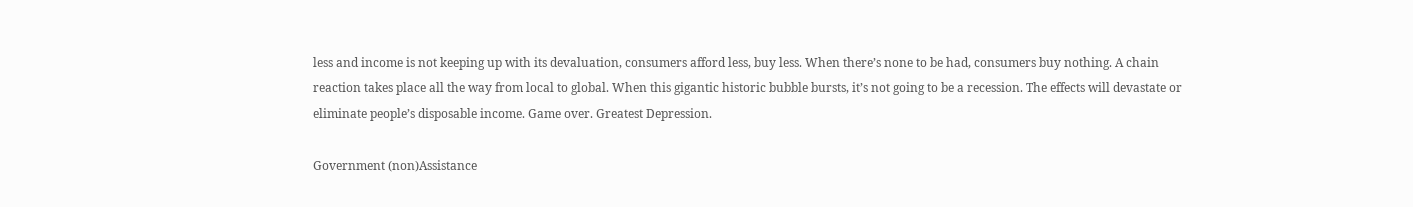less and income is not keeping up with its devaluation, consumers afford less, buy less. When there’s none to be had, consumers buy nothing. A chain reaction takes place all the way from local to global. When this gigantic historic bubble bursts, it’s not going to be a recession. The effects will devastate or eliminate people’s disposable income. Game over. Greatest Depression.

Government (non)Assistance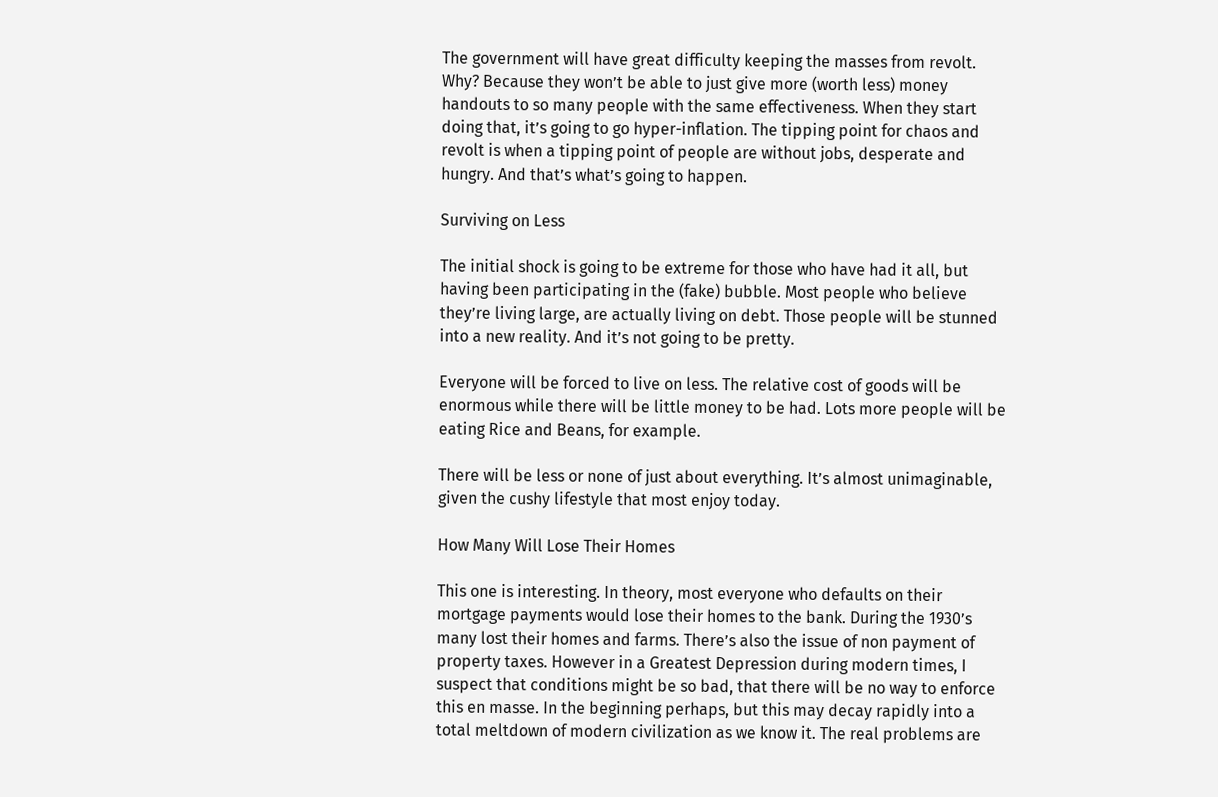The government will have great difficulty keeping the masses from revolt. Why? Because they won’t be able to just give more (worth less) money handouts to so many people with the same effectiveness. When they start doing that, it’s going to go hyper-inflation. The tipping point for chaos and revolt is when a tipping point of people are without jobs, desperate and hungry. And that’s what’s going to happen.

Surviving on Less

The initial shock is going to be extreme for those who have had it all, but having been participating in the (fake) bubble. Most people who believe they’re living large, are actually living on debt. Those people will be stunned into a new reality. And it’s not going to be pretty.

Everyone will be forced to live on less. The relative cost of goods will be enormous while there will be little money to be had. Lots more people will be eating Rice and Beans, for example.

There will be less or none of just about everything. It’s almost unimaginable, given the cushy lifestyle that most enjoy today.

How Many Will Lose Their Homes

This one is interesting. In theory, most everyone who defaults on their mortgage payments would lose their homes to the bank. During the 1930’s many lost their homes and farms. There’s also the issue of non payment of property taxes. However in a Greatest Depression during modern times, I suspect that conditions might be so bad, that there will be no way to enforce this en masse. In the beginning perhaps, but this may decay rapidly into a total meltdown of modern civilization as we know it. The real problems are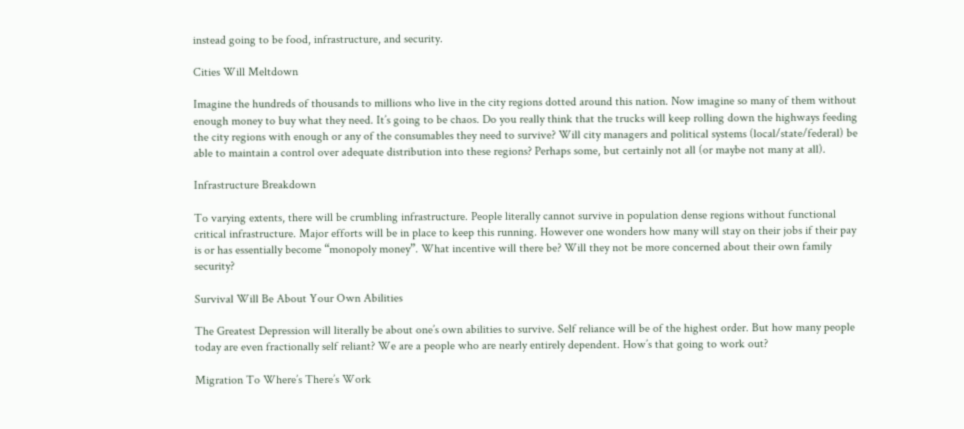instead going to be food, infrastructure, and security.

Cities Will Meltdown

Imagine the hundreds of thousands to millions who live in the city regions dotted around this nation. Now imagine so many of them without enough money to buy what they need. It’s going to be chaos. Do you really think that the trucks will keep rolling down the highways feeding the city regions with enough or any of the consumables they need to survive? Will city managers and political systems (local/state/federal) be able to maintain a control over adequate distribution into these regions? Perhaps some, but certainly not all (or maybe not many at all).

Infrastructure Breakdown

To varying extents, there will be crumbling infrastructure. People literally cannot survive in population dense regions without functional critical infrastructure. Major efforts will be in place to keep this running. However one wonders how many will stay on their jobs if their pay is or has essentially become “monopoly money”. What incentive will there be? Will they not be more concerned about their own family security?

Survival Will Be About Your Own Abilities

The Greatest Depression will literally be about one’s own abilities to survive. Self reliance will be of the highest order. But how many people today are even fractionally self reliant? We are a people who are nearly entirely dependent. How’s that going to work out?

Migration To Where’s There’s Work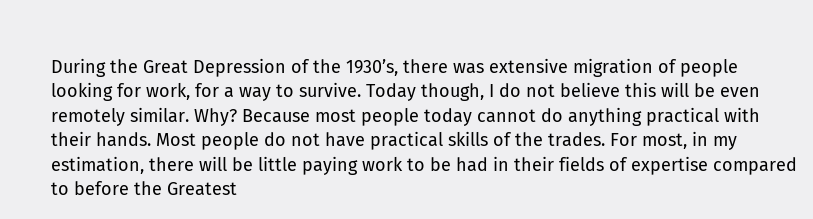During the Great Depression of the 1930’s, there was extensive migration of people looking for work, for a way to survive. Today though, I do not believe this will be even remotely similar. Why? Because most people today cannot do anything practical with their hands. Most people do not have practical skills of the trades. For most, in my estimation, there will be little paying work to be had in their fields of expertise compared to before the Greatest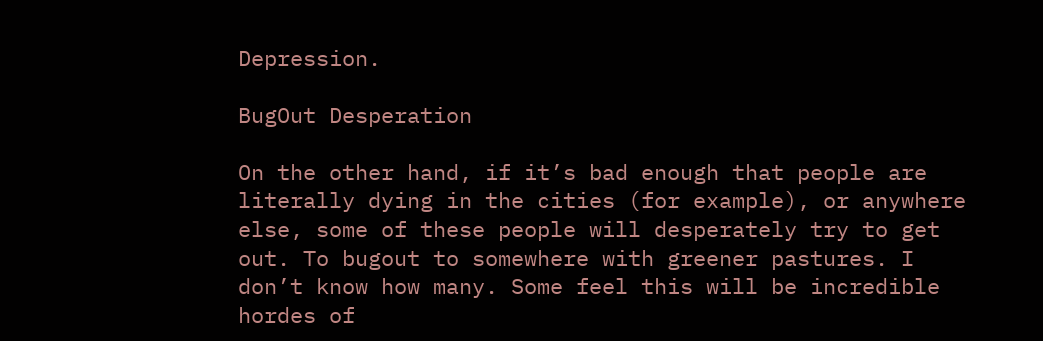Depression.

BugOut Desperation

On the other hand, if it’s bad enough that people are literally dying in the cities (for example), or anywhere else, some of these people will desperately try to get out. To bugout to somewhere with greener pastures. I don’t know how many. Some feel this will be incredible hordes of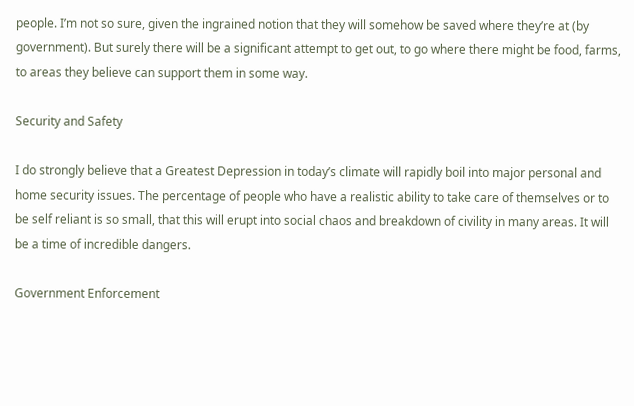people. I’m not so sure, given the ingrained notion that they will somehow be saved where they’re at (by government). But surely there will be a significant attempt to get out, to go where there might be food, farms, to areas they believe can support them in some way.

Security and Safety

I do strongly believe that a Greatest Depression in today’s climate will rapidly boil into major personal and home security issues. The percentage of people who have a realistic ability to take care of themselves or to be self reliant is so small, that this will erupt into social chaos and breakdown of civility in many areas. It will be a time of incredible dangers.

Government Enforcement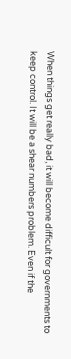When things get really bad, it will become difficult for governments to keep control. It will be a shear numbers problem. Even if the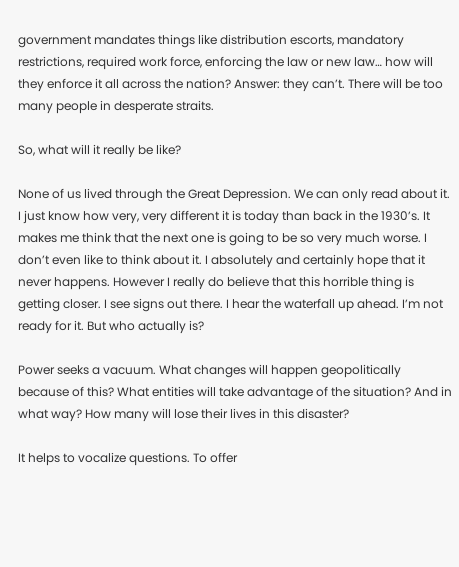government mandates things like distribution escorts, mandatory restrictions, required work force, enforcing the law or new law… how will they enforce it all across the nation? Answer: they can’t. There will be too many people in desperate straits.

So, what will it really be like?

None of us lived through the Great Depression. We can only read about it. I just know how very, very different it is today than back in the 1930’s. It makes me think that the next one is going to be so very much worse. I don’t even like to think about it. I absolutely and certainly hope that it never happens. However I really do believe that this horrible thing is getting closer. I see signs out there. I hear the waterfall up ahead. I’m not ready for it. But who actually is?

Power seeks a vacuum. What changes will happen geopolitically because of this? What entities will take advantage of the situation? And in what way? How many will lose their lives in this disaster?

It helps to vocalize questions. To offer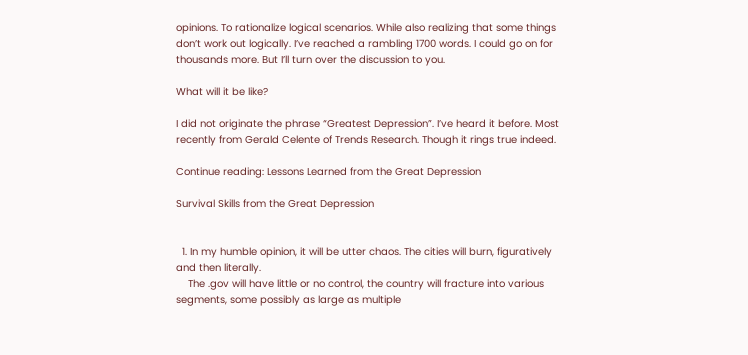opinions. To rationalize logical scenarios. While also realizing that some things don’t work out logically. I’ve reached a rambling 1700 words. I could go on for thousands more. But I’ll turn over the discussion to you.

What will it be like?

I did not originate the phrase “Greatest Depression”. I’ve heard it before. Most recently from Gerald Celente of Trends Research. Though it rings true indeed.

Continue reading: Lessons Learned from the Great Depression

Survival Skills from the Great Depression


  1. In my humble opinion, it will be utter chaos. The cities will burn, figuratively and then literally.
    The .gov will have little or no control, the country will fracture into various segments, some possibly as large as multiple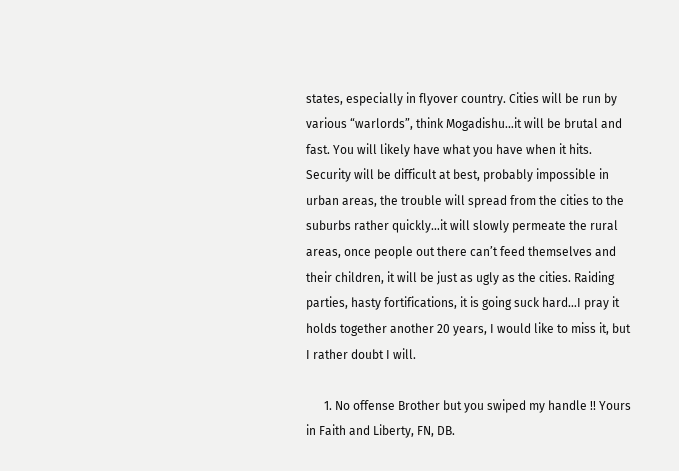states, especially in flyover country. Cities will be run by various “warlords”, think Mogadishu…it will be brutal and fast. You will likely have what you have when it hits. Security will be difficult at best, probably impossible in urban areas, the trouble will spread from the cities to the suburbs rather quickly…it will slowly permeate the rural areas, once people out there can’t feed themselves and their children, it will be just as ugly as the cities. Raiding parties, hasty fortifications, it is going suck hard…I pray it holds together another 20 years, I would like to miss it, but I rather doubt I will.

      1. No offense Brother but you swiped my handle !! Yours in Faith and Liberty, FN, DB.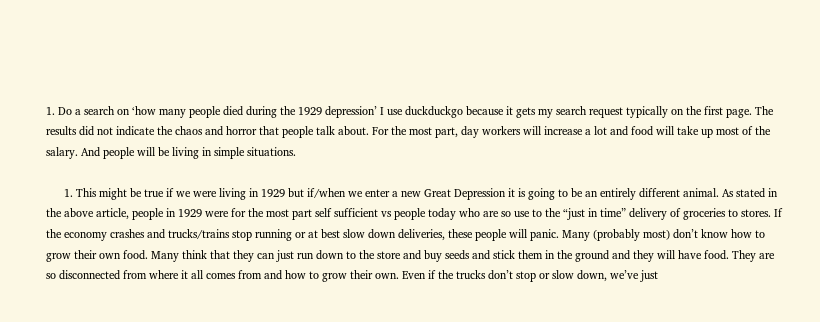1. Do a search on ‘how many people died during the 1929 depression’ I use duckduckgo because it gets my search request typically on the first page. The results did not indicate the chaos and horror that people talk about. For the most part, day workers will increase a lot and food will take up most of the salary. And people will be living in simple situations.

      1. This might be true if we were living in 1929 but if/when we enter a new Great Depression it is going to be an entirely different animal. As stated in the above article, people in 1929 were for the most part self sufficient vs people today who are so use to the “just in time” delivery of groceries to stores. If the economy crashes and trucks/trains stop running or at best slow down deliveries, these people will panic. Many (probably most) don’t know how to grow their own food. Many think that they can just run down to the store and buy seeds and stick them in the ground and they will have food. They are so disconnected from where it all comes from and how to grow their own. Even if the trucks don’t stop or slow down, we’ve just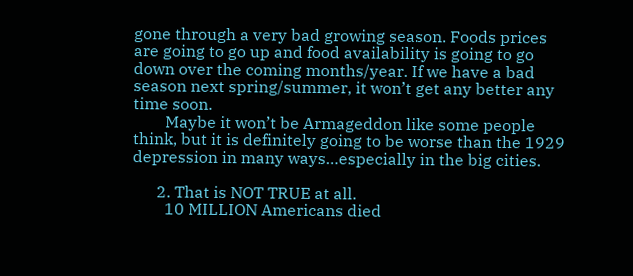gone through a very bad growing season. Foods prices are going to go up and food availability is going to go down over the coming months/year. If we have a bad season next spring/summer, it won’t get any better any time soon.
        Maybe it won’t be Armageddon like some people think, but it is definitely going to be worse than the 1929 depression in many ways…especially in the big cities.

      2. That is NOT TRUE at all.
        10 MILLION Americans died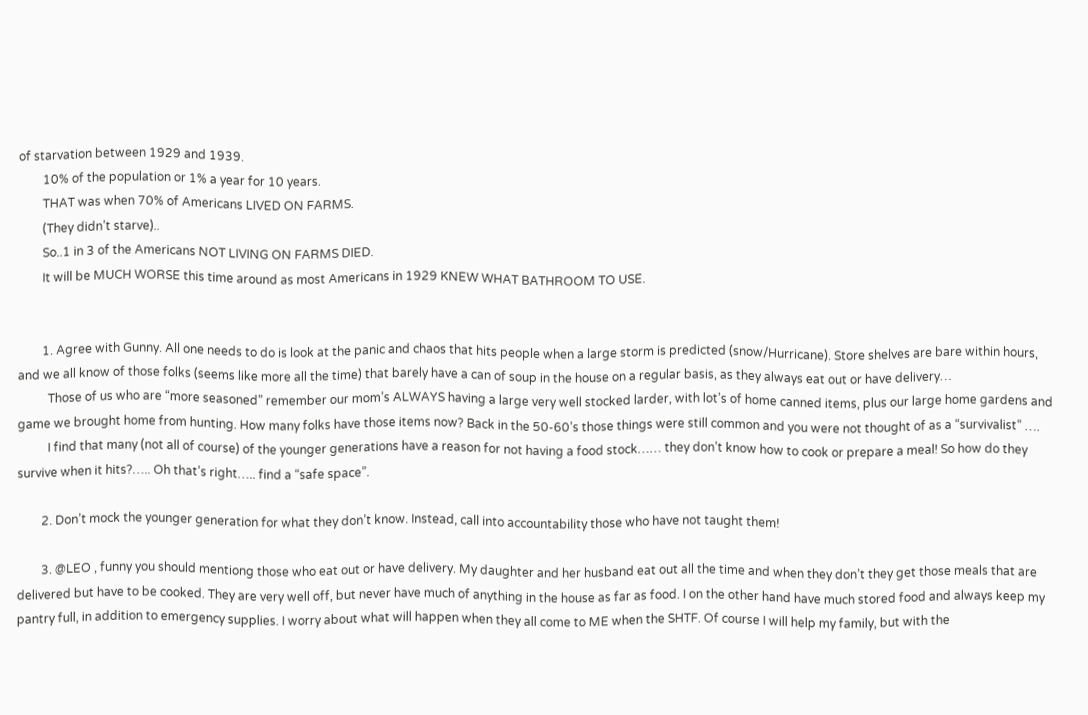of starvation between 1929 and 1939.
        10% of the population or 1% a year for 10 years.
        THAT was when 70% of Americans LIVED ON FARMS.
        (They didn’t starve)..
        So..1 in 3 of the Americans NOT LIVING ON FARMS DIED.
        It will be MUCH WORSE this time around as most Americans in 1929 KNEW WHAT BATHROOM TO USE.


        1. Agree with Gunny. All one needs to do is look at the panic and chaos that hits people when a large storm is predicted (snow/Hurricane). Store shelves are bare within hours, and we all know of those folks (seems like more all the time) that barely have a can of soup in the house on a regular basis, as they always eat out or have delivery…
          Those of us who are “more seasoned” remember our mom’s ALWAYS having a large very well stocked larder, with lot’s of home canned items, plus our large home gardens and game we brought home from hunting. How many folks have those items now? Back in the 50-60’s those things were still common and you were not thought of as a “survivalist” ….
          I find that many (not all of course) of the younger generations have a reason for not having a food stock…… they don’t know how to cook or prepare a meal! So how do they survive when it hits?….. Oh that’s right….. find a “safe space”.

        2. Don’t mock the younger generation for what they don’t know. Instead, call into accountability those who have not taught them!

        3. @LEO , funny you should mentiong those who eat out or have delivery. My daughter and her husband eat out all the time and when they don’t they get those meals that are delivered but have to be cooked. They are very well off, but never have much of anything in the house as far as food. I on the other hand have much stored food and always keep my pantry full, in addition to emergency supplies. I worry about what will happen when they all come to ME when the SHTF. Of course I will help my family, but with the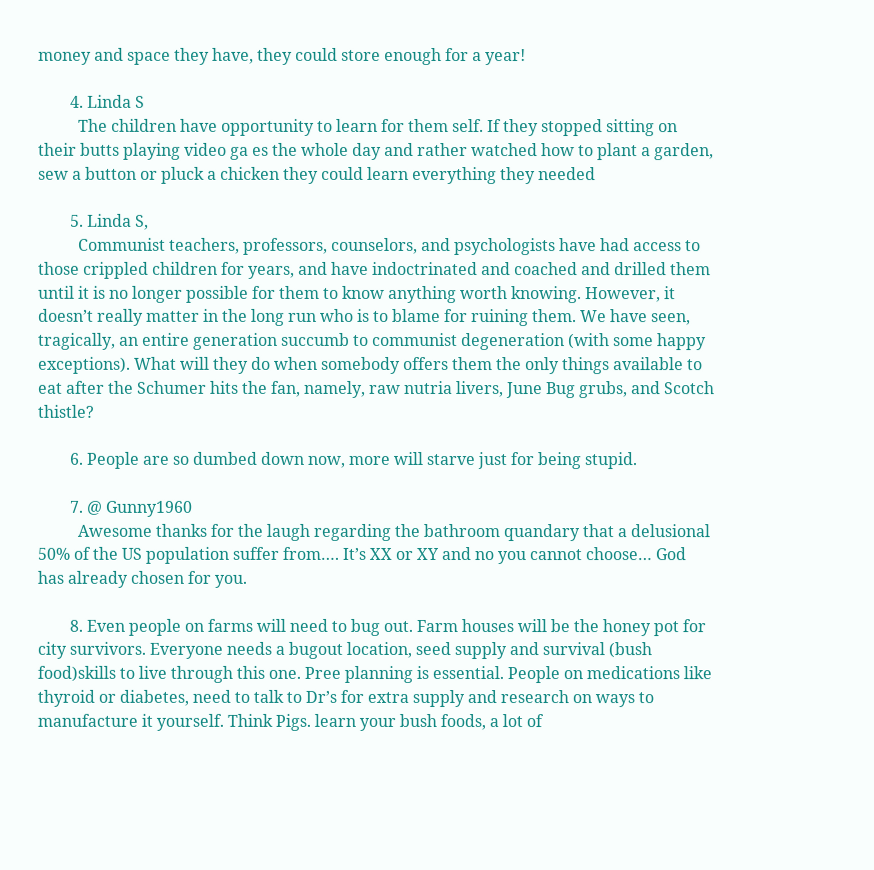money and space they have, they could store enough for a year!

        4. Linda S
          The children have opportunity to learn for them self. If they stopped sitting on their butts playing video ga es the whole day and rather watched how to plant a garden, sew a button or pluck a chicken they could learn everything they needed

        5. Linda S,
          Communist teachers, professors, counselors, and psychologists have had access to those crippled children for years, and have indoctrinated and coached and drilled them until it is no longer possible for them to know anything worth knowing. However, it doesn’t really matter in the long run who is to blame for ruining them. We have seen, tragically, an entire generation succumb to communist degeneration (with some happy exceptions). What will they do when somebody offers them the only things available to eat after the Schumer hits the fan, namely, raw nutria livers, June Bug grubs, and Scotch thistle?

        6. People are so dumbed down now, more will starve just for being stupid.

        7. @ Gunny1960
          Awesome thanks for the laugh regarding the bathroom quandary that a delusional 50% of the US population suffer from…. It’s XX or XY and no you cannot choose… God has already chosen for you.

        8. Even people on farms will need to bug out. Farm houses will be the honey pot for city survivors. Everyone needs a bugout location, seed supply and survival (bush food)skills to live through this one. Pree planning is essential. People on medications like thyroid or diabetes, need to talk to Dr’s for extra supply and research on ways to manufacture it yourself. Think Pigs. learn your bush foods, a lot of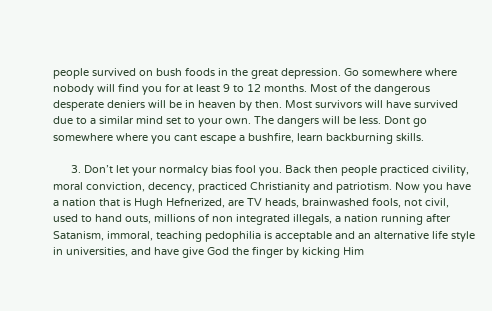people survived on bush foods in the great depression. Go somewhere where nobody will find you for at least 9 to 12 months. Most of the dangerous desperate deniers will be in heaven by then. Most survivors will have survived due to a similar mind set to your own. The dangers will be less. Dont go somewhere where you cant escape a bushfire, learn backburning skills.

      3. Don’t let your normalcy bias fool you. Back then people practiced civility, moral conviction, decency, practiced Christianity and patriotism. Now you have a nation that is Hugh Hefnerized, are TV heads, brainwashed fools, not civil, used to hand outs, millions of non integrated illegals, a nation running after Satanism, immoral, teaching pedophilia is acceptable and an alternative life style in universities, and have give God the finger by kicking Him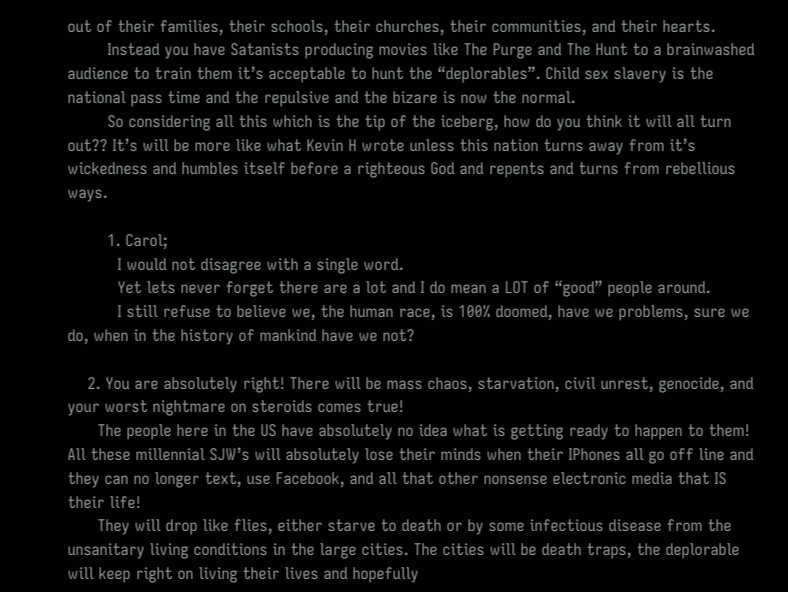out of their families, their schools, their churches, their communities, and their hearts.
        Instead you have Satanists producing movies like The Purge and The Hunt to a brainwashed audience to train them it’s acceptable to hunt the “deplorables”. Child sex slavery is the national pass time and the repulsive and the bizare is now the normal.
        So considering all this which is the tip of the iceberg, how do you think it will all turn out?? It’s will be more like what Kevin H wrote unless this nation turns away from it’s wickedness and humbles itself before a righteous God and repents and turns from rebellious ways.

        1. Carol;
          I would not disagree with a single word.
          Yet lets never forget there are a lot and I do mean a LOT of “good” people around.
          I still refuse to believe we, the human race, is 100% doomed, have we problems, sure we do, when in the history of mankind have we not?

    2. You are absolutely right! There will be mass chaos, starvation, civil unrest, genocide, and your worst nightmare on steroids comes true!
      The people here in the US have absolutely no idea what is getting ready to happen to them! All these millennial SJW’s will absolutely lose their minds when their IPhones all go off line and they can no longer text, use Facebook, and all that other nonsense electronic media that IS their life!
      They will drop like flies, either starve to death or by some infectious disease from the unsanitary living conditions in the large cities. The cities will be death traps, the deplorable will keep right on living their lives and hopefully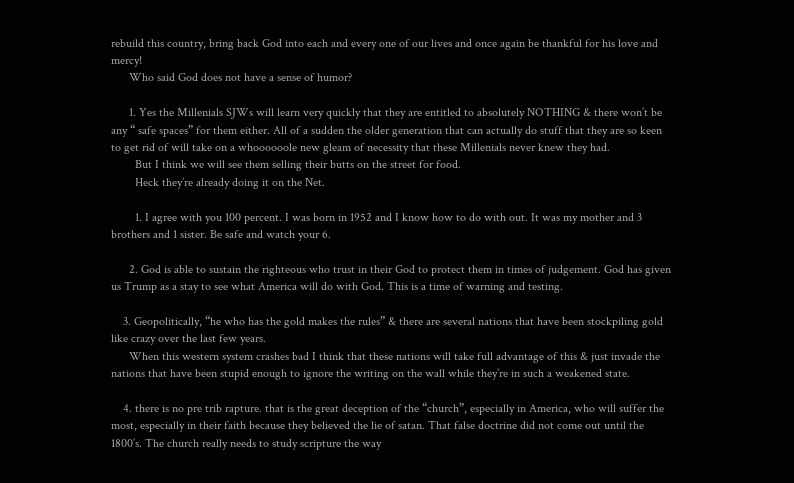rebuild this country, bring back God into each and every one of our lives and once again be thankful for his love and mercy!
      Who said God does not have a sense of humor?

      1. Yes the Millenials SJWs will learn very quickly that they are entitled to absolutely NOTHING & there won’t be any “ safe spaces” for them either. All of a sudden the older generation that can actually do stuff that they are so keen to get rid of will take on a whoooooole new gleam of necessity that these Millenials never knew they had.
        But I think we will see them selling their butts on the street for food.
        Heck they’re already doing it on the Net.

        1. I agree with you 100 percent. I was born in 1952 and I know how to do with out. It was my mother and 3 brothers and 1 sister. Be safe and watch your 6.

      2. God is able to sustain the righteous who trust in their God to protect them in times of judgement. God has given us Trump as a stay to see what America will do with God. This is a time of warning and testing.

    3. Geopolitically, “he who has the gold makes the rules” & there are several nations that have been stockpiling gold like crazy over the last few years.
      When this western system crashes bad I think that these nations will take full advantage of this & just invade the nations that have been stupid enough to ignore the writing on the wall while they’re in such a weakened state.

    4. there is no pre trib rapture. that is the great deception of the “church”, especially in America, who will suffer the most, especially in their faith because they believed the lie of satan. That false doctrine did not come out until the 1800’s. The church really needs to study scripture the way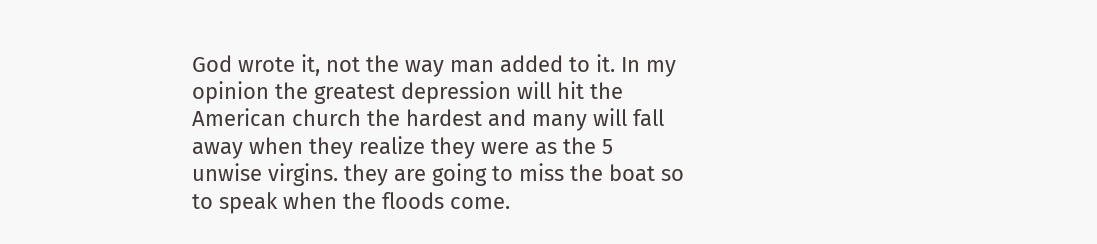God wrote it, not the way man added to it. In my opinion the greatest depression will hit the American church the hardest and many will fall away when they realize they were as the 5 unwise virgins. they are going to miss the boat so to speak when the floods come.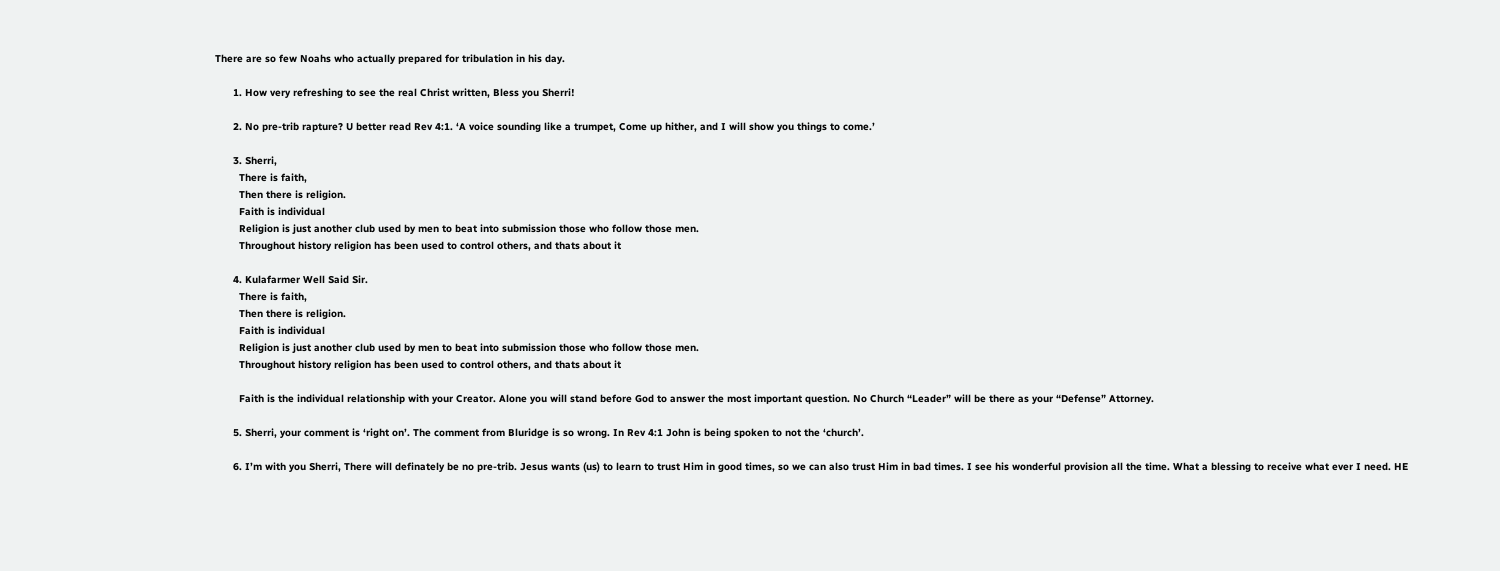There are so few Noahs who actually prepared for tribulation in his day.

      1. How very refreshing to see the real Christ written, Bless you Sherri!

      2. No pre-trib rapture? U better read Rev 4:1. ‘A voice sounding like a trumpet, Come up hither, and I will show you things to come.’

      3. Sherri,
        There is faith,
        Then there is religion.
        Faith is individual
        Religion is just another club used by men to beat into submission those who follow those men.
        Throughout history religion has been used to control others, and thats about it

      4. Kulafarmer Well Said Sir.
        There is faith,
        Then there is religion.
        Faith is individual
        Religion is just another club used by men to beat into submission those who follow those men.
        Throughout history religion has been used to control others, and thats about it

        Faith is the individual relationship with your Creator. Alone you will stand before God to answer the most important question. No Church “Leader” will be there as your “Defense” Attorney.

      5. Sherri, your comment is ‘right on’. The comment from Bluridge is so wrong. In Rev 4:1 John is being spoken to not the ‘church’.

      6. I’m with you Sherri, There will definately be no pre-trib. Jesus wants (us) to learn to trust Him in good times, so we can also trust Him in bad times. I see his wonderful provision all the time. What a blessing to receive what ever I need. HE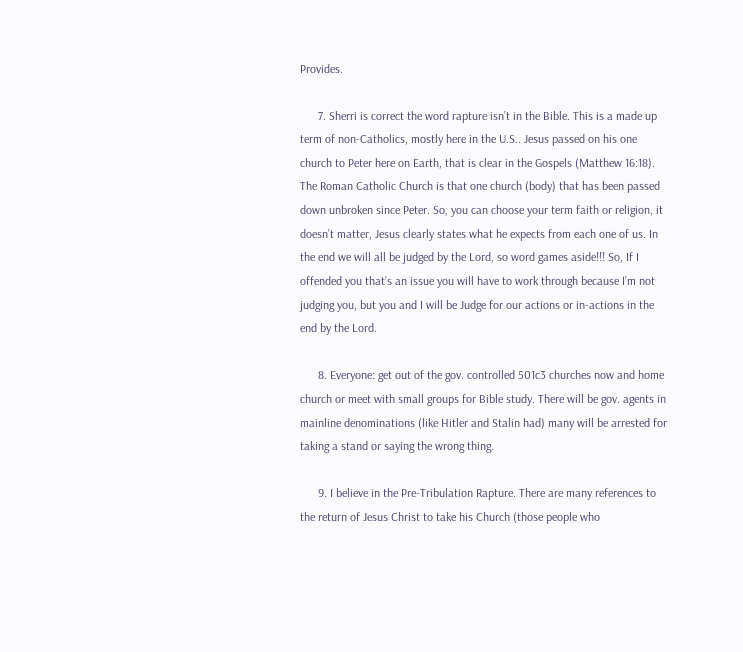Provides.

      7. Sherri is correct the word rapture isn’t in the Bible. This is a made up term of non-Catholics, mostly here in the U.S.. Jesus passed on his one church to Peter here on Earth, that is clear in the Gospels (Matthew 16:18). The Roman Catholic Church is that one church (body) that has been passed down unbroken since Peter. So, you can choose your term faith or religion, it doesn’t matter, Jesus clearly states what he expects from each one of us. In the end we will all be judged by the Lord, so word games aside!!! So, If I offended you that’s an issue you will have to work through because I’m not judging you, but you and I will be Judge for our actions or in-actions in the end by the Lord.

      8. Everyone: get out of the gov. controlled 501c3 churches now and home church or meet with small groups for Bible study. There will be gov. agents in mainline denominations (like Hitler and Stalin had) many will be arrested for taking a stand or saying the wrong thing.

      9. I believe in the Pre-Tribulation Rapture. There are many references to the return of Jesus Christ to take his Church (those people who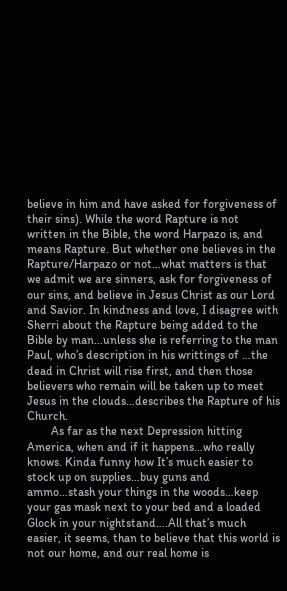believe in him and have asked for forgiveness of their sins). While the word Rapture is not written in the Bible, the word Harpazo is, and means Rapture. But whether one believes in the Rapture/Harpazo or not…what matters is that we admit we are sinners, ask for forgiveness of our sins, and believe in Jesus Christ as our Lord and Savior. In kindness and love, I disagree with Sherri about the Rapture being added to the Bible by man…unless she is referring to the man Paul, who’s description in his writtings of …the dead in Christ will rise first, and then those believers who remain will be taken up to meet Jesus in the clouds…describes the Rapture of his Church.
        As far as the next Depression hitting America, when and if it happens…who really knows. Kinda funny how It’s much easier to stock up on supplies…buy guns and ammo…stash your things in the woods…keep your gas mask next to your bed and a loaded Glock in your nightstand….All that’s much easier, it seems, than to believe that this world is not our home, and our real home is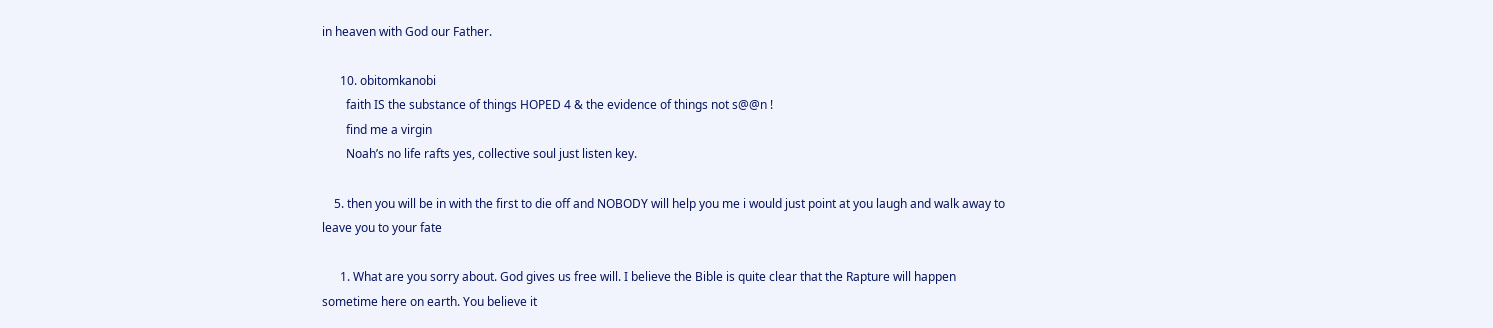in heaven with God our Father.

      10. obitomkanobi
        faith IS the substance of things HOPED 4 & the evidence of things not s@@n !
        find me a virgin
        Noah’s no life rafts yes, collective soul just listen key.

    5. then you will be in with the first to die off and NOBODY will help you me i would just point at you laugh and walk away to leave you to your fate

      1. What are you sorry about. God gives us free will. I believe the Bible is quite clear that the Rapture will happen sometime here on earth. You believe it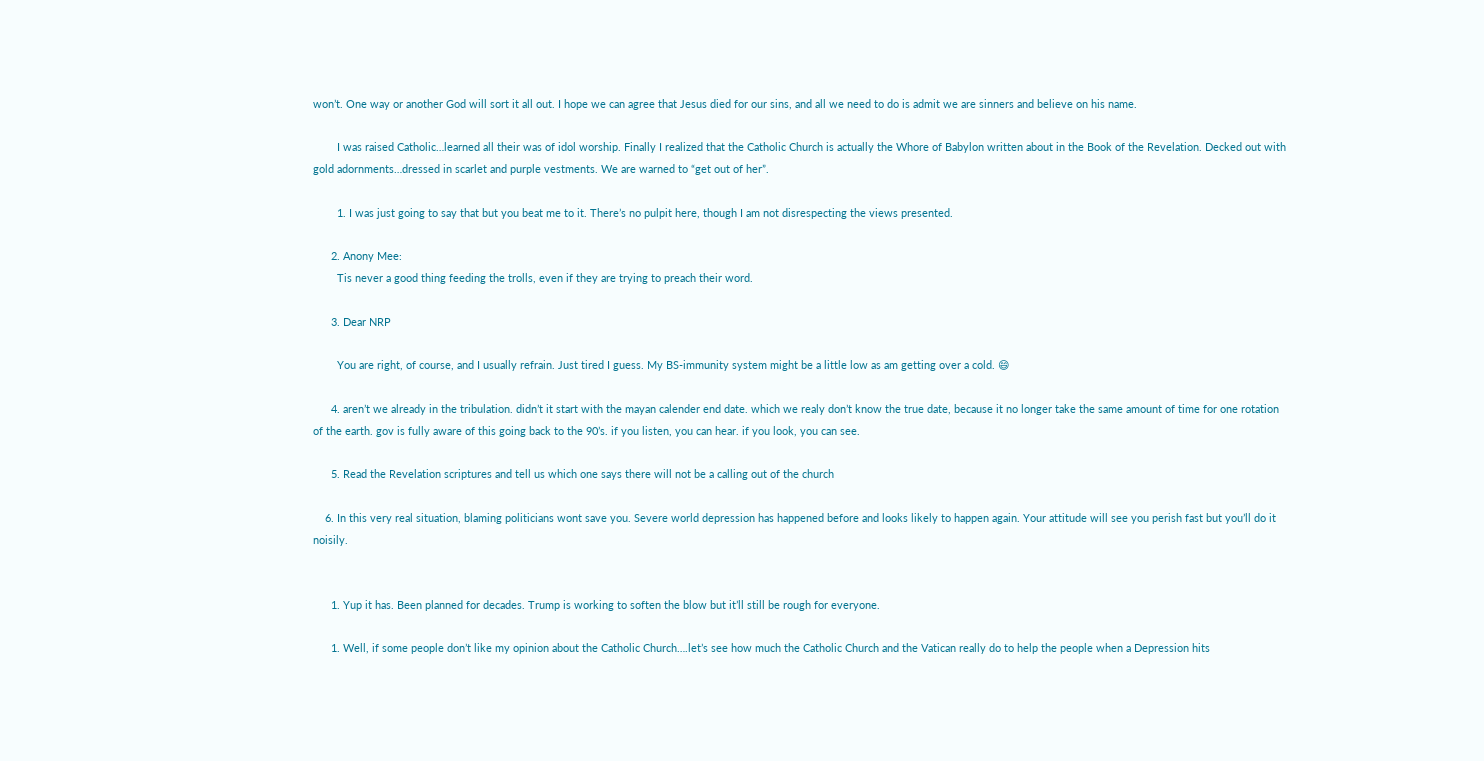won’t. One way or another God will sort it all out. I hope we can agree that Jesus died for our sins, and all we need to do is admit we are sinners and believe on his name.

        I was raised Catholic…learned all their was of idol worship. Finally I realized that the Catholic Church is actually the Whore of Babylon written about in the Book of the Revelation. Decked out with gold adornments…dressed in scarlet and purple vestments. We are warned to “get out of her”.

        1. I was just going to say that but you beat me to it. There’s no pulpit here, though I am not disrespecting the views presented.

      2. Anony Mee:
        Tis never a good thing feeding the trolls, even if they are trying to preach their word.

      3. Dear NRP

        You are right, of course, and I usually refrain. Just tired I guess. My BS-immunity system might be a little low as am getting over a cold. 😄

      4. aren’t we already in the tribulation. didn’t it start with the mayan calender end date. which we realy don’t know the true date, because it no longer take the same amount of time for one rotation of the earth. gov is fully aware of this going back to the 90’s. if you listen, you can hear. if you look, you can see.

      5. Read the Revelation scriptures and tell us which one says there will not be a calling out of the church

    6. In this very real situation, blaming politicians wont save you. Severe world depression has happened before and looks likely to happen again. Your attitude will see you perish fast but you’ll do it noisily.


      1. Yup it has. Been planned for decades. Trump is working to soften the blow but it’ll still be rough for everyone.

      1. Well, if some people don’t like my opinion about the Catholic Church….let’s see how much the Catholic Church and the Vatican really do to help the people when a Depression hits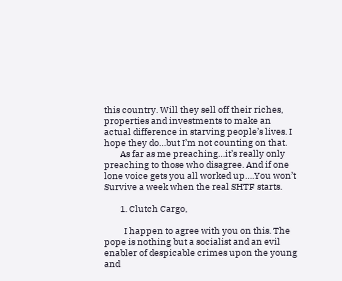this country. Will they sell off their riches, properties and investments to make an actual difference in starving people’s lives. I hope they do…but I’m not counting on that.
        As far as me preaching…it’s really only preaching to those who disagree. And if one lone voice gets you all worked up….You won’t Survive a week when the real SHTF starts.

        1. Clutch Cargo,

          I happen to agree with you on this. The pope is nothing but a socialist and an evil enabler of despicable crimes upon the young and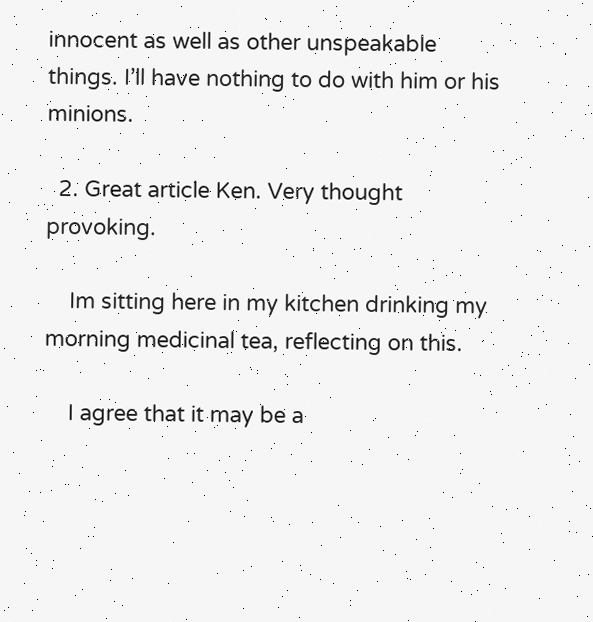innocent as well as other unspeakable things. I’ll have nothing to do with him or his minions.

  2. Great article Ken. Very thought provoking.

    Im sitting here in my kitchen drinking my morning medicinal tea, reflecting on this.

    I agree that it may be a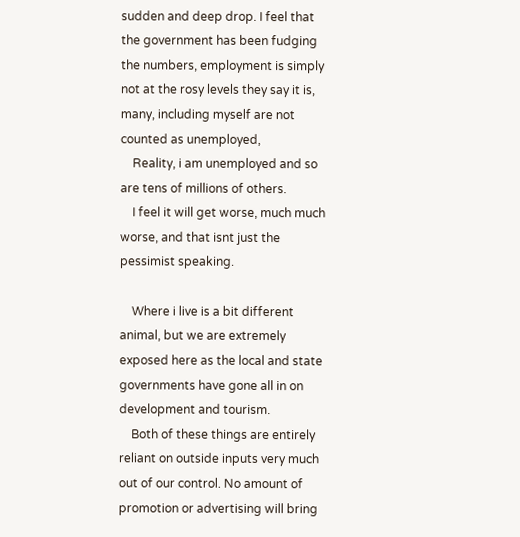sudden and deep drop. I feel that the government has been fudging the numbers, employment is simply not at the rosy levels they say it is, many, including myself are not counted as unemployed,
    Reality, i am unemployed and so are tens of millions of others.
    I feel it will get worse, much much worse, and that isnt just the pessimist speaking.

    Where i live is a bit different animal, but we are extremely exposed here as the local and state governments have gone all in on development and tourism.
    Both of these things are entirely reliant on outside inputs very much out of our control. No amount of promotion or advertising will bring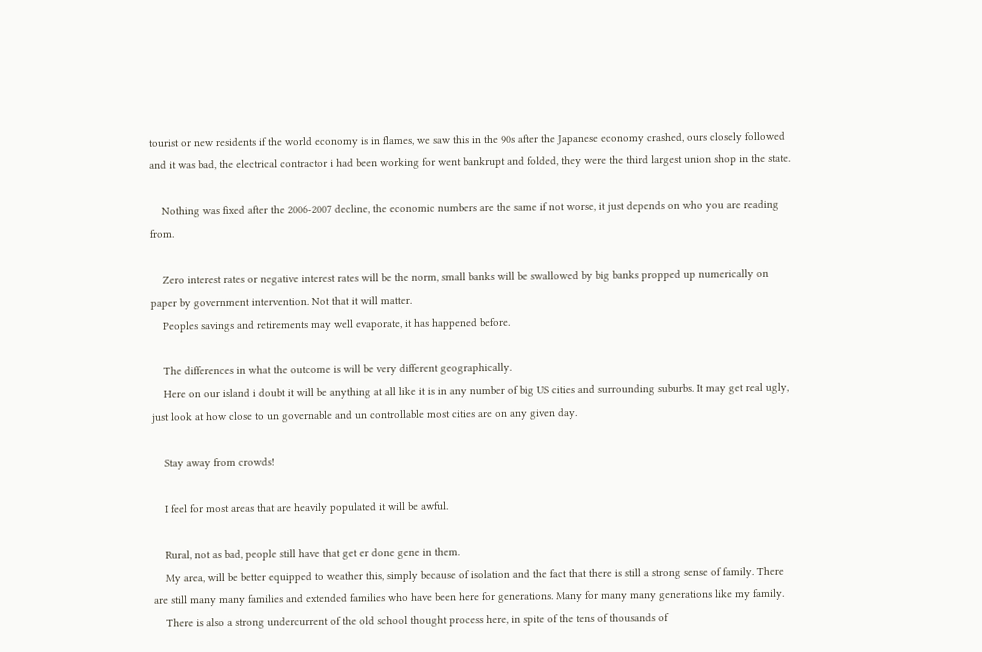tourist or new residents if the world economy is in flames, we saw this in the 90s after the Japanese economy crashed, ours closely followed and it was bad, the electrical contractor i had been working for went bankrupt and folded, they were the third largest union shop in the state.

    Nothing was fixed after the 2006-2007 decline, the economic numbers are the same if not worse, it just depends on who you are reading from.

    Zero interest rates or negative interest rates will be the norm, small banks will be swallowed by big banks propped up numerically on paper by government intervention. Not that it will matter.
    Peoples savings and retirements may well evaporate, it has happened before.

    The differences in what the outcome is will be very different geographically.
    Here on our island i doubt it will be anything at all like it is in any number of big US cities and surrounding suburbs. It may get real ugly, just look at how close to un governable and un controllable most cities are on any given day.

    Stay away from crowds!

    I feel for most areas that are heavily populated it will be awful.

    Rural, not as bad, people still have that get er done gene in them.
    My area, will be better equipped to weather this, simply because of isolation and the fact that there is still a strong sense of family. There are still many many families and extended families who have been here for generations. Many for many many generations like my family.
    There is also a strong undercurrent of the old school thought process here, in spite of the tens of thousands of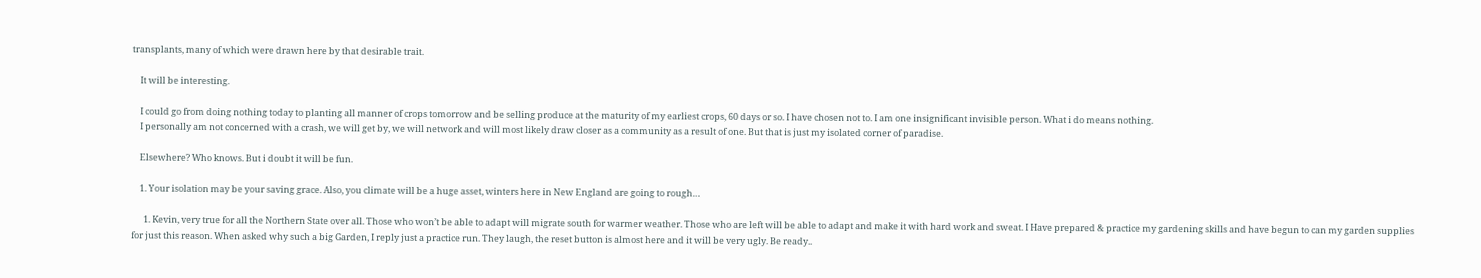transplants, many of which were drawn here by that desirable trait.

    It will be interesting.

    I could go from doing nothing today to planting all manner of crops tomorrow and be selling produce at the maturity of my earliest crops, 60 days or so. I have chosen not to. I am one insignificant invisible person. What i do means nothing.
    I personally am not concerned with a crash, we will get by, we will network and will most likely draw closer as a community as a result of one. But that is just my isolated corner of paradise.

    Elsewhere? Who knows. But i doubt it will be fun.

    1. Your isolation may be your saving grace. Also, you climate will be a huge asset, winters here in New England are going to rough…

      1. Kevin, very true for all the Northern State over all. Those who won’t be able to adapt will migrate south for warmer weather. Those who are left will be able to adapt and make it with hard work and sweat. I Have prepared & practice my gardening skills and have begun to can my garden supplies for just this reason. When asked why such a big Garden, I reply just a practice run. They laugh, the reset button is almost here and it will be very ugly. Be ready..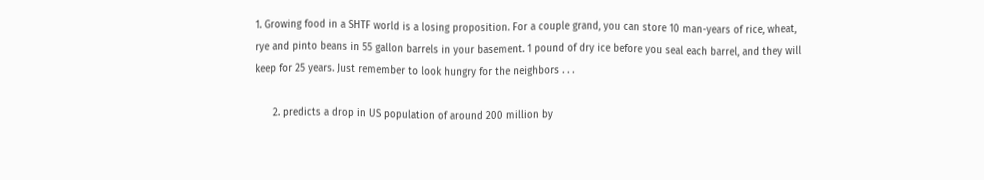1. Growing food in a SHTF world is a losing proposition. For a couple grand, you can store 10 man-years of rice, wheat, rye and pinto beans in 55 gallon barrels in your basement. 1 pound of dry ice before you seal each barrel, and they will keep for 25 years. Just remember to look hungry for the neighbors . . .

      2. predicts a drop in US population of around 200 million by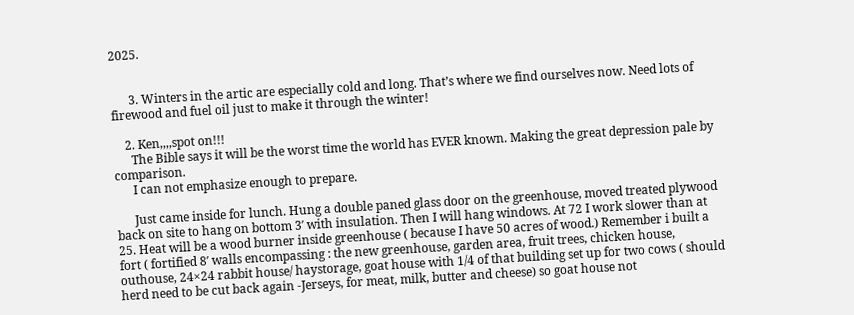2025.


      3. Winters in the artic are especially cold and long. That’s where we find ourselves now. Need lots of firewood and fuel oil just to make it through the winter!

    2. Ken,,,,spot on!!!
      The Bible says it will be the worst time the world has EVER known. Making the great depression pale by comparison.
      I can not emphasize enough to prepare.

      Just came inside for lunch. Hung a double paned glass door on the greenhouse, moved treated plywood back on site to hang on bottom 3′ with insulation. Then I will hang windows. At 72 I work slower than at 25. Heat will be a wood burner inside greenhouse ( because I have 50 acres of wood.) Remember i built a fort ( fortified 8′ walls encompassing : the new greenhouse, garden area, fruit trees, chicken house, outhouse, 24×24 rabbit house/ haystorage, goat house with 1/4 of that building set up for two cows ( should herd need to be cut back again -Jerseys, for meat, milk, butter and cheese) so goat house not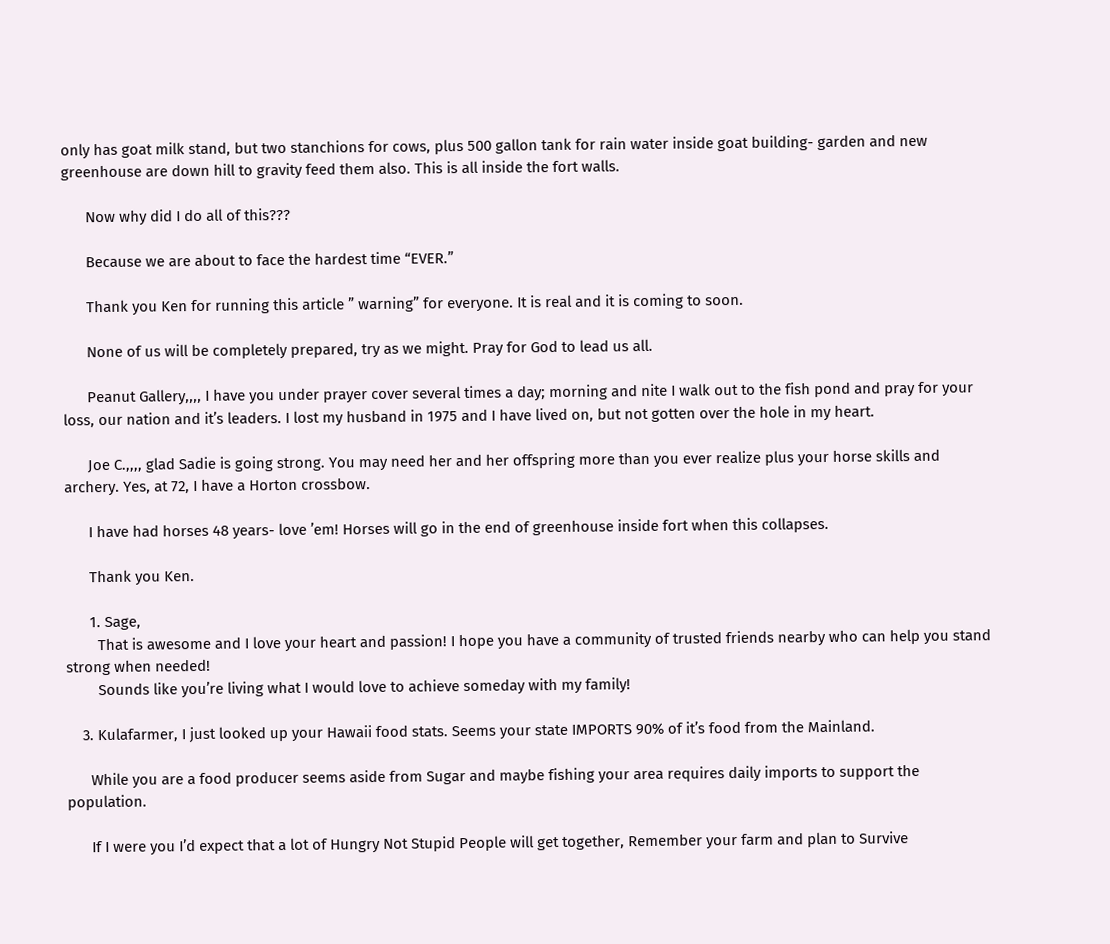only has goat milk stand, but two stanchions for cows, plus 500 gallon tank for rain water inside goat building- garden and new greenhouse are down hill to gravity feed them also. This is all inside the fort walls.

      Now why did I do all of this???

      Because we are about to face the hardest time “EVER.”

      Thank you Ken for running this article ” warning” for everyone. It is real and it is coming to soon.

      None of us will be completely prepared, try as we might. Pray for God to lead us all.

      Peanut Gallery,,,, I have you under prayer cover several times a day; morning and nite I walk out to the fish pond and pray for your loss, our nation and it’s leaders. I lost my husband in 1975 and I have lived on, but not gotten over the hole in my heart.

      Joe C.,,,, glad Sadie is going strong. You may need her and her offspring more than you ever realize plus your horse skills and archery. Yes, at 72, I have a Horton crossbow.

      I have had horses 48 years- love ’em! Horses will go in the end of greenhouse inside fort when this collapses.

      Thank you Ken.

      1. Sage,
        That is awesome and I love your heart and passion! I hope you have a community of trusted friends nearby who can help you stand strong when needed!
        Sounds like you’re living what I would love to achieve someday with my family!

    3. Kulafarmer, I just looked up your Hawaii food stats. Seems your state IMPORTS 90% of it’s food from the Mainland.

      While you are a food producer seems aside from Sugar and maybe fishing your area requires daily imports to support the population.

      If I were you I’d expect that a lot of Hungry Not Stupid People will get together, Remember your farm and plan to Survive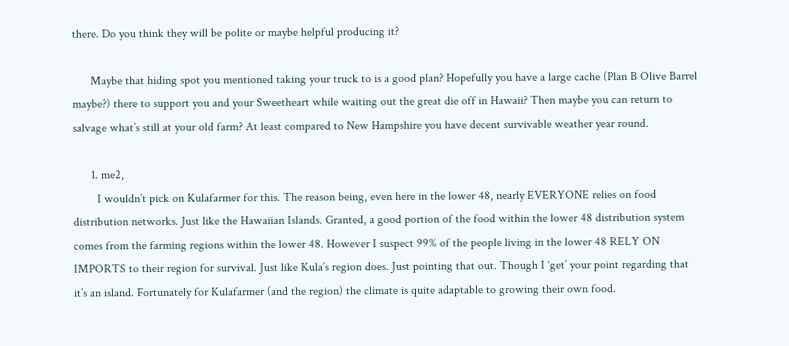there. Do you think they will be polite or maybe helpful producing it?

      Maybe that hiding spot you mentioned taking your truck to is a good plan? Hopefully you have a large cache (Plan B Olive Barrel maybe?) there to support you and your Sweetheart while waiting out the great die off in Hawaii? Then maybe you can return to salvage what’s still at your old farm? At least compared to New Hampshire you have decent survivable weather year round.

      1. me2,
        I wouldn’t pick on Kulafarmer for this. The reason being, even here in the lower 48, nearly EVERYONE relies on food distribution networks. Just like the Hawaiian Islands. Granted, a good portion of the food within the lower 48 distribution system comes from the farming regions within the lower 48. However I suspect 99% of the people living in the lower 48 RELY ON IMPORTS to their region for survival. Just like Kula’s region does. Just pointing that out. Though I ‘get’ your point regarding that it’s an island. Fortunately for Kulafarmer (and the region) the climate is quite adaptable to growing their own food.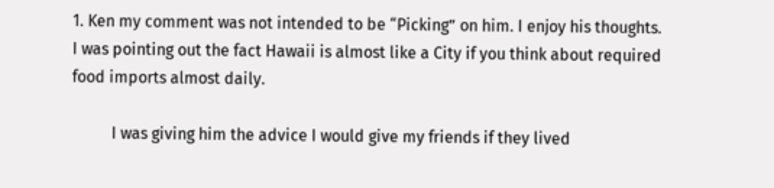1. Ken my comment was not intended to be “Picking” on him. I enjoy his thoughts. I was pointing out the fact Hawaii is almost like a City if you think about required food imports almost daily.

          I was giving him the advice I would give my friends if they lived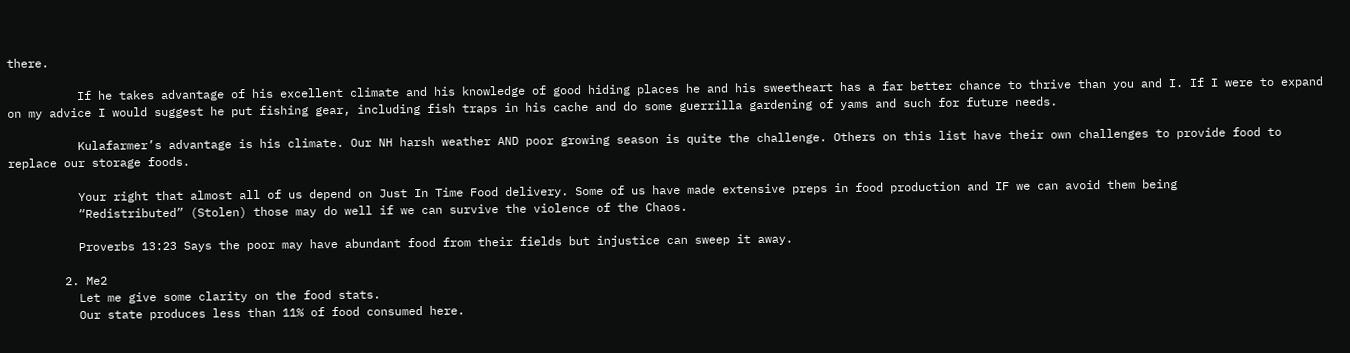there.

          If he takes advantage of his excellent climate and his knowledge of good hiding places he and his sweetheart has a far better chance to thrive than you and I. If I were to expand on my advice I would suggest he put fishing gear, including fish traps in his cache and do some guerrilla gardening of yams and such for future needs.

          Kulafarmer’s advantage is his climate. Our NH harsh weather AND poor growing season is quite the challenge. Others on this list have their own challenges to provide food to replace our storage foods.

          Your right that almost all of us depend on Just In Time Food delivery. Some of us have made extensive preps in food production and IF we can avoid them being
          “Redistributed” (Stolen) those may do well if we can survive the violence of the Chaos.

          Proverbs 13:23 Says the poor may have abundant food from their fields but injustice can sweep it away.

        2. Me2
          Let me give some clarity on the food stats.
          Our state produces less than 11% of food consumed here.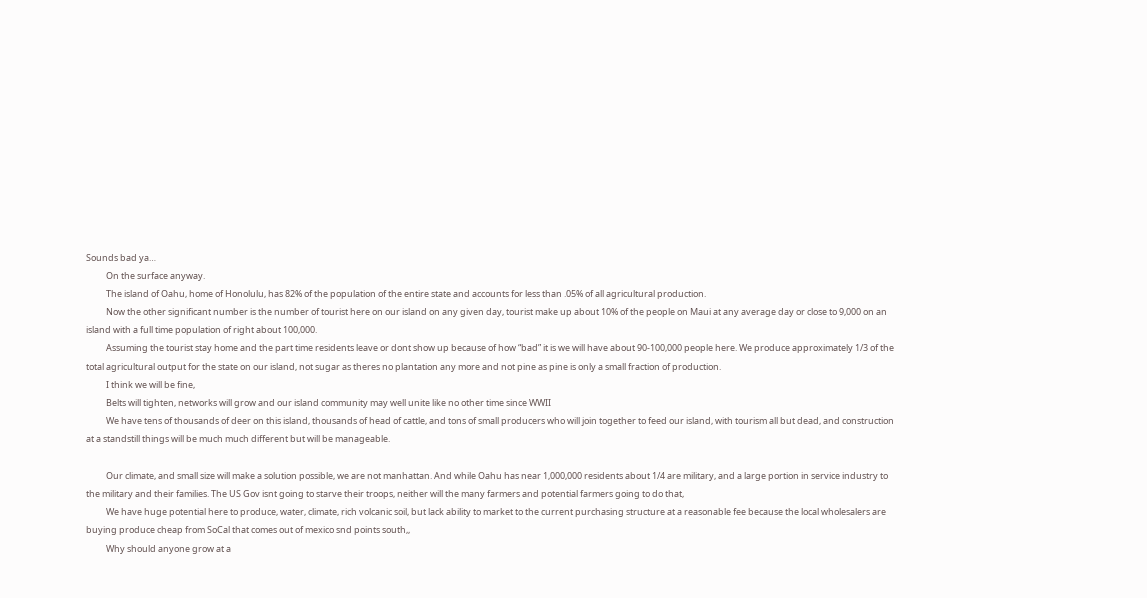Sounds bad ya…
          On the surface anyway.
          The island of Oahu, home of Honolulu, has 82% of the population of the entire state and accounts for less than .05% of all agricultural production.
          Now the other significant number is the number of tourist here on our island on any given day, tourist make up about 10% of the people on Maui at any average day or close to 9,000 on an island with a full time population of right about 100,000.
          Assuming the tourist stay home and the part time residents leave or dont show up because of how “bad” it is we will have about 90-100,000 people here. We produce approximately 1/3 of the total agricultural output for the state on our island, not sugar as theres no plantation any more and not pine as pine is only a small fraction of production.
          I think we will be fine,
          Belts will tighten, networks will grow and our island community may well unite like no other time since WWII
          We have tens of thousands of deer on this island, thousands of head of cattle, and tons of small producers who will join together to feed our island, with tourism all but dead, and construction at a standstill things will be much much different but will be manageable.

          Our climate, and small size will make a solution possible, we are not manhattan. And while Oahu has near 1,000,000 residents about 1/4 are military, and a large portion in service industry to the military and their families. The US Gov isnt going to starve their troops, neither will the many farmers and potential farmers going to do that,
          We have huge potential here to produce, water, climate, rich volcanic soil, but lack ability to market to the current purchasing structure at a reasonable fee because the local wholesalers are buying produce cheap from SoCal that comes out of mexico snd points south,,
          Why should anyone grow at a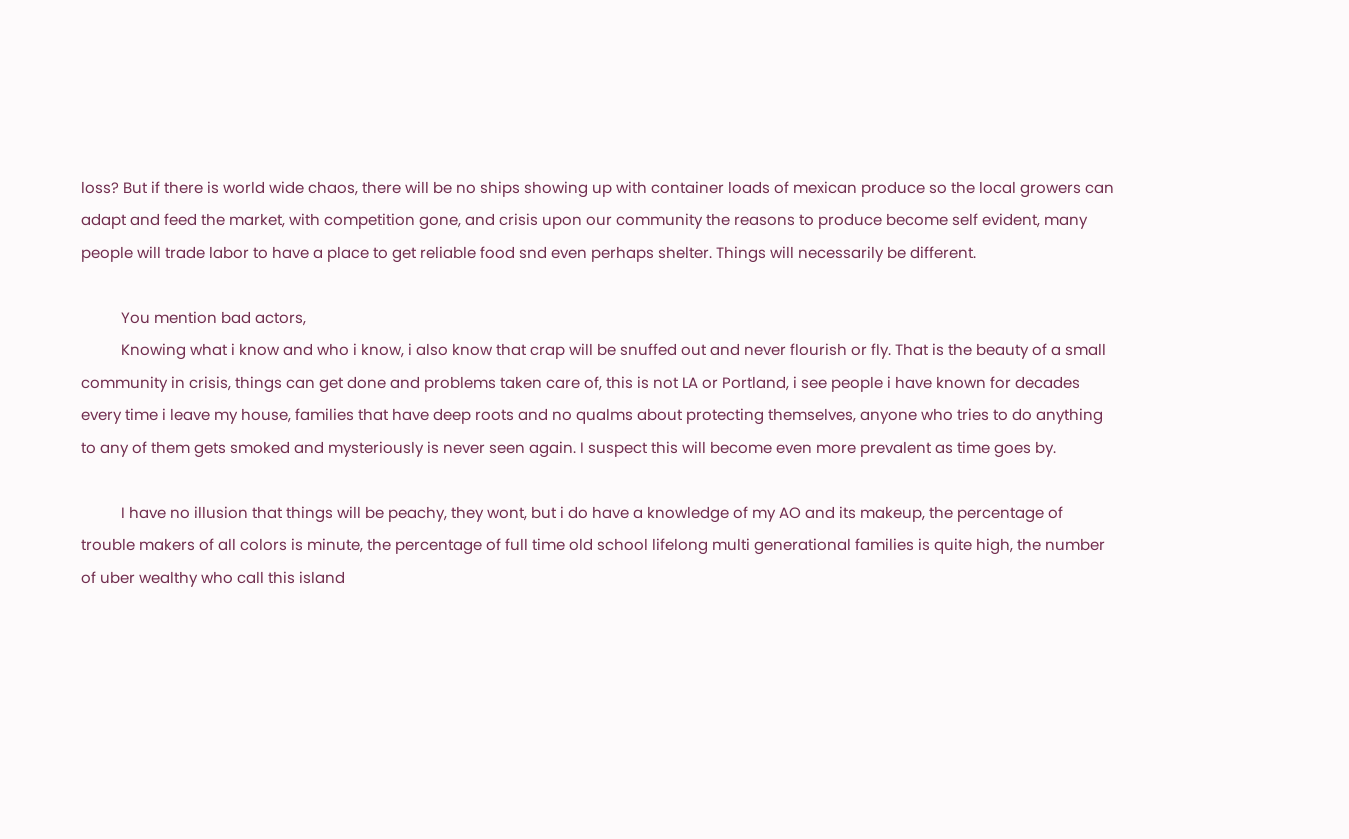loss? But if there is world wide chaos, there will be no ships showing up with container loads of mexican produce so the local growers can adapt and feed the market, with competition gone, and crisis upon our community the reasons to produce become self evident, many people will trade labor to have a place to get reliable food snd even perhaps shelter. Things will necessarily be different.

          You mention bad actors,
          Knowing what i know and who i know, i also know that crap will be snuffed out and never flourish or fly. That is the beauty of a small community in crisis, things can get done and problems taken care of, this is not LA or Portland, i see people i have known for decades every time i leave my house, families that have deep roots and no qualms about protecting themselves, anyone who tries to do anything to any of them gets smoked and mysteriously is never seen again. I suspect this will become even more prevalent as time goes by.

          I have no illusion that things will be peachy, they wont, but i do have a knowledge of my AO and its makeup, the percentage of trouble makers of all colors is minute, the percentage of full time old school lifelong multi generational families is quite high, the number of uber wealthy who call this island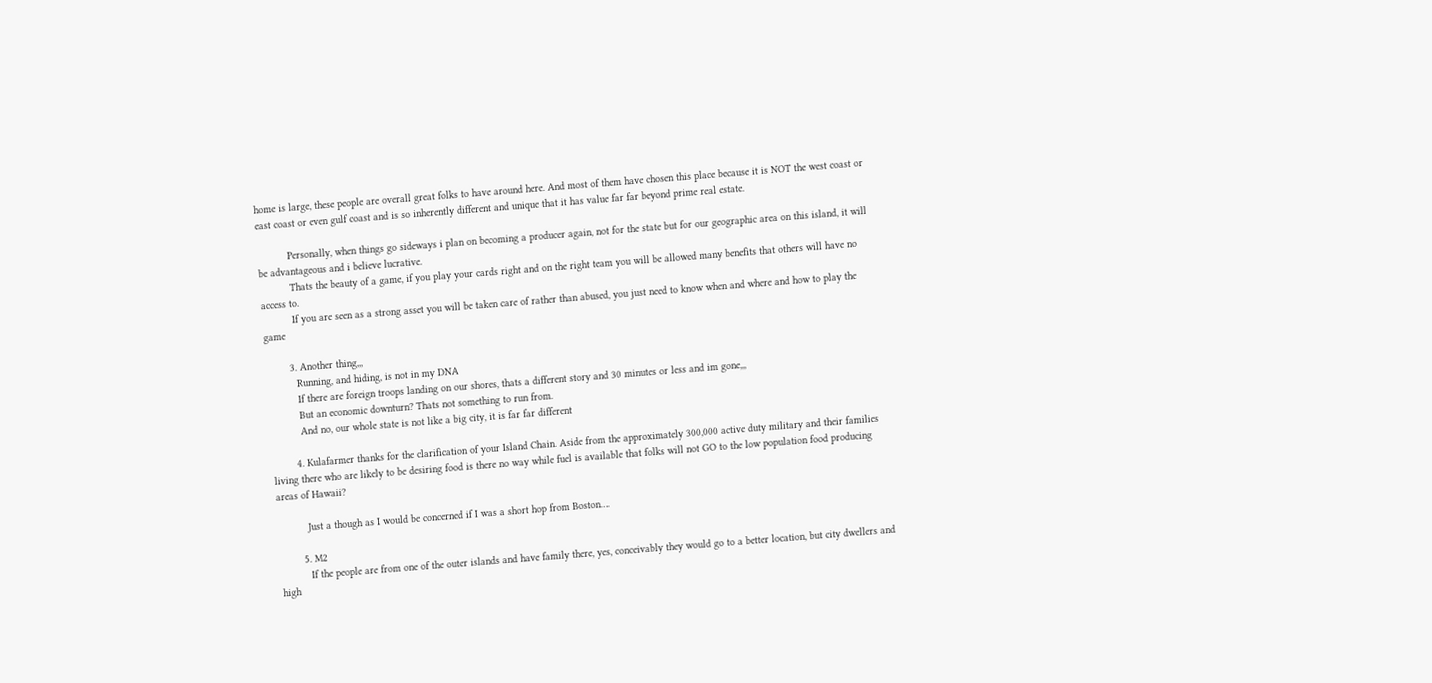home is large, these people are overall great folks to have around here. And most of them have chosen this place because it is NOT the west coast or east coast or even gulf coast and is so inherently different and unique that it has value far far beyond prime real estate.

          Personally, when things go sideways i plan on becoming a producer again, not for the state but for our geographic area on this island, it will be advantageous and i believe lucrative.
          Thats the beauty of a game, if you play your cards right and on the right team you will be allowed many benefits that others will have no access to.
          If you are seen as a strong asset you will be taken care of rather than abused, you just need to know when and where and how to play the game

        3. Another thing,,,
          Running, and hiding, is not in my DNA
          If there are foreign troops landing on our shores, thats a different story and 30 minutes or less and im gone,,,
          But an economic downturn? Thats not something to run from.
          And no, our whole state is not like a big city, it is far far different

        4. Kulafarmer thanks for the clarification of your Island Chain. Aside from the approximately 300,000 active duty military and their families living there who are likely to be desiring food is there no way while fuel is available that folks will not GO to the low population food producing areas of Hawaii?

          Just a though as I would be concerned if I was a short hop from Boston….

        5. M2
          If the people are from one of the outer islands and have family there, yes, conceivably they would go to a better location, but city dwellers and high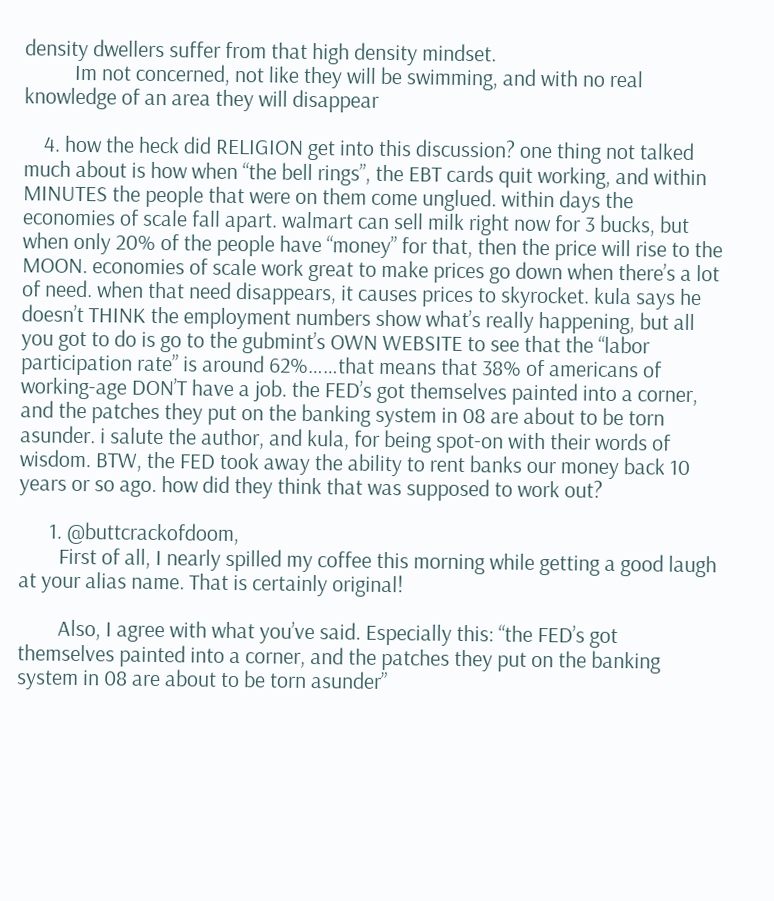density dwellers suffer from that high density mindset.
          Im not concerned, not like they will be swimming, and with no real knowledge of an area they will disappear

    4. how the heck did RELIGION get into this discussion? one thing not talked much about is how when “the bell rings”, the EBT cards quit working, and within MINUTES the people that were on them come unglued. within days the economies of scale fall apart. walmart can sell milk right now for 3 bucks, but when only 20% of the people have “money” for that, then the price will rise to the MOON. economies of scale work great to make prices go down when there’s a lot of need. when that need disappears, it causes prices to skyrocket. kula says he doesn’t THINK the employment numbers show what’s really happening, but all you got to do is go to the gubmint’s OWN WEBSITE to see that the “labor participation rate” is around 62%……that means that 38% of americans of working-age DON’T have a job. the FED’s got themselves painted into a corner, and the patches they put on the banking system in 08 are about to be torn asunder. i salute the author, and kula, for being spot-on with their words of wisdom. BTW, the FED took away the ability to rent banks our money back 10 years or so ago. how did they think that was supposed to work out?

      1. @buttcrackofdoom,
        First of all, I nearly spilled my coffee this morning while getting a good laugh at your alias name. That is certainly original!

        Also, I agree with what you’ve said. Especially this: “the FED’s got themselves painted into a corner, and the patches they put on the banking system in 08 are about to be torn asunder”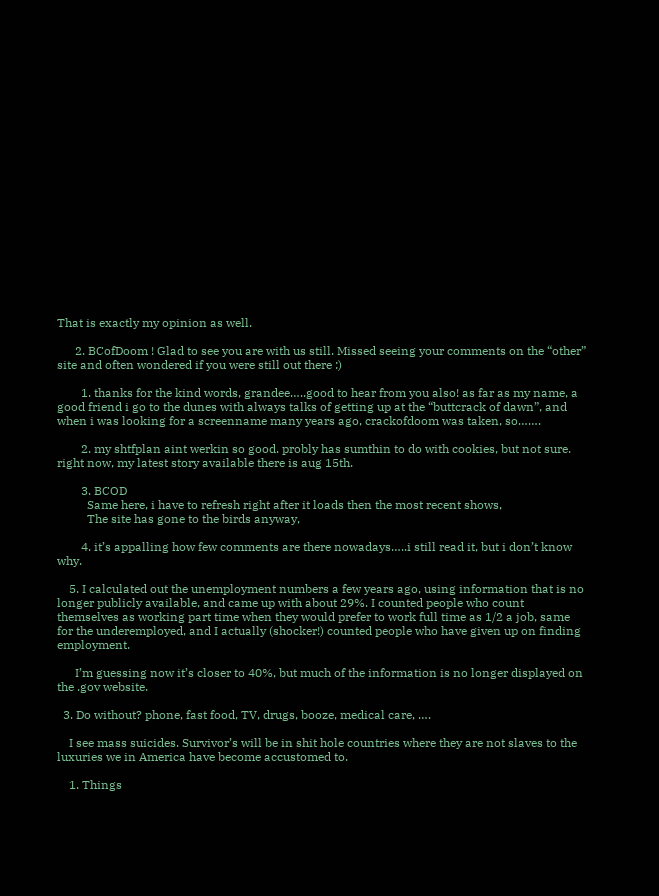That is exactly my opinion as well.

      2. BCofDoom ! Glad to see you are with us still. Missed seeing your comments on the “other” site and often wondered if you were still out there :)

        1. thanks for the kind words, grandee…..good to hear from you also! as far as my name, a good friend i go to the dunes with always talks of getting up at the “buttcrack of dawn”, and when i was looking for a screenname many years ago, crackofdoom was taken, so…….

        2. my shtfplan aint werkin so good. probly has sumthin to do with cookies, but not sure. right now, my latest story available there is aug 15th.

        3. BCOD
          Same here, i have to refresh right after it loads then the most recent shows,
          The site has gone to the birds anyway,

        4. it’s appalling how few comments are there nowadays…..i still read it, but i don’t know why.

    5. I calculated out the unemployment numbers a few years ago, using information that is no longer publicly available, and came up with about 29%. I counted people who count themselves as working part time when they would prefer to work full time as 1/2 a job, same for the underemployed, and I actually (shocker!) counted people who have given up on finding employment.

      I’m guessing now it’s closer to 40%, but much of the information is no longer displayed on the .gov website.

  3. Do without? phone, fast food, TV, drugs, booze, medical care, ….

    I see mass suicides. Survivor’s will be in shit hole countries where they are not slaves to the luxuries we in America have become accustomed to.

    1. Things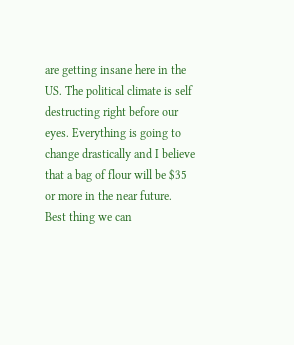are getting insane here in the US. The political climate is self destructing right before our eyes. Everything is going to change drastically and I believe that a bag of flour will be $35 or more in the near future. Best thing we can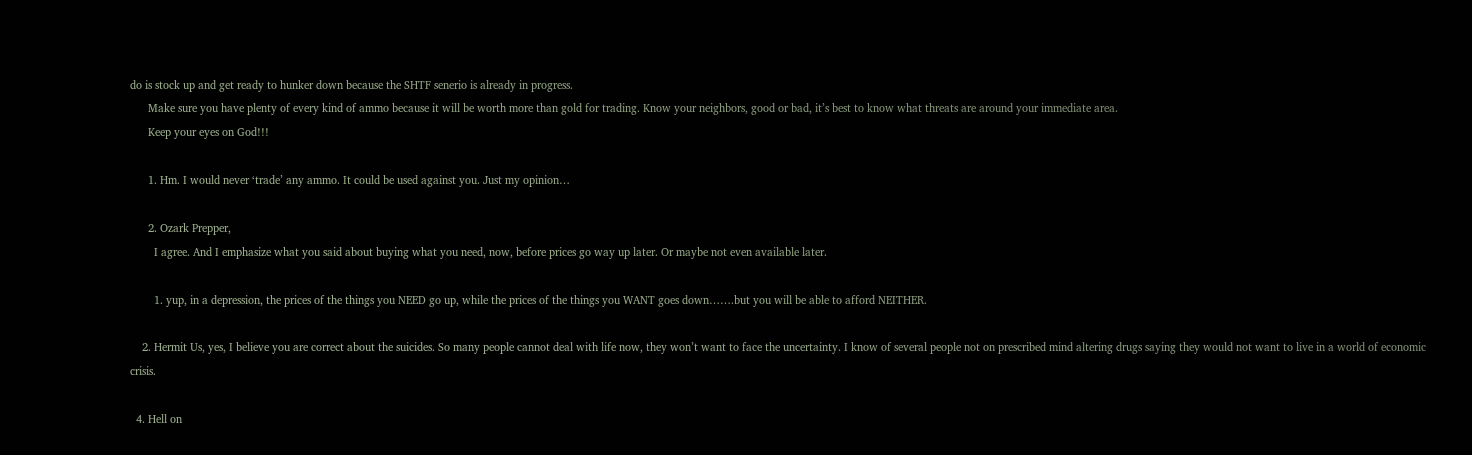do is stock up and get ready to hunker down because the SHTF senerio is already in progress.
      Make sure you have plenty of every kind of ammo because it will be worth more than gold for trading. Know your neighbors, good or bad, it’s best to know what threats are around your immediate area.
      Keep your eyes on God!!!

      1. Hm. I would never ‘trade’ any ammo. It could be used against you. Just my opinion…

      2. Ozark Prepper,
        I agree. And I emphasize what you said about buying what you need, now, before prices go way up later. Or maybe not even available later.

        1. yup, in a depression, the prices of the things you NEED go up, while the prices of the things you WANT goes down…….but you will be able to afford NEITHER.

    2. Hermit Us, yes, I believe you are correct about the suicides. So many people cannot deal with life now, they won’t want to face the uncertainty. I know of several people not on prescribed mind altering drugs saying they would not want to live in a world of economic crisis.

  4. Hell on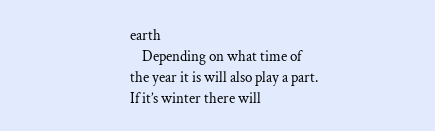earth
    Depending on what time of the year it is will also play a part. If it’s winter there will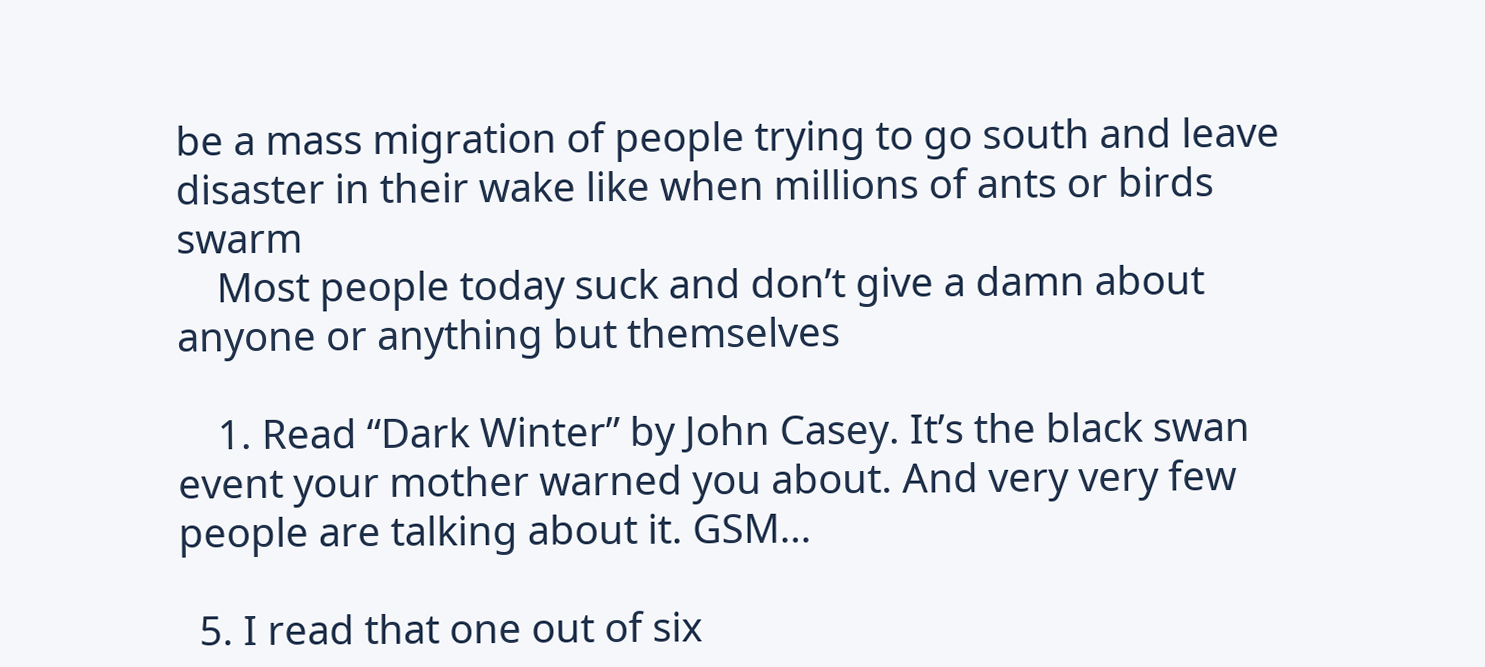be a mass migration of people trying to go south and leave disaster in their wake like when millions of ants or birds swarm
    Most people today suck and don’t give a damn about anyone or anything but themselves

    1. Read “Dark Winter” by John Casey. It’s the black swan event your mother warned you about. And very very few people are talking about it. GSM…

  5. I read that one out of six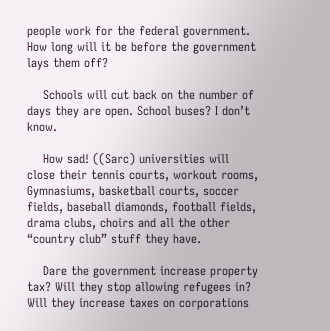people work for the federal government. How long will it be before the government lays them off?

    Schools will cut back on the number of days they are open. School buses? I don’t know.

    How sad! ((Sarc) universities will close their tennis courts, workout rooms, Gymnasiums, basketball courts, soccer fields, baseball diamonds, football fields, drama clubs, choirs and all the other “country club” stuff they have.

    Dare the government increase property tax? Will they stop allowing refugees in? Will they increase taxes on corporations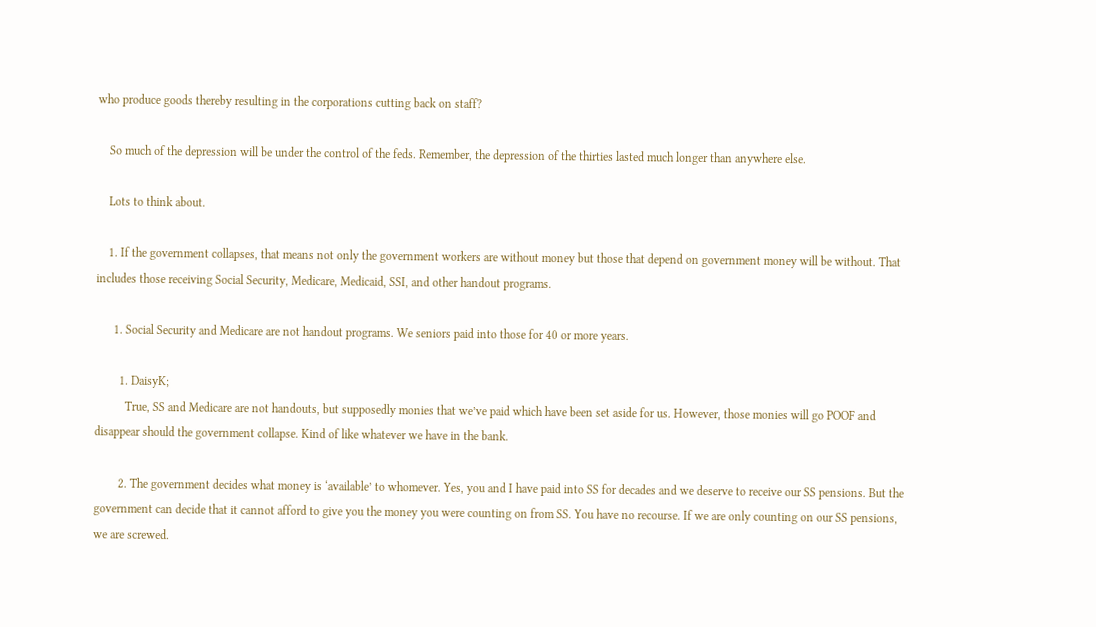who produce goods thereby resulting in the corporations cutting back on staff?

    So much of the depression will be under the control of the feds. Remember, the depression of the thirties lasted much longer than anywhere else.

    Lots to think about.

    1. If the government collapses, that means not only the government workers are without money but those that depend on government money will be without. That includes those receiving Social Security, Medicare, Medicaid, SSI, and other handout programs.

      1. Social Security and Medicare are not handout programs. We seniors paid into those for 40 or more years.

        1. DaisyK;
          True, SS and Medicare are not handouts, but supposedly monies that we’ve paid which have been set aside for us. However, those monies will go POOF and disappear should the government collapse. Kind of like whatever we have in the bank.

        2. The government decides what money is ‘available’ to whomever. Yes, you and I have paid into SS for decades and we deserve to receive our SS pensions. But the government can decide that it cannot afford to give you the money you were counting on from SS. You have no recourse. If we are only counting on our SS pensions, we are screwed.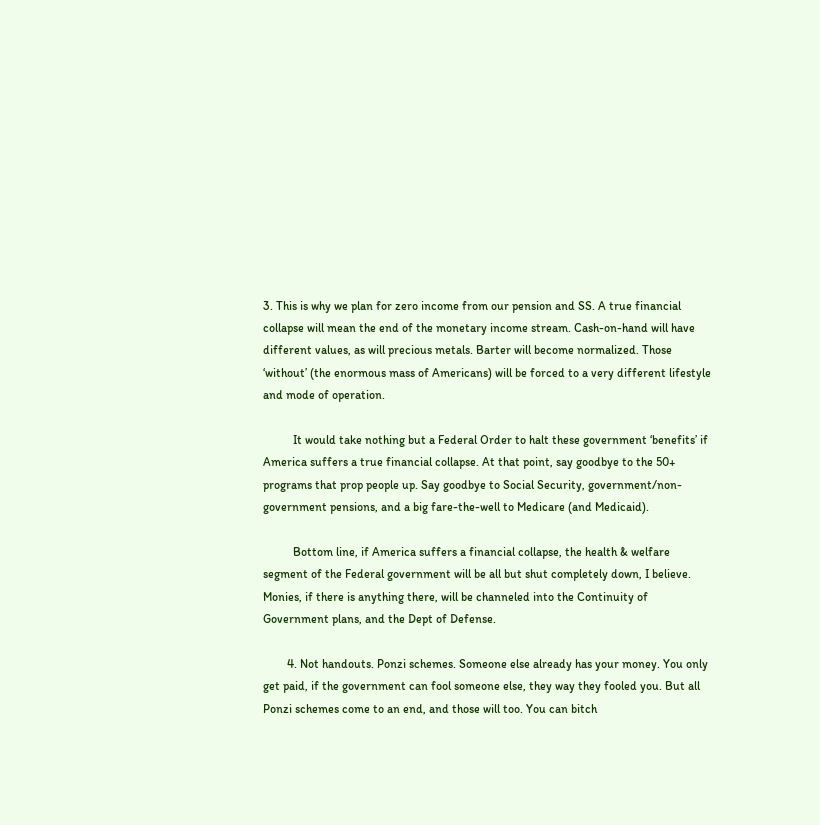3. This is why we plan for zero income from our pension and SS. A true financial collapse will mean the end of the monetary income stream. Cash-on-hand will have different values, as will precious metals. Barter will become normalized. Those ‘without’ (the enormous mass of Americans) will be forced to a very different lifestyle and mode of operation.

          It would take nothing but a Federal Order to halt these government ‘benefits’ if America suffers a true financial collapse. At that point, say goodbye to the 50+ programs that prop people up. Say goodbye to Social Security, government/non-government pensions, and a big fare-the-well to Medicare (and Medicaid).

          Bottom line, if America suffers a financial collapse, the health & welfare segment of the Federal government will be all but shut completely down, I believe. Monies, if there is anything there, will be channeled into the Continuity of Government plans, and the Dept of Defense.

        4. Not handouts. Ponzi schemes. Someone else already has your money. You only get paid, if the government can fool someone else, they way they fooled you. But all Ponzi schemes come to an end, and those will too. You can bitch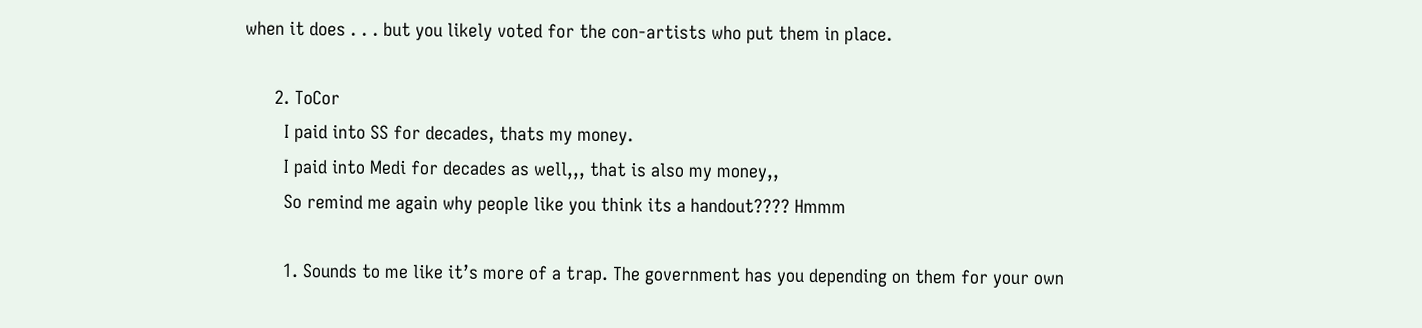when it does . . . but you likely voted for the con-artists who put them in place.

      2. ToCor
        I paid into SS for decades, thats my money.
        I paid into Medi for decades as well,,, that is also my money,,
        So remind me again why people like you think its a handout???? Hmmm

        1. Sounds to me like it’s more of a trap. The government has you depending on them for your own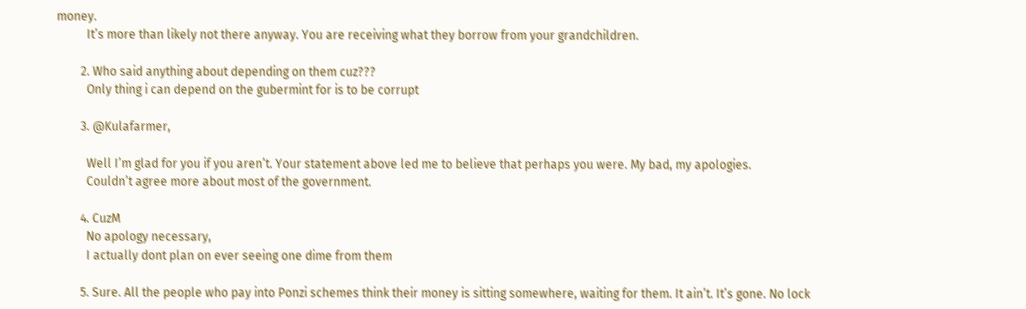money.
          It’s more than likely not there anyway. You are receiving what they borrow from your grandchildren.

        2. Who said anything about depending on them cuz???
          Only thing i can depend on the gubermint for is to be corrupt

        3. @Kulafarmer,

          Well I’m glad for you if you aren’t. Your statement above led me to believe that perhaps you were. My bad, my apologies.
          Couldn’t agree more about most of the government.

        4. CuzM
          No apology necessary,
          I actually dont plan on ever seeing one dime from them

        5. Sure. All the people who pay into Ponzi schemes think their money is sitting somewhere, waiting for them. It ain’t. It’s gone. No lock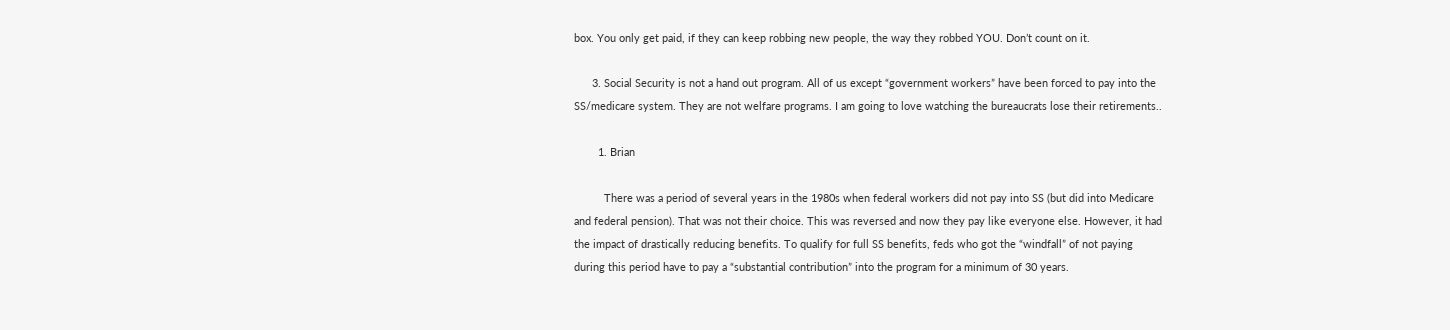box. You only get paid, if they can keep robbing new people, the way they robbed YOU. Don’t count on it.

      3. Social Security is not a hand out program. All of us except “government workers” have been forced to pay into the SS/medicare system. They are not welfare programs. I am going to love watching the bureaucrats lose their retirements..

        1. Brian

          There was a period of several years in the 1980s when federal workers did not pay into SS (but did into Medicare and federal pension). That was not their choice. This was reversed and now they pay like everyone else. However, it had the impact of drastically reducing benefits. To qualify for full SS benefits, feds who got the “windfall” of not paying during this period have to pay a “substantial contribution” into the program for a minimum of 30 years.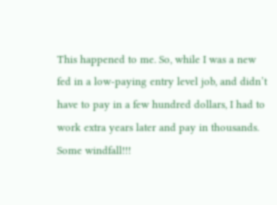This happened to me. So, while I was a new fed in a low-paying entry level job, and didn’t have to pay in a few hundred dollars, I had to work extra years later and pay in thousands. Some windfall!!!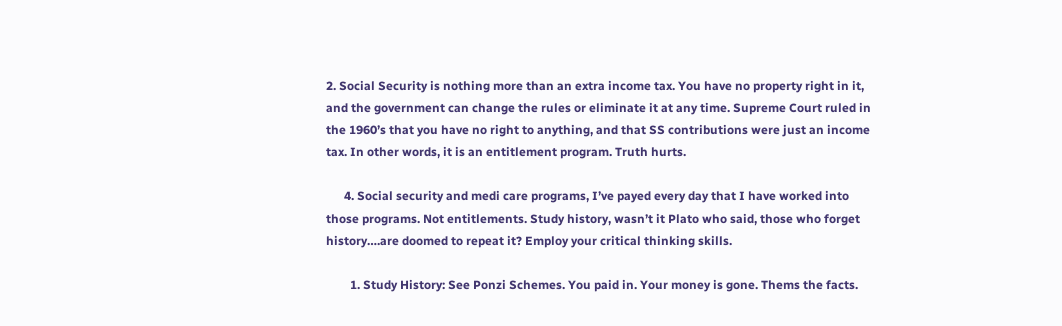2. Social Security is nothing more than an extra income tax. You have no property right in it, and the government can change the rules or eliminate it at any time. Supreme Court ruled in the 1960’s that you have no right to anything, and that SS contributions were just an income tax. In other words, it is an entitlement program. Truth hurts.

      4. Social security and medi care programs, I’ve payed every day that I have worked into those programs. Not entitlements. Study history, wasn’t it Plato who said, those who forget history….are doomed to repeat it? Employ your critical thinking skills.

        1. Study History: See Ponzi Schemes. You paid in. Your money is gone. Thems the facts.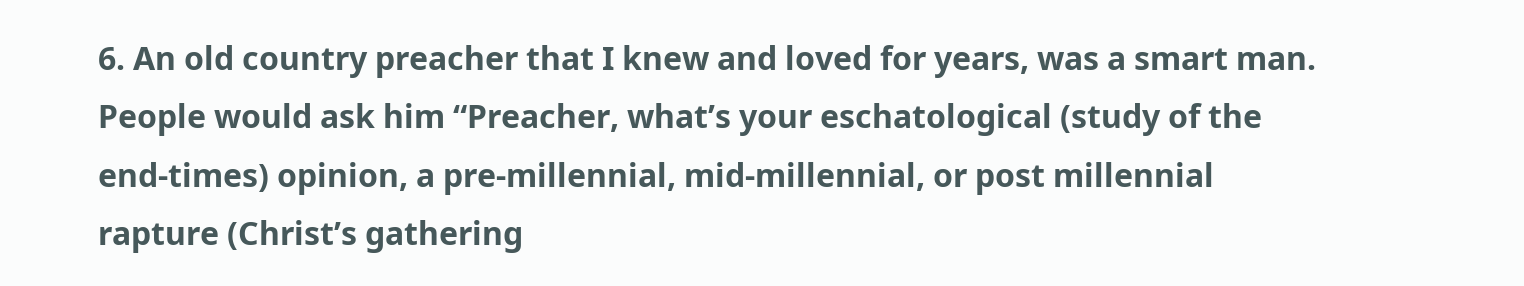6. An old country preacher that I knew and loved for years, was a smart man. People would ask him “Preacher, what’s your eschatological (study of the end-times) opinion, a pre-millennial, mid-millennial, or post millennial rapture (Christ’s gathering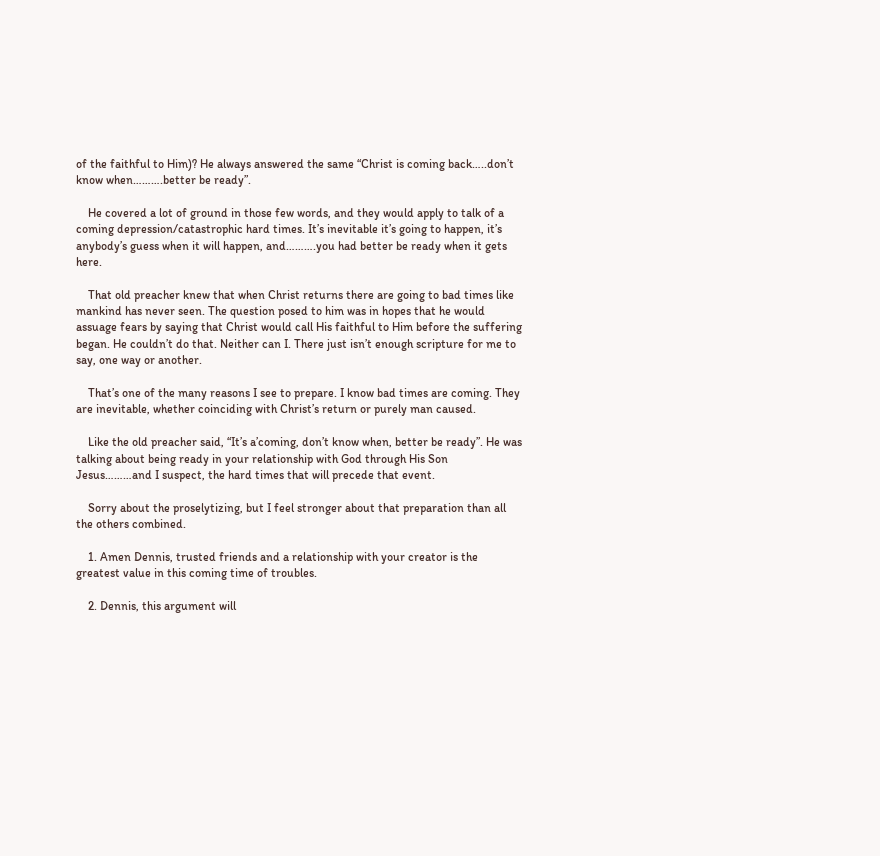of the faithful to Him)? He always answered the same “Christ is coming back…..don’t know when……….better be ready”.

    He covered a lot of ground in those few words, and they would apply to talk of a coming depression/catastrophic hard times. It’s inevitable it’s going to happen, it’s anybody’s guess when it will happen, and……….you had better be ready when it gets here.

    That old preacher knew that when Christ returns there are going to bad times like mankind has never seen. The question posed to him was in hopes that he would assuage fears by saying that Christ would call His faithful to Him before the suffering began. He couldn’t do that. Neither can I. There just isn’t enough scripture for me to say, one way or another.

    That’s one of the many reasons I see to prepare. I know bad times are coming. They are inevitable, whether coinciding with Christ’s return or purely man caused.

    Like the old preacher said, “It’s a’coming, don’t know when, better be ready”. He was talking about being ready in your relationship with God through His Son Jesus………and I suspect, the hard times that will precede that event.

    Sorry about the proselytizing, but I feel stronger about that preparation than all the others combined.

    1. Amen Dennis, trusted friends and a relationship with your creator is the greatest value in this coming time of troubles.

    2. Dennis, this argument will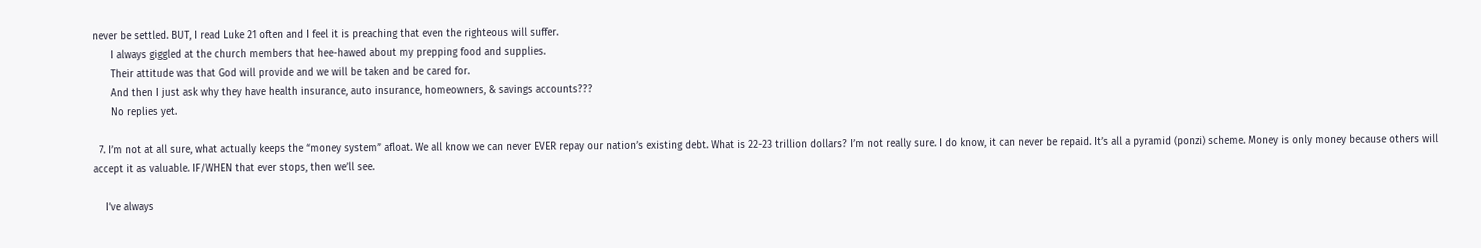never be settled. BUT, I read Luke 21 often and I feel it is preaching that even the righteous will suffer.
      I always giggled at the church members that hee-hawed about my prepping food and supplies.
      Their attitude was that God will provide and we will be taken and be cared for.
      And then I just ask why they have health insurance, auto insurance, homeowners, & savings accounts???
      No replies yet.

  7. I’m not at all sure, what actually keeps the “money system” afloat. We all know we can never EVER repay our nation’s existing debt. What is 22-23 trillion dollars? I’m not really sure. I do know, it can never be repaid. It’s all a pyramid (ponzi) scheme. Money is only money because others will accept it as valuable. IF/WHEN that ever stops, then we’ll see.

    I’ve always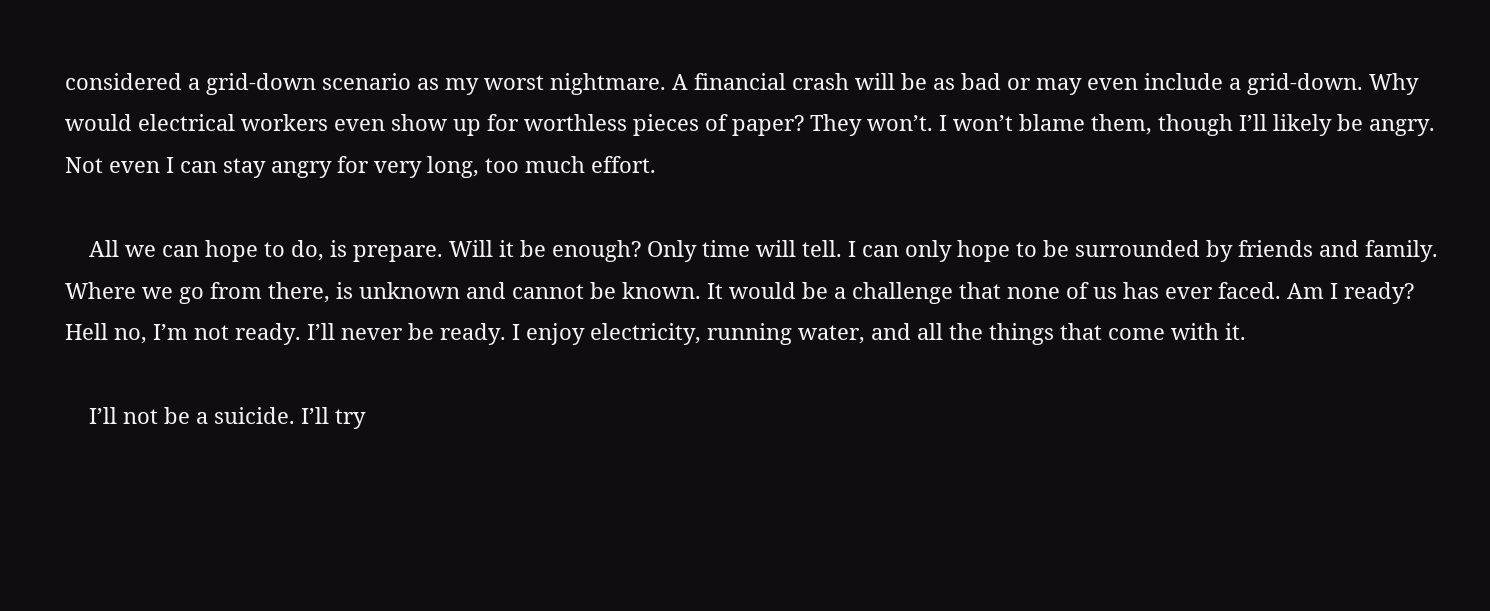considered a grid-down scenario as my worst nightmare. A financial crash will be as bad or may even include a grid-down. Why would electrical workers even show up for worthless pieces of paper? They won’t. I won’t blame them, though I’ll likely be angry. Not even I can stay angry for very long, too much effort.

    All we can hope to do, is prepare. Will it be enough? Only time will tell. I can only hope to be surrounded by friends and family. Where we go from there, is unknown and cannot be known. It would be a challenge that none of us has ever faced. Am I ready? Hell no, I’m not ready. I’ll never be ready. I enjoy electricity, running water, and all the things that come with it.

    I’ll not be a suicide. I’ll try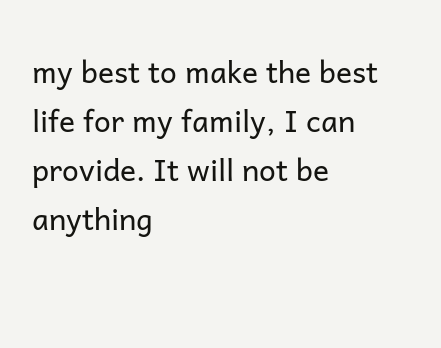my best to make the best life for my family, I can provide. It will not be anything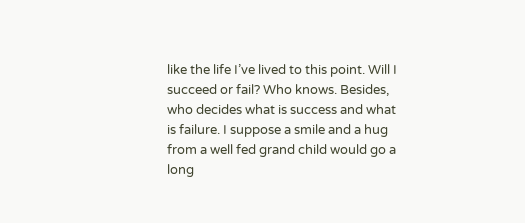like the life I’ve lived to this point. Will I succeed or fail? Who knows. Besides, who decides what is success and what is failure. I suppose a smile and a hug from a well fed grand child would go a long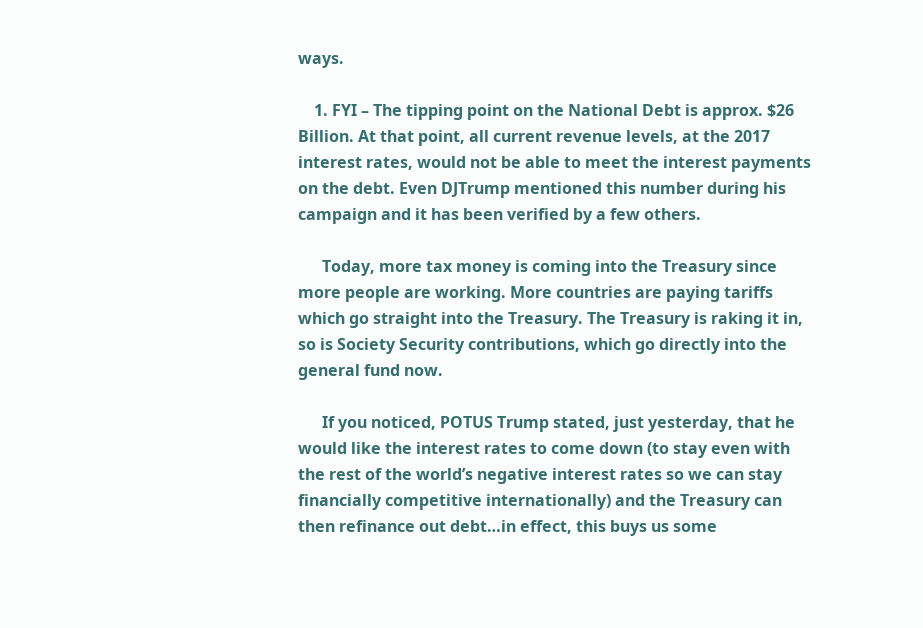ways.

    1. FYI – The tipping point on the National Debt is approx. $26 Billion. At that point, all current revenue levels, at the 2017 interest rates, would not be able to meet the interest payments on the debt. Even DJTrump mentioned this number during his campaign and it has been verified by a few others.

      Today, more tax money is coming into the Treasury since more people are working. More countries are paying tariffs which go straight into the Treasury. The Treasury is raking it in, so is Society Security contributions, which go directly into the general fund now.

      If you noticed, POTUS Trump stated, just yesterday, that he would like the interest rates to come down (to stay even with the rest of the world’s negative interest rates so we can stay financially competitive internationally) and the Treasury can then refinance out debt…in effect, this buys us some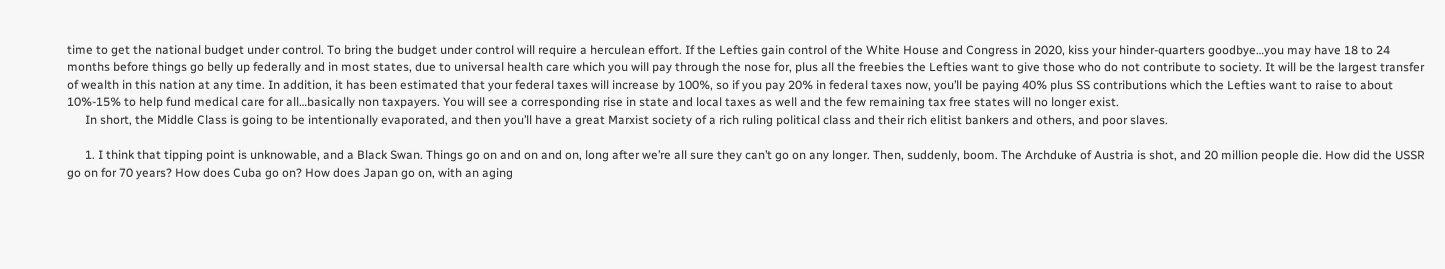time to get the national budget under control. To bring the budget under control will require a herculean effort. If the Lefties gain control of the White House and Congress in 2020, kiss your hinder-quarters goodbye…you may have 18 to 24 months before things go belly up federally and in most states, due to universal health care which you will pay through the nose for, plus all the freebies the Lefties want to give those who do not contribute to society. It will be the largest transfer of wealth in this nation at any time. In addition, it has been estimated that your federal taxes will increase by 100%, so if you pay 20% in federal taxes now, you’ll be paying 40% plus SS contributions which the Lefties want to raise to about 10%-15% to help fund medical care for all…basically non taxpayers. You will see a corresponding rise in state and local taxes as well and the few remaining tax free states will no longer exist.
      In short, the Middle Class is going to be intentionally evaporated, and then you’ll have a great Marxist society of a rich ruling political class and their rich elitist bankers and others, and poor slaves.

      1. I think that tipping point is unknowable, and a Black Swan. Things go on and on and on, long after we’re all sure they can’t go on any longer. Then, suddenly, boom. The Archduke of Austria is shot, and 20 million people die. How did the USSR go on for 70 years? How does Cuba go on? How does Japan go on, with an aging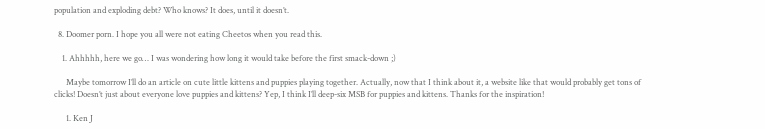population and exploding debt? Who knows? It does, until it doesn’t.

  8. Doomer porn. I hope you all were not eating Cheetos when you read this.

    1. Ahhhhh, here we go… I was wondering how long it would take before the first smack-down ;)

      Maybe tomorrow I’ll do an article on cute little kittens and puppies playing together. Actually, now that I think about it, a website like that would probably get tons of clicks! Doesn’t just about everyone love puppies and kittens? Yep, I think I’ll deep-six MSB for puppies and kittens. Thanks for the inspiration!

      1. Ken J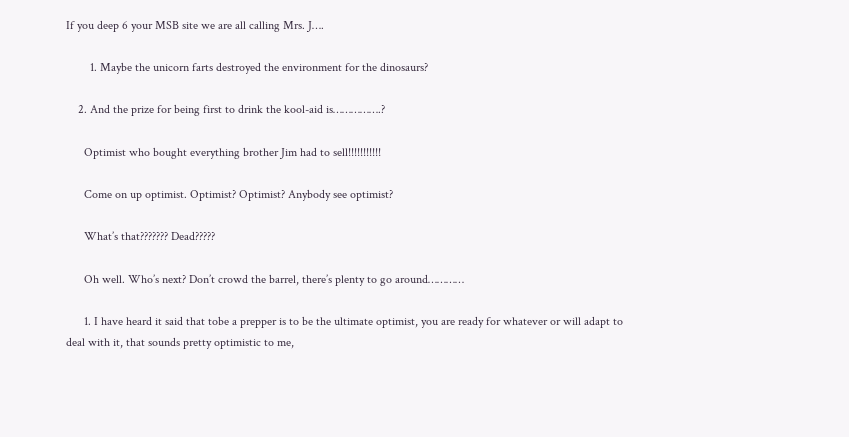If you deep 6 your MSB site we are all calling Mrs. J….

        1. Maybe the unicorn farts destroyed the environment for the dinosaurs?

    2. And the prize for being first to drink the kool-aid is…………….?

      Optimist who bought everything brother Jim had to sell!!!!!!!!!!!

      Come on up optimist. Optimist? Optimist? Anybody see optimist?

      What’s that??????? Dead?????

      Oh well. Who’s next? Don’t crowd the barrel, there’s plenty to go around…………

      1. I have heard it said that tobe a prepper is to be the ultimate optimist, you are ready for whatever or will adapt to deal with it, that sounds pretty optimistic to me,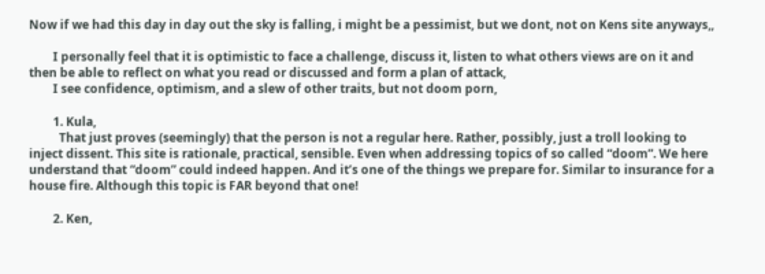Now if we had this day in day out the sky is falling, i might be a pessimist, but we dont, not on Kens site anyways,,

        I personally feel that it is optimistic to face a challenge, discuss it, listen to what others views are on it and then be able to reflect on what you read or discussed and form a plan of attack,
        I see confidence, optimism, and a slew of other traits, but not doom porn,

        1. Kula,
          That just proves (seemingly) that the person is not a regular here. Rather, possibly, just a troll looking to inject dissent. This site is rationale, practical, sensible. Even when addressing topics of so called “doom”. We here understand that “doom” could indeed happen. And it’s one of the things we prepare for. Similar to insurance for a house fire. Although this topic is FAR beyond that one!

        2. Ken,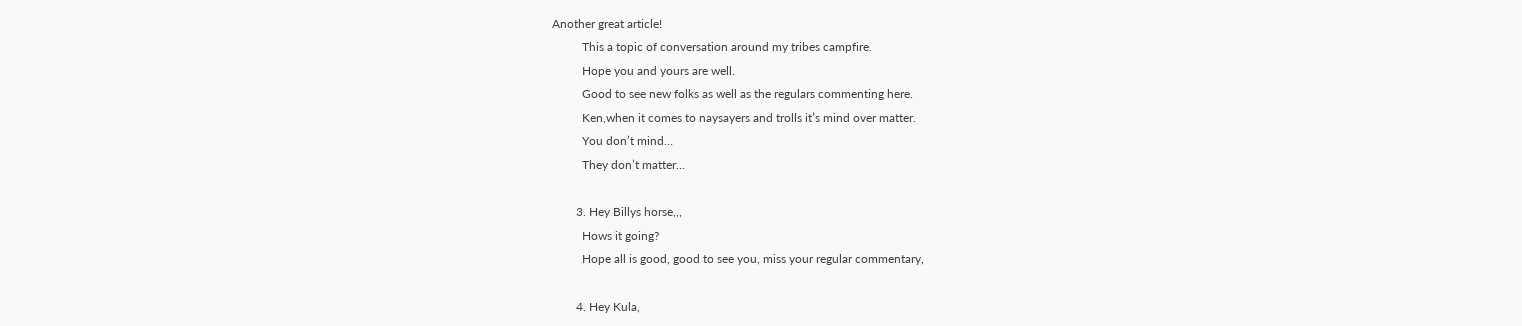Another great article!
          This a topic of conversation around my tribes campfire.
          Hope you and yours are well.
          Good to see new folks as well as the regulars commenting here.
          Ken,when it comes to naysayers and trolls it’s mind over matter.
          You don’t mind…
          They don’t matter…

        3. Hey Billys horse,,,
          Hows it going?
          Hope all is good, good to see you, miss your regular commentary,

        4. Hey Kula,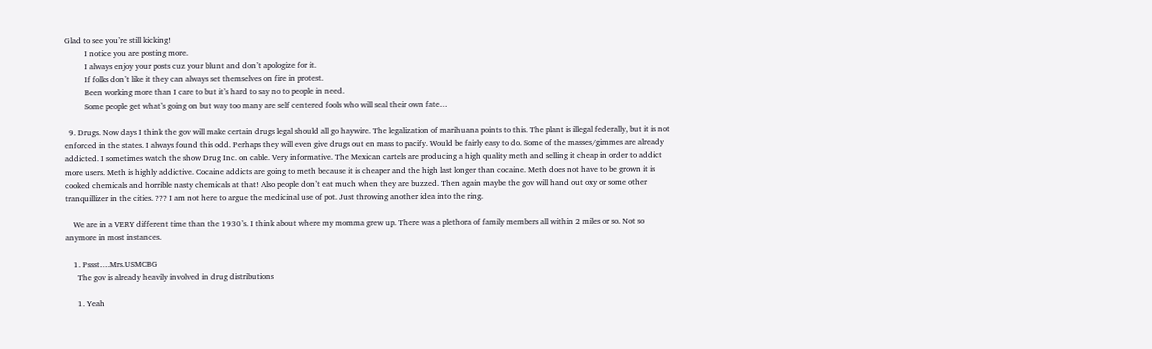Glad to see you’re still kicking!
          I notice you are posting more.
          I always enjoy your posts cuz your blunt and don’t apologize for it.
          If folks don’t like it they can always set themselves on fire in protest.
          Been working more than I care to but it’s hard to say no to people in need.
          Some people get what’s going on but way too many are self centered fools who will seal their own fate…

  9. Drugs. Now days I think the gov will make certain drugs legal should all go haywire. The legalization of marihuana points to this. The plant is illegal federally, but it is not enforced in the states. I always found this odd. Perhaps they will even give drugs out en mass to pacify. Would be fairly easy to do. Some of the masses/gimmes are already addicted. I sometimes watch the show Drug Inc. on cable. Very informative. The Mexican cartels are producing a high quality meth and selling it cheap in order to addict more users. Meth is highly addictive. Cocaine addicts are going to meth because it is cheaper and the high last longer than cocaine. Meth does not have to be grown it is cooked chemicals and horrible nasty chemicals at that! Also people don’t eat much when they are buzzed. Then again maybe the gov will hand out oxy or some other tranquillizer in the cities. ??? I am not here to argue the medicinal use of pot. Just throwing another idea into the ring.

    We are in a VERY different time than the 1930’s. I think about where my momma grew up. There was a plethora of family members all within 2 miles or so. Not so anymore in most instances.

    1. Pssst….Mrs.USMCBG
      The gov is already heavily involved in drug distributions

      1. Yeah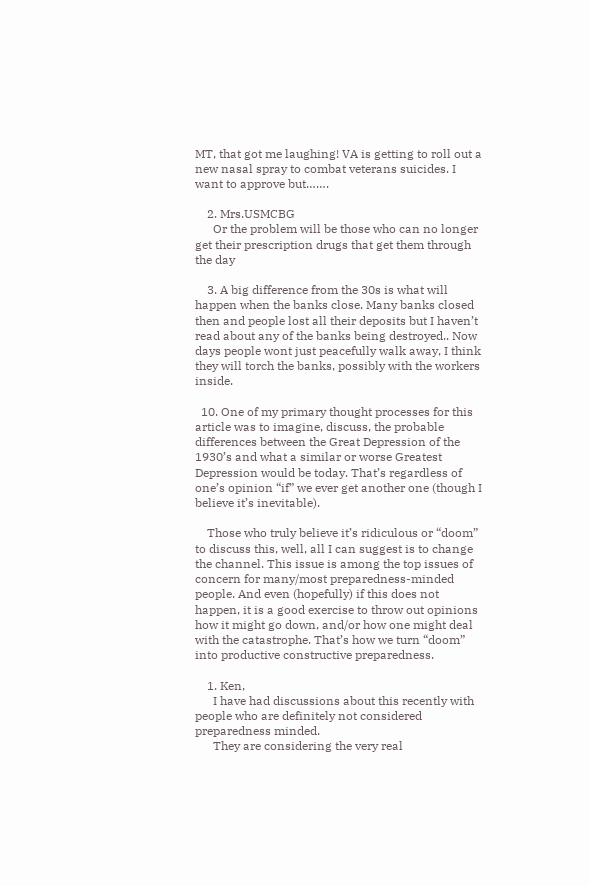MT, that got me laughing! VA is getting to roll out a new nasal spray to combat veterans suicides. I want to approve but…….

    2. Mrs.USMCBG
      Or the problem will be those who can no longer get their prescription drugs that get them through the day

    3. A big difference from the 30s is what will happen when the banks close. Many banks closed then and people lost all their deposits but I haven’t read about any of the banks being destroyed.. Now days people wont just peacefully walk away, I think they will torch the banks, possibly with the workers inside.

  10. One of my primary thought processes for this article was to imagine, discuss, the probable differences between the Great Depression of the 1930’s and what a similar or worse Greatest Depression would be today. That’s regardless of one’s opinion “if” we ever get another one (though I believe it’s inevitable).

    Those who truly believe it’s ridiculous or “doom” to discuss this, well, all I can suggest is to change the channel. This issue is among the top issues of concern for many/most preparedness-minded people. And even (hopefully) if this does not happen, it is a good exercise to throw out opinions how it might go down, and/or how one might deal with the catastrophe. That’s how we turn “doom” into productive constructive preparedness.

    1. Ken,
      I have had discussions about this recently with people who are definitely not considered preparedness minded.
      They are considering the very real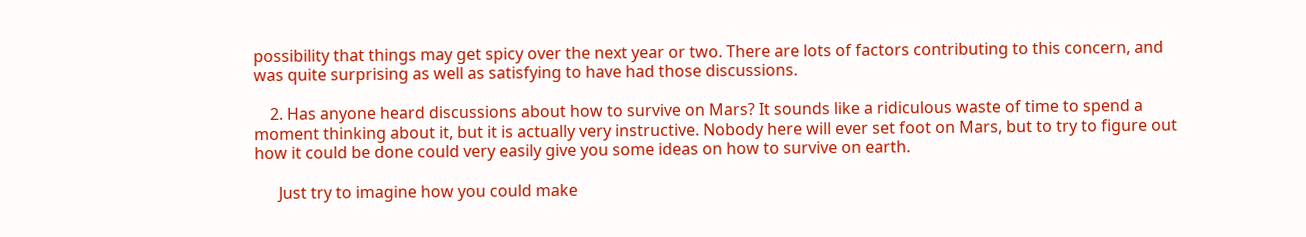possibility that things may get spicy over the next year or two. There are lots of factors contributing to this concern, and was quite surprising as well as satisfying to have had those discussions.

    2. Has anyone heard discussions about how to survive on Mars? It sounds like a ridiculous waste of time to spend a moment thinking about it, but it is actually very instructive. Nobody here will ever set foot on Mars, but to try to figure out how it could be done could very easily give you some ideas on how to survive on earth.

      Just try to imagine how you could make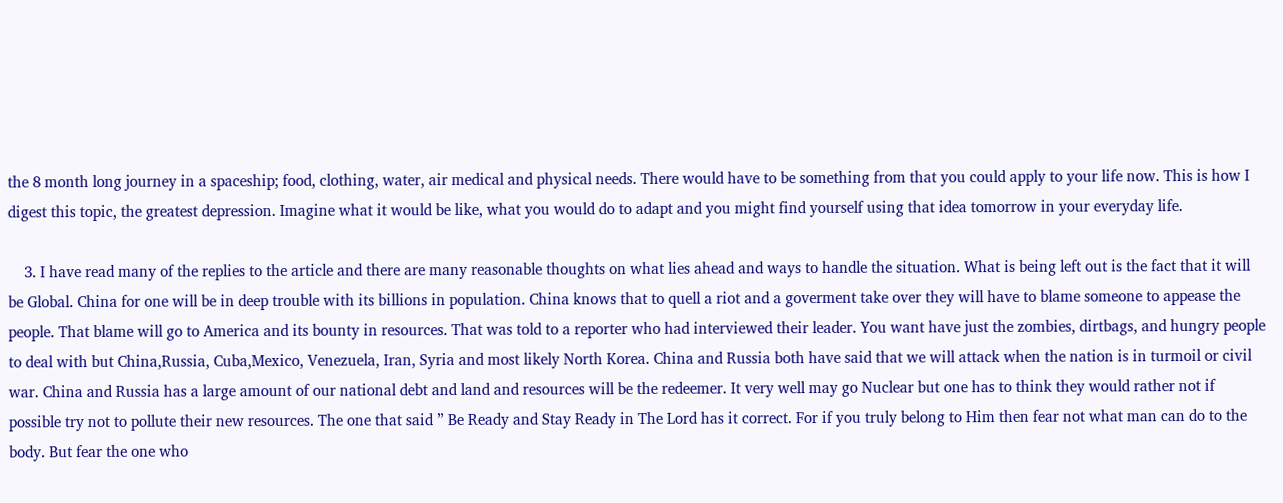the 8 month long journey in a spaceship; food, clothing, water, air medical and physical needs. There would have to be something from that you could apply to your life now. This is how I digest this topic, the greatest depression. Imagine what it would be like, what you would do to adapt and you might find yourself using that idea tomorrow in your everyday life.

    3. I have read many of the replies to the article and there are many reasonable thoughts on what lies ahead and ways to handle the situation. What is being left out is the fact that it will be Global. China for one will be in deep trouble with its billions in population. China knows that to quell a riot and a goverment take over they will have to blame someone to appease the people. That blame will go to America and its bounty in resources. That was told to a reporter who had interviewed their leader. You want have just the zombies, dirtbags, and hungry people to deal with but China,Russia, Cuba,Mexico, Venezuela, Iran, Syria and most likely North Korea. China and Russia both have said that we will attack when the nation is in turmoil or civil war. China and Russia has a large amount of our national debt and land and resources will be the redeemer. It very well may go Nuclear but one has to think they would rather not if possible try not to pollute their new resources. The one that said ” Be Ready and Stay Ready in The Lord has it correct. For if you truly belong to Him then fear not what man can do to the body. But fear the one who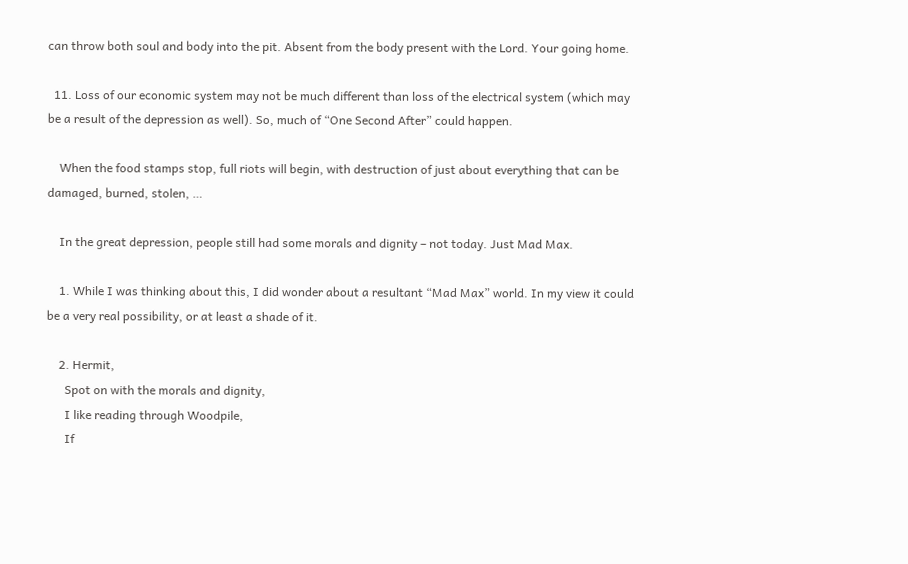can throw both soul and body into the pit. Absent from the body present with the Lord. Your going home.

  11. Loss of our economic system may not be much different than loss of the electrical system (which may be a result of the depression as well). So, much of “One Second After” could happen.

    When the food stamps stop, full riots will begin, with destruction of just about everything that can be damaged, burned, stolen, …

    In the great depression, people still had some morals and dignity – not today. Just Mad Max.

    1. While I was thinking about this, I did wonder about a resultant “Mad Max” world. In my view it could be a very real possibility, or at least a shade of it.

    2. Hermit,
      Spot on with the morals and dignity,
      I like reading through Woodpile,
      If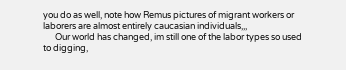you do as well, note how Remus pictures of migrant workers or laborers are almost entirely caucasian individuals,,,
      Our world has changed, im still one of the labor types so used to digging,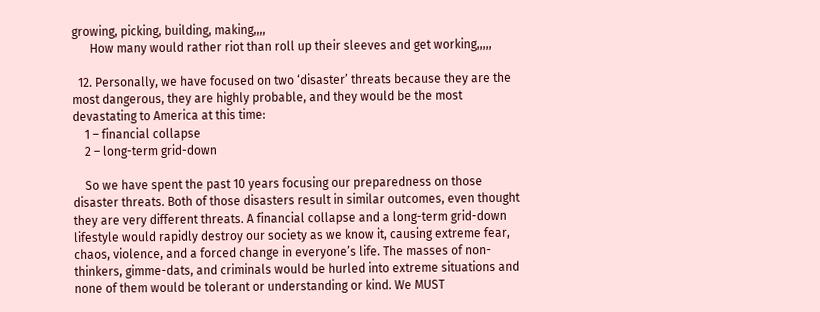growing, picking, building, making,,,,
      How many would rather riot than roll up their sleeves and get working,,,,,

  12. Personally, we have focused on two ‘disaster’ threats because they are the most dangerous, they are highly probable, and they would be the most devastating to America at this time:
    1 – financial collapse
    2 – long-term grid-down

    So we have spent the past 10 years focusing our preparedness on those disaster threats. Both of those disasters result in similar outcomes, even thought they are very different threats. A financial collapse and a long-term grid-down lifestyle would rapidly destroy our society as we know it, causing extreme fear, chaos, violence, and a forced change in everyone’s life. The masses of non-thinkers, gimme-dats, and criminals would be hurled into extreme situations and none of them would be tolerant or understanding or kind. We MUST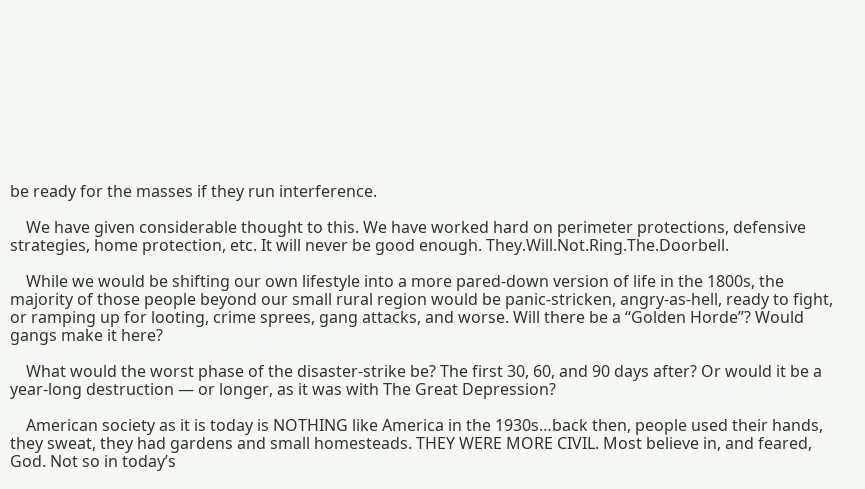be ready for the masses if they run interference.

    We have given considerable thought to this. We have worked hard on perimeter protections, defensive strategies, home protection, etc. It will never be good enough. They.Will.Not.Ring.The.Doorbell.

    While we would be shifting our own lifestyle into a more pared-down version of life in the 1800s, the majority of those people beyond our small rural region would be panic-stricken, angry-as-hell, ready to fight, or ramping up for looting, crime sprees, gang attacks, and worse. Will there be a “Golden Horde”? Would gangs make it here?

    What would the worst phase of the disaster-strike be? The first 30, 60, and 90 days after? Or would it be a year-long destruction — or longer, as it was with The Great Depression?

    American society as it is today is NOTHING like America in the 1930s…back then, people used their hands, they sweat, they had gardens and small homesteads. THEY WERE MORE CIVIL. Most believe in, and feared, God. Not so in today’s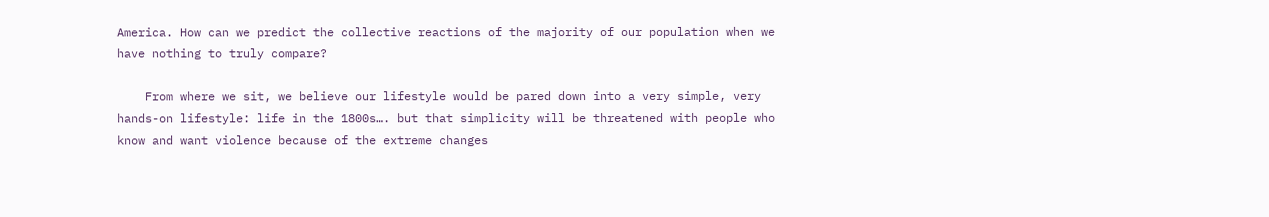America. How can we predict the collective reactions of the majority of our population when we have nothing to truly compare?

    From where we sit, we believe our lifestyle would be pared down into a very simple, very hands-on lifestyle: life in the 1800s…. but that simplicity will be threatened with people who know and want violence because of the extreme changes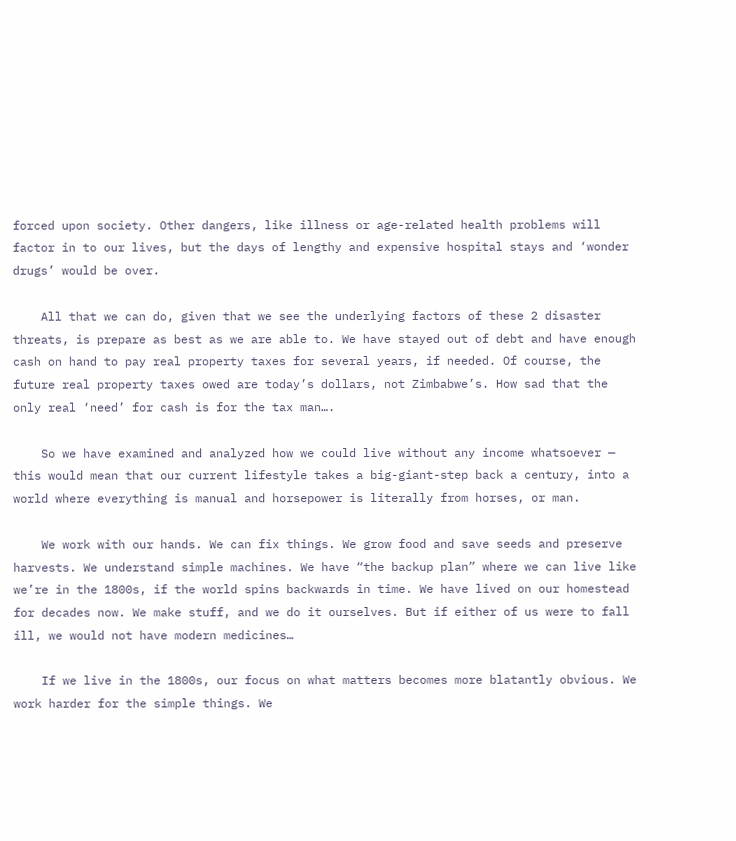forced upon society. Other dangers, like illness or age-related health problems will factor in to our lives, but the days of lengthy and expensive hospital stays and ‘wonder drugs’ would be over.

    All that we can do, given that we see the underlying factors of these 2 disaster threats, is prepare as best as we are able to. We have stayed out of debt and have enough cash on hand to pay real property taxes for several years, if needed. Of course, the future real property taxes owed are today’s dollars, not Zimbabwe’s. How sad that the only real ‘need’ for cash is for the tax man….

    So we have examined and analyzed how we could live without any income whatsoever — this would mean that our current lifestyle takes a big-giant-step back a century, into a world where everything is manual and horsepower is literally from horses, or man.

    We work with our hands. We can fix things. We grow food and save seeds and preserve harvests. We understand simple machines. We have “the backup plan” where we can live like we’re in the 1800s, if the world spins backwards in time. We have lived on our homestead for decades now. We make stuff, and we do it ourselves. But if either of us were to fall ill, we would not have modern medicines…

    If we live in the 1800s, our focus on what matters becomes more blatantly obvious. We work harder for the simple things. We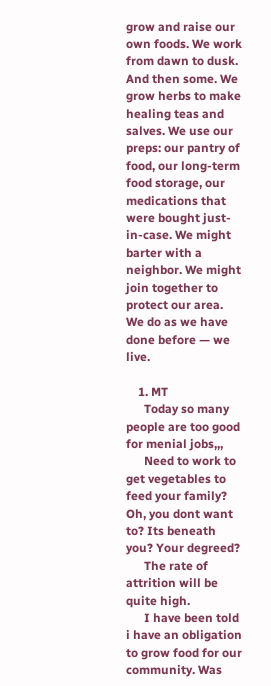grow and raise our own foods. We work from dawn to dusk. And then some. We grow herbs to make healing teas and salves. We use our preps: our pantry of food, our long-term food storage, our medications that were bought just-in-case. We might barter with a neighbor. We might join together to protect our area. We do as we have done before — we live.

    1. MT
      Today so many people are too good for menial jobs,,,
      Need to work to get vegetables to feed your family? Oh, you dont want to? Its beneath you? Your degreed?
      The rate of attrition will be quite high.
      I have been told i have an obligation to grow food for our community. Was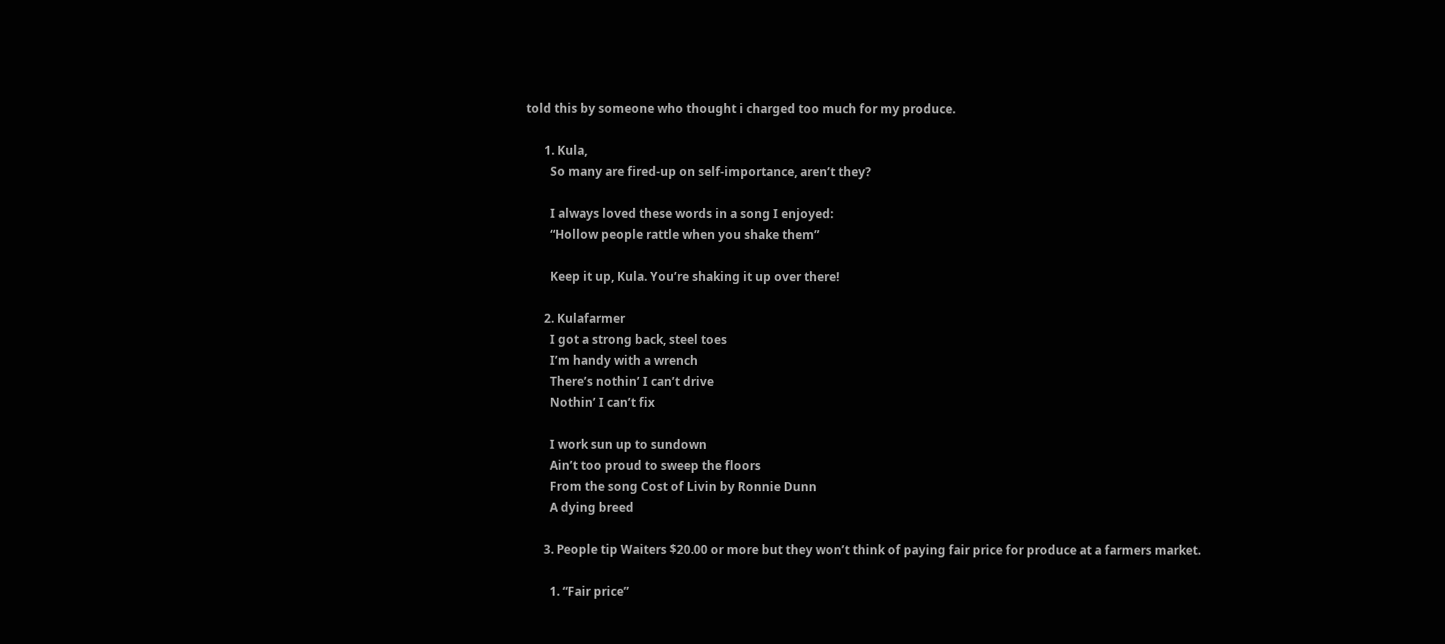told this by someone who thought i charged too much for my produce.

      1. Kula,
        So many are fired-up on self-importance, aren’t they?

        I always loved these words in a song I enjoyed:
        “Hollow people rattle when you shake them”

        Keep it up, Kula. You’re shaking it up over there!

      2. Kulafarmer
        I got a strong back, steel toes
        I’m handy with a wrench
        There’s nothin’ I can’t drive
        Nothin’ I can’t fix

        I work sun up to sundown
        Ain’t too proud to sweep the floors
        From the song Cost of Livin by Ronnie Dunn
        A dying breed

      3. People tip Waiters $20.00 or more but they won’t think of paying fair price for produce at a farmers market.

        1. “Fair price”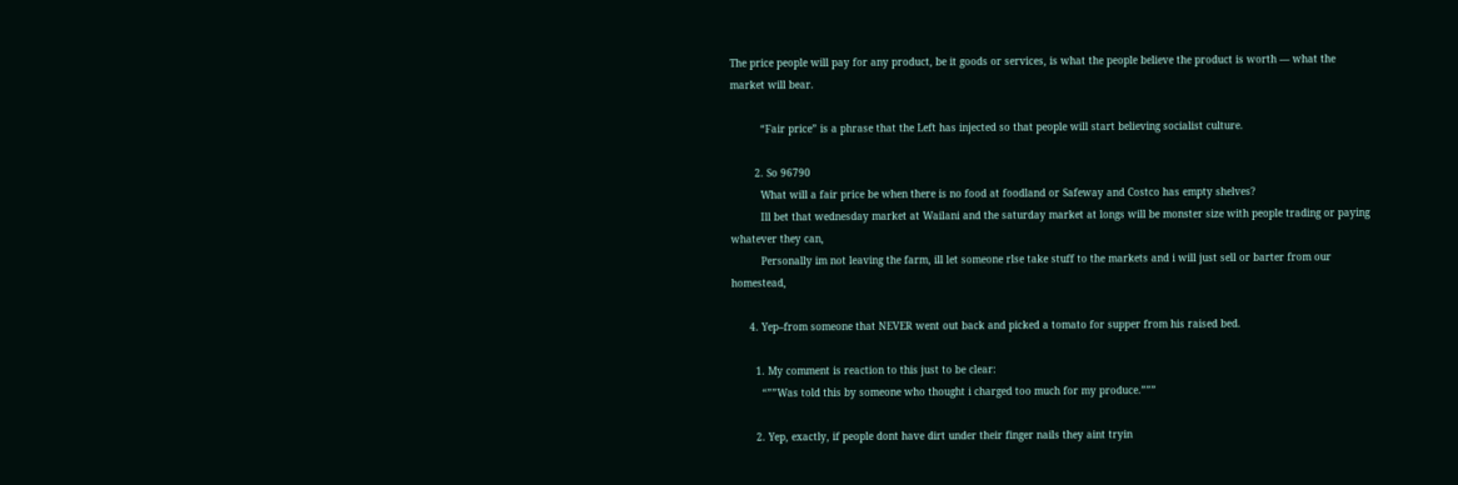The price people will pay for any product, be it goods or services, is what the people believe the product is worth — what the market will bear.

          “Fair price” is a phrase that the Left has injected so that people will start believing socialist culture.

        2. So 96790
          What will a fair price be when there is no food at foodland or Safeway and Costco has empty shelves?
          Ill bet that wednesday market at Wailani and the saturday market at longs will be monster size with people trading or paying whatever they can,
          Personally im not leaving the farm, ill let someone rlse take stuff to the markets and i will just sell or barter from our homestead,

      4. Yep–from someone that NEVER went out back and picked a tomato for supper from his raised bed.

        1. My comment is reaction to this just to be clear:
          “””Was told this by someone who thought i charged too much for my produce.”””

        2. Yep, exactly, if people dont have dirt under their finger nails they aint tryin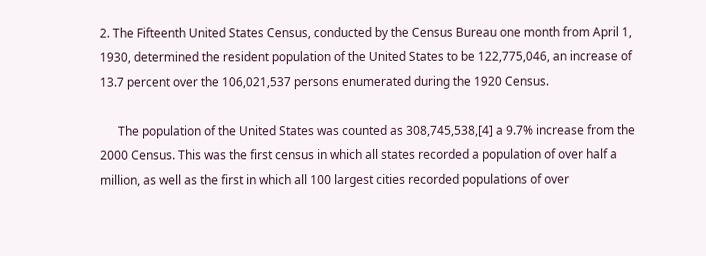2. The Fifteenth United States Census, conducted by the Census Bureau one month from April 1, 1930, determined the resident population of the United States to be 122,775,046, an increase of 13.7 percent over the 106,021,537 persons enumerated during the 1920 Census.

      The population of the United States was counted as 308,745,538,[4] a 9.7% increase from the 2000 Census. This was the first census in which all states recorded a population of over half a million, as well as the first in which all 100 largest cities recorded populations of over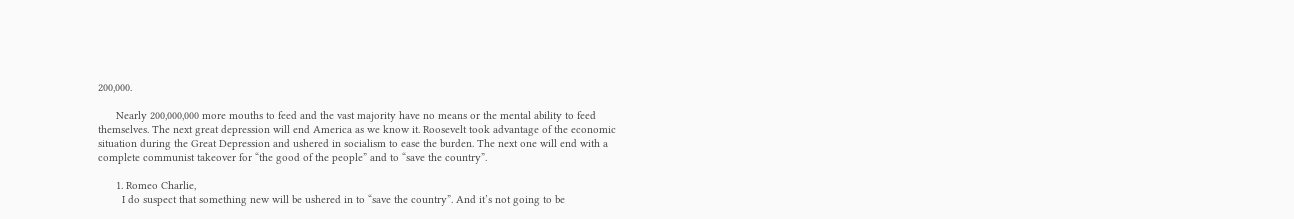200,000.

      Nearly 200,000,000 more mouths to feed and the vast majority have no means or the mental ability to feed themselves. The next great depression will end America as we know it. Roosevelt took advantage of the economic situation during the Great Depression and ushered in socialism to ease the burden. The next one will end with a complete communist takeover for “the good of the people” and to “save the country”.

      1. Romeo Charlie,
        I do suspect that something new will be ushered in to “save the country”. And it’s not going to be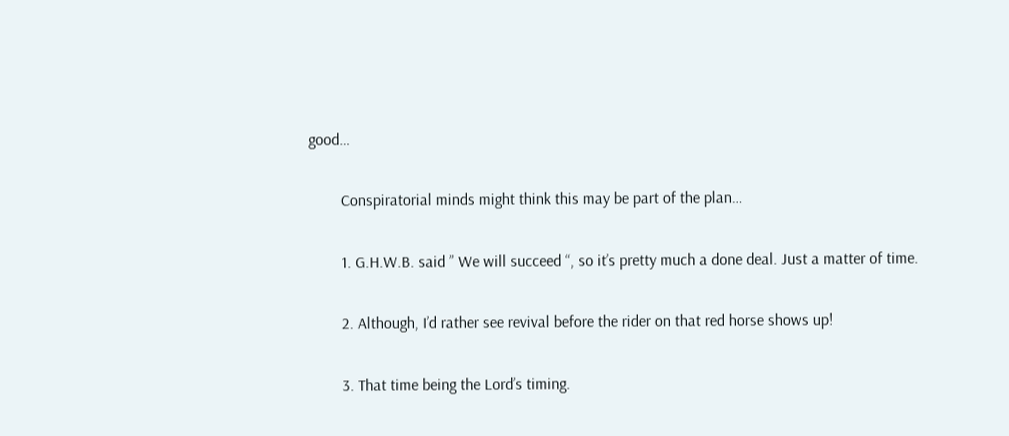good…

        Conspiratorial minds might think this may be part of the plan…

        1. G.H.W.B. said ” We will succeed “, so it’s pretty much a done deal. Just a matter of time.

        2. Although, I’d rather see revival before the rider on that red horse shows up!

        3. That time being the Lord’s timing.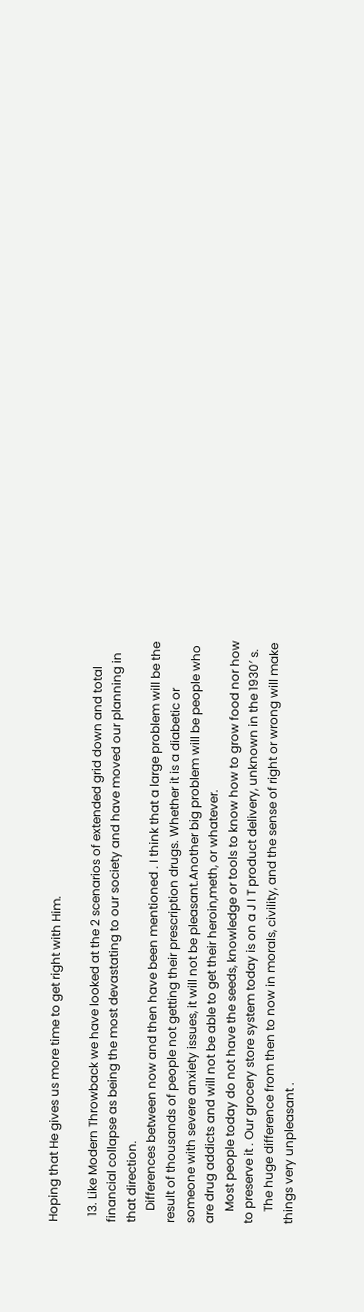Hoping that He gives us more time to get right with Him.

  13. Like Modern Throwback we have looked at the 2 scenarios of extended grid down and total financial collapse as being the most devastating to our society and have moved our planning in that direction.
    Differences between now and then have been mentioned . I think that a large problem will be the result of thousands of people not getting their prescription drugs. Whether it is a diabetic or someone with severe anxiety issues, it will not be pleasant.Another big problem will be people who are drug addicts and will not be able to get their heroin,meth, or whatever.
    Most people today do not have the seeds, knowledge or tools to know how to grow food nor how to preserve it . Our grocery store system today is on a J I T product delivery, unknown in the 1930′ s.
    The huge difference from then to now in morals, civility, and the sense of right or wrong will make things very unpleasant .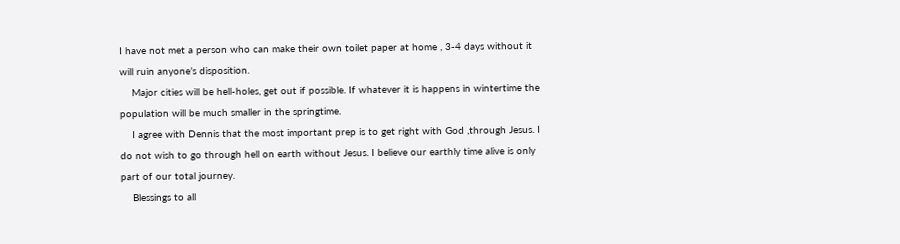I have not met a person who can make their own toilet paper at home , 3-4 days without it will ruin anyone’s disposition.
    Major cities will be hell-holes, get out if possible. If whatever it is happens in wintertime the population will be much smaller in the springtime.
    I agree with Dennis that the most important prep is to get right with God ,through Jesus. I do not wish to go through hell on earth without Jesus. I believe our earthly time alive is only part of our total journey.
    Blessings to all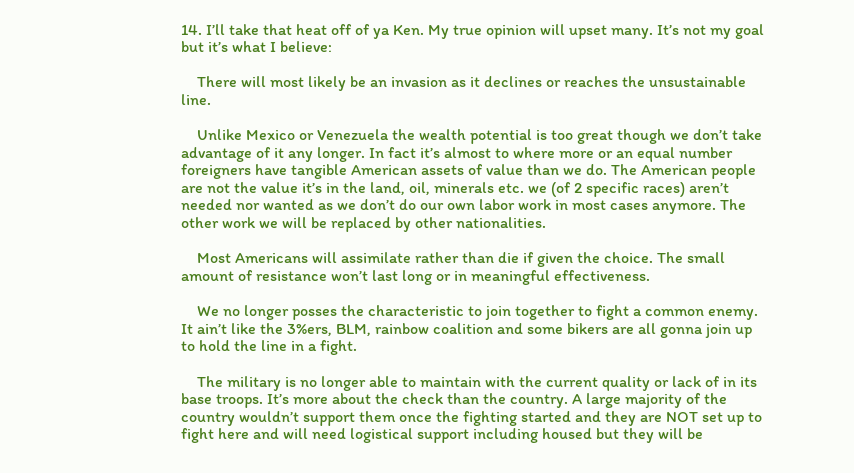14. I’ll take that heat off of ya Ken. My true opinion will upset many. It’s not my goal but it’s what I believe:

    There will most likely be an invasion as it declines or reaches the unsustainable line.

    Unlike Mexico or Venezuela the wealth potential is too great though we don’t take advantage of it any longer. In fact it’s almost to where more or an equal number foreigners have tangible American assets of value than we do. The American people are not the value it’s in the land, oil, minerals etc. we (of 2 specific races) aren’t needed nor wanted as we don’t do our own labor work in most cases anymore. The other work we will be replaced by other nationalities.

    Most Americans will assimilate rather than die if given the choice. The small amount of resistance won’t last long or in meaningful effectiveness.

    We no longer posses the characteristic to join together to fight a common enemy. It ain’t like the 3%ers, BLM, rainbow coalition and some bikers are all gonna join up to hold the line in a fight.

    The military is no longer able to maintain with the current quality or lack of in its base troops. It’s more about the check than the country. A large majority of the country wouldn’t support them once the fighting started and they are NOT set up to fight here and will need logistical support including housed but they will be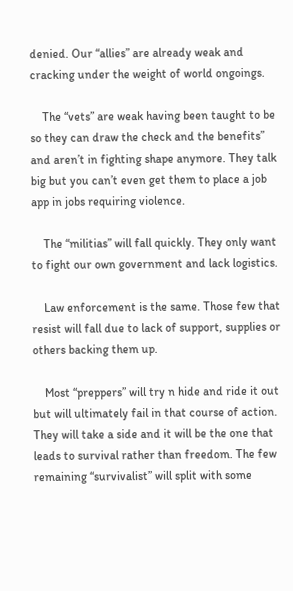denied. Our “allies” are already weak and cracking under the weight of world ongoings.

    The “vets” are weak having been taught to be so they can draw the check and the benefits” and aren’t in fighting shape anymore. They talk big but you can’t even get them to place a job app in jobs requiring violence.

    The “militias” will fall quickly. They only want to fight our own government and lack logistics.

    Law enforcement is the same. Those few that resist will fall due to lack of support, supplies or others backing them up.

    Most “preppers” will try n hide and ride it out but will ultimately fail in that course of action. They will take a side and it will be the one that leads to survival rather than freedom. The few remaining “survivalist” will split with some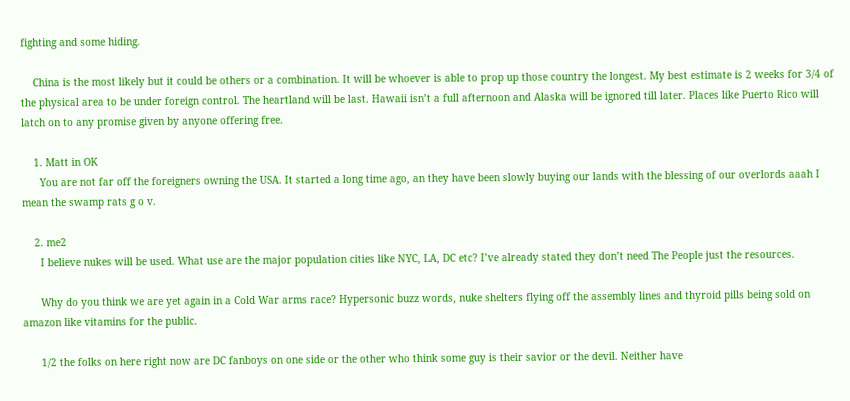fighting and some hiding.

    China is the most likely but it could be others or a combination. It will be whoever is able to prop up those country the longest. My best estimate is 2 weeks for 3/4 of the physical area to be under foreign control. The heartland will be last. Hawaii isn’t a full afternoon and Alaska will be ignored till later. Places like Puerto Rico will latch on to any promise given by anyone offering free.

    1. Matt in OK
      You are not far off the foreigners owning the USA. It started a long time ago, an they have been slowly buying our lands with the blessing of our overlords aaah I mean the swamp rats g o v.

    2. me2
      I believe nukes will be used. What use are the major population cities like NYC, LA, DC etc? I’ve already stated they don’t need The People just the resources.

      Why do you think we are yet again in a Cold War arms race? Hypersonic buzz words, nuke shelters flying off the assembly lines and thyroid pills being sold on amazon like vitamins for the public.

      1/2 the folks on here right now are DC fanboys on one side or the other who think some guy is their savior or the devil. Neither have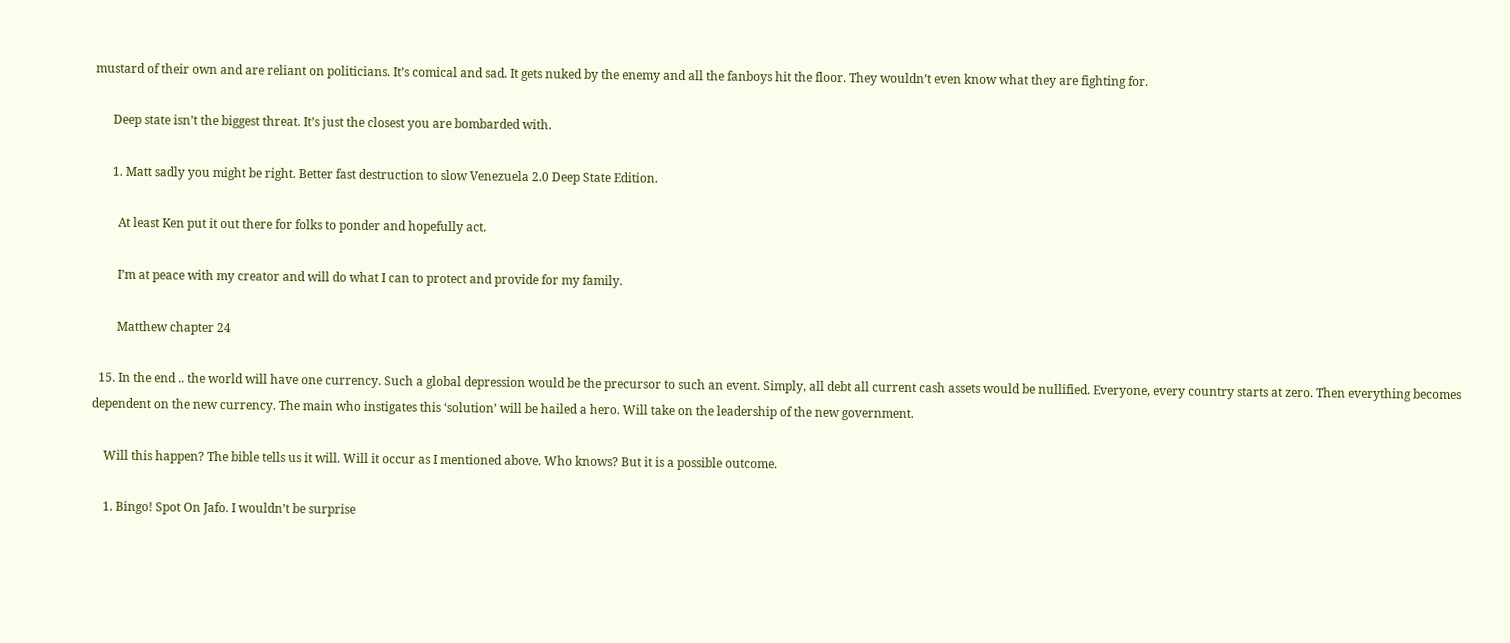mustard of their own and are reliant on politicians. It’s comical and sad. It gets nuked by the enemy and all the fanboys hit the floor. They wouldn’t even know what they are fighting for.

      Deep state isn’t the biggest threat. It’s just the closest you are bombarded with.

      1. Matt sadly you might be right. Better fast destruction to slow Venezuela 2.0 Deep State Edition.

        At least Ken put it out there for folks to ponder and hopefully act.

        I’m at peace with my creator and will do what I can to protect and provide for my family.

        Matthew chapter 24

  15. In the end .. the world will have one currency. Such a global depression would be the precursor to such an event. Simply, all debt all current cash assets would be nullified. Everyone, every country starts at zero. Then everything becomes dependent on the new currency. The main who instigates this ‘solution’ will be hailed a hero. Will take on the leadership of the new government.

    Will this happen? The bible tells us it will. Will it occur as I mentioned above. Who knows? But it is a possible outcome.

    1. Bingo! Spot On Jafo. I wouldn’t be surprise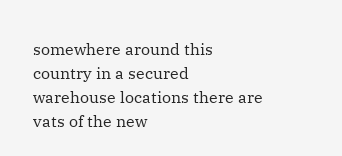somewhere around this country in a secured warehouse locations there are vats of the new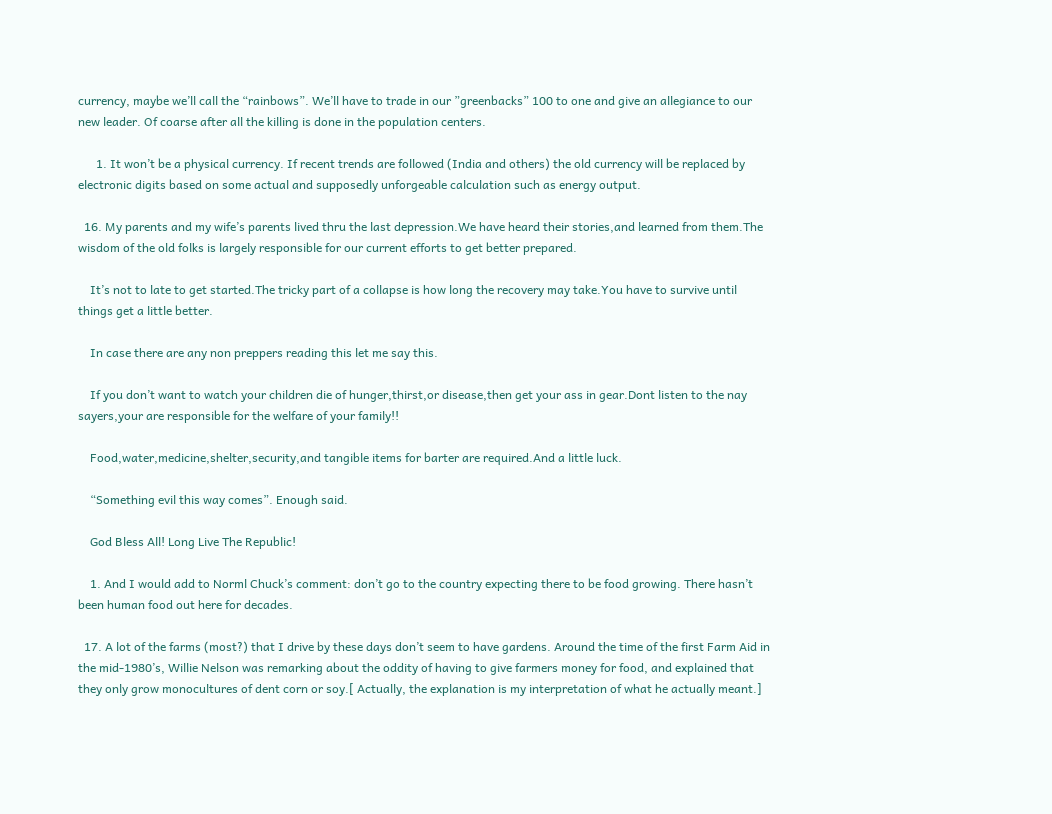currency, maybe we’ll call the “rainbows”. We’ll have to trade in our ”greenbacks” 100 to one and give an allegiance to our new leader. Of coarse after all the killing is done in the population centers.

      1. It won’t be a physical currency. If recent trends are followed (India and others) the old currency will be replaced by electronic digits based on some actual and supposedly unforgeable calculation such as energy output.

  16. My parents and my wife’s parents lived thru the last depression.We have heard their stories,and learned from them.The wisdom of the old folks is largely responsible for our current efforts to get better prepared.

    It’s not to late to get started.The tricky part of a collapse is how long the recovery may take.You have to survive until things get a little better.

    In case there are any non preppers reading this let me say this.

    If you don’t want to watch your children die of hunger,thirst,or disease,then get your ass in gear.Dont listen to the nay sayers,your are responsible for the welfare of your family!!

    Food,water,medicine,shelter,security,and tangible items for barter are required.And a little luck.

    “Something evil this way comes”. Enough said.

    God Bless All! Long Live The Republic!

    1. And I would add to Norml Chuck’s comment: don’t go to the country expecting there to be food growing. There hasn’t been human food out here for decades.

  17. A lot of the farms (most?) that I drive by these days don’t seem to have gardens. Around the time of the first Farm Aid in the mid-1980’s, Willie Nelson was remarking about the oddity of having to give farmers money for food, and explained that they only grow monocultures of dent corn or soy.[ Actually, the explanation is my interpretation of what he actually meant.]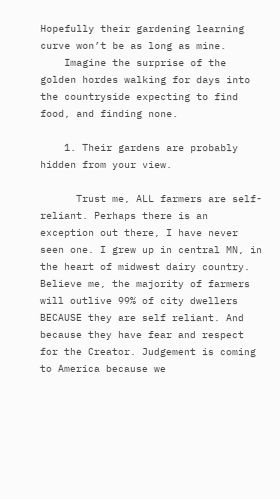Hopefully their gardening learning curve won’t be as long as mine.
    Imagine the surprise of the golden hordes walking for days into the countryside expecting to find food, and finding none.

    1. Their gardens are probably hidden from your view.

      Trust me, ALL farmers are self-reliant. Perhaps there is an exception out there, I have never seen one. I grew up in central MN, in the heart of midwest dairy country. Believe me, the majority of farmers will outlive 99% of city dwellers BECAUSE they are self reliant. And because they have fear and respect for the Creator. Judgement is coming to America because we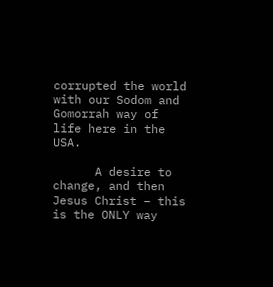corrupted the world with our Sodom and Gomorrah way of life here in the USA.

      A desire to change, and then Jesus Christ – this is the ONLY way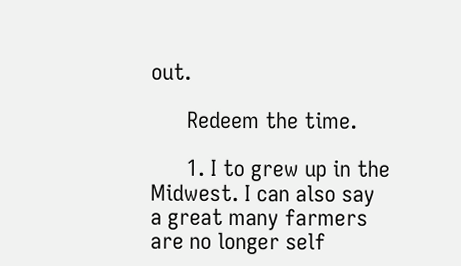out.

      Redeem the time.

      1. I to grew up in the Midwest. I can also say a great many farmers are no longer self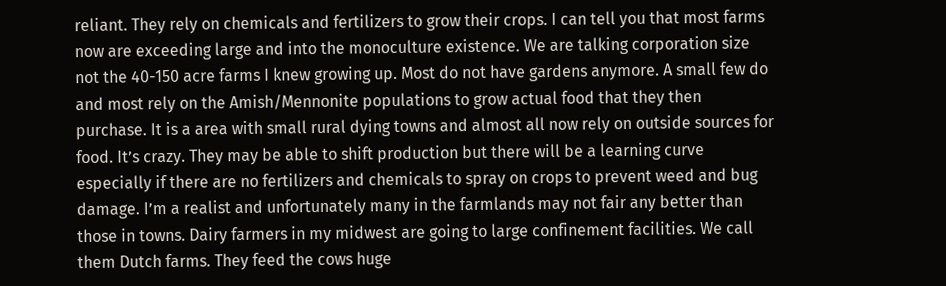reliant. They rely on chemicals and fertilizers to grow their crops. I can tell you that most farms now are exceeding large and into the monoculture existence. We are talking corporation size not the 40-150 acre farms I knew growing up. Most do not have gardens anymore. A small few do and most rely on the Amish/Mennonite populations to grow actual food that they then purchase. It is a area with small rural dying towns and almost all now rely on outside sources for food. It’s crazy. They may be able to shift production but there will be a learning curve especially if there are no fertilizers and chemicals to spray on crops to prevent weed and bug damage. I’m a realist and unfortunately many in the farmlands may not fair any better than those in towns. Dairy farmers in my midwest are going to large confinement facilities. We call them Dutch farms. They feed the cows huge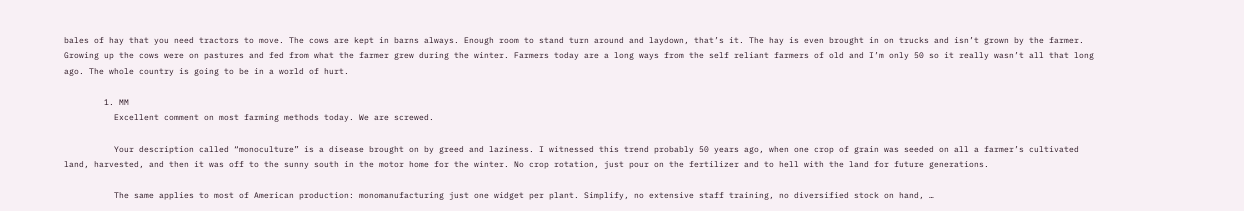bales of hay that you need tractors to move. The cows are kept in barns always. Enough room to stand turn around and laydown, that’s it. The hay is even brought in on trucks and isn’t grown by the farmer. Growing up the cows were on pastures and fed from what the farmer grew during the winter. Farmers today are a long ways from the self reliant farmers of old and I’m only 50 so it really wasn’t all that long ago. The whole country is going to be in a world of hurt.

        1. MM
          Excellent comment on most farming methods today. We are screwed.

          Your description called “monoculture” is a disease brought on by greed and laziness. I witnessed this trend probably 50 years ago, when one crop of grain was seeded on all a farmer’s cultivated land, harvested, and then it was off to the sunny south in the motor home for the winter. No crop rotation, just pour on the fertilizer and to hell with the land for future generations.

          The same applies to most of American production: monomanufacturing just one widget per plant. Simplify, no extensive staff training, no diversified stock on hand, …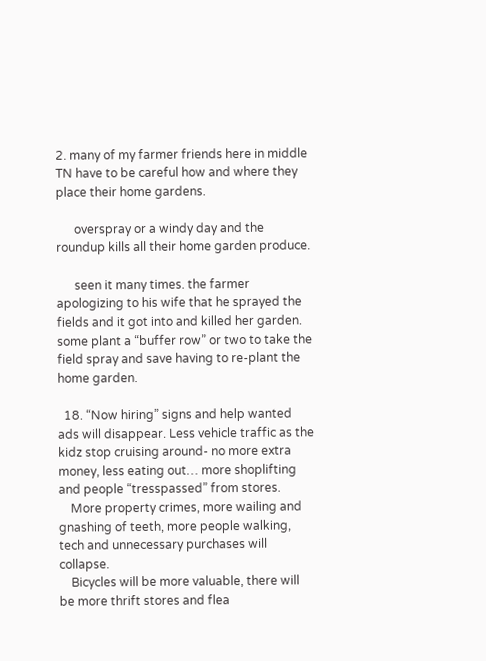2. many of my farmer friends here in middle TN have to be careful how and where they place their home gardens.

      overspray or a windy day and the roundup kills all their home garden produce.

      seen it many times. the farmer apologizing to his wife that he sprayed the fields and it got into and killed her garden. some plant a “buffer row” or two to take the field spray and save having to re-plant the home garden.

  18. “Now hiring” signs and help wanted ads will disappear. Less vehicle traffic as the kidz stop cruising around- no more extra money, less eating out… more shoplifting and people “tresspassed” from stores.
    More property crimes, more wailing and gnashing of teeth, more people walking, tech and unnecessary purchases will collapse.
    Bicycles will be more valuable, there will be more thrift stores and flea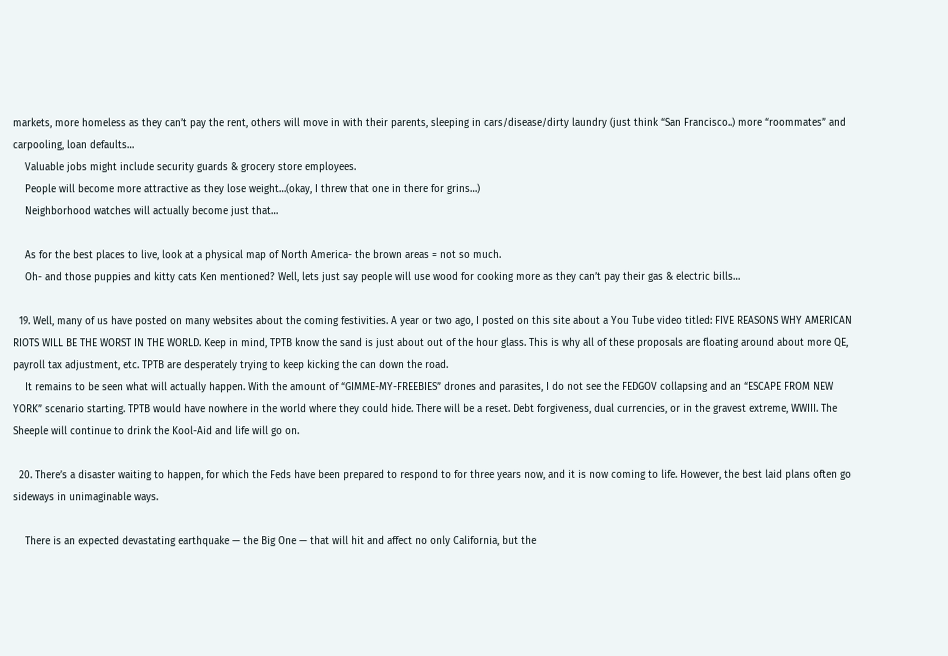markets, more homeless as they can’t pay the rent, others will move in with their parents, sleeping in cars/disease/dirty laundry (just think “San Francisco..) more “roommates” and carpooling, loan defaults…
    Valuable jobs might include security guards & grocery store employees.
    People will become more attractive as they lose weight…(okay, I threw that one in there for grins…)
    Neighborhood watches will actually become just that…

    As for the best places to live, look at a physical map of North America- the brown areas = not so much.
    Oh- and those puppies and kitty cats Ken mentioned? Well, lets just say people will use wood for cooking more as they can’t pay their gas & electric bills…

  19. Well, many of us have posted on many websites about the coming festivities. A year or two ago, I posted on this site about a You Tube video titled: FIVE REASONS WHY AMERICAN RIOTS WILL BE THE WORST IN THE WORLD. Keep in mind, TPTB know the sand is just about out of the hour glass. This is why all of these proposals are floating around about more QE, payroll tax adjustment, etc. TPTB are desperately trying to keep kicking the can down the road.
    It remains to be seen what will actually happen. With the amount of “GIMME-MY-FREEBIES” drones and parasites, I do not see the FEDGOV collapsing and an “ESCAPE FROM NEW YORK” scenario starting. TPTB would have nowhere in the world where they could hide. There will be a reset. Debt forgiveness, dual currencies, or in the gravest extreme, WWIII. The Sheeple will continue to drink the Kool-Aid and life will go on.

  20. There’s a disaster waiting to happen, for which the Feds have been prepared to respond to for three years now, and it is now coming to life. However, the best laid plans often go sideways in unimaginable ways.

    There is an expected devastating earthquake — the Big One — that will hit and affect no only California, but the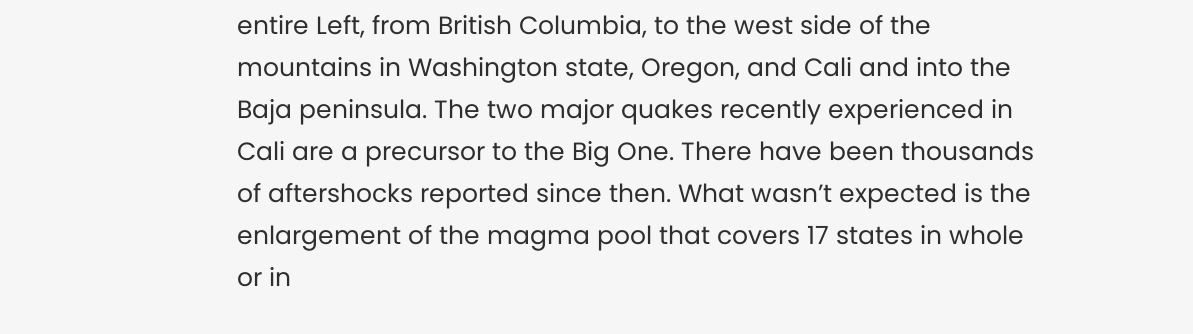entire Left, from British Columbia, to the west side of the mountains in Washington state, Oregon, and Cali and into the Baja peninsula. The two major quakes recently experienced in Cali are a precursor to the Big One. There have been thousands of aftershocks reported since then. What wasn’t expected is the enlargement of the magma pool that covers 17 states in whole or in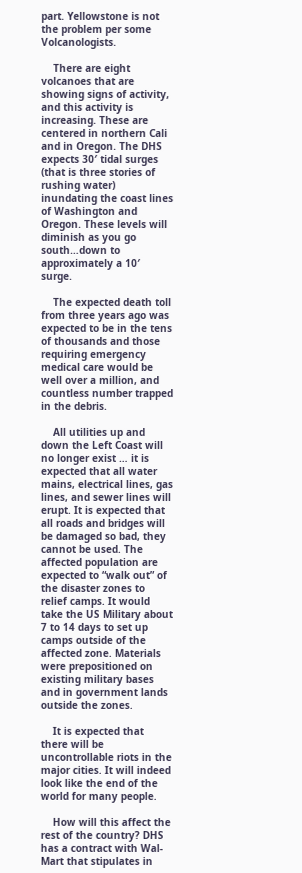part. Yellowstone is not the problem per some Volcanologists.

    There are eight volcanoes that are showing signs of activity, and this activity is increasing. These are centered in northern Cali and in Oregon. The DHS expects 30′ tidal surges (that is three stories of rushing water) inundating the coast lines of Washington and Oregon. These levels will diminish as you go south…down to approximately a 10′ surge.

    The expected death toll from three years ago was expected to be in the tens of thousands and those requiring emergency medical care would be well over a million, and countless number trapped in the debris.

    All utilities up and down the Left Coast will no longer exist … it is expected that all water mains, electrical lines, gas lines, and sewer lines will erupt. It is expected that all roads and bridges will be damaged so bad, they cannot be used. The affected population are expected to “walk out” of the disaster zones to relief camps. It would take the US Military about 7 to 14 days to set up camps outside of the affected zone. Materials were prepositioned on existing military bases and in government lands outside the zones.

    It is expected that there will be uncontrollable riots in the major cities. It will indeed look like the end of the world for many people.

    How will this affect the rest of the country? DHS has a contract with Wal-Mart that stipulates in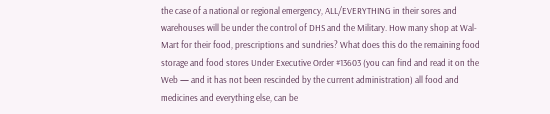the case of a national or regional emergency, ALL/EVERYTHING in their sores and warehouses will be under the control of DHS and the Military. How many shop at Wal-Mart for their food, prescriptions and sundries? What does this do the remaining food storage and food stores Under Executive Order #13603 (you can find and read it on the Web — and it has not been rescinded by the current administration) all food and medicines and everything else, can be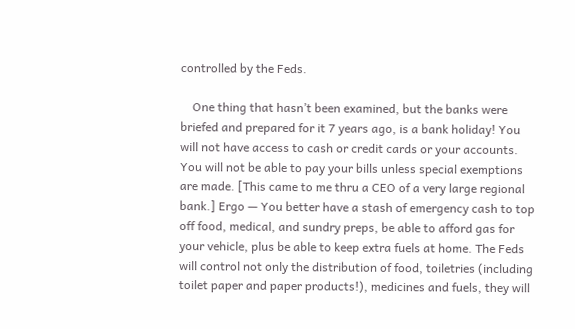controlled by the Feds.

    One thing that hasn’t been examined, but the banks were briefed and prepared for it 7 years ago, is a bank holiday! You will not have access to cash or credit cards or your accounts. You will not be able to pay your bills unless special exemptions are made. [This came to me thru a CEO of a very large regional bank.] Ergo — You better have a stash of emergency cash to top off food, medical, and sundry preps, be able to afford gas for your vehicle, plus be able to keep extra fuels at home. The Feds will control not only the distribution of food, toiletries (including toilet paper and paper products!), medicines and fuels, they will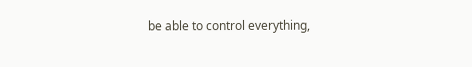be able to control everything,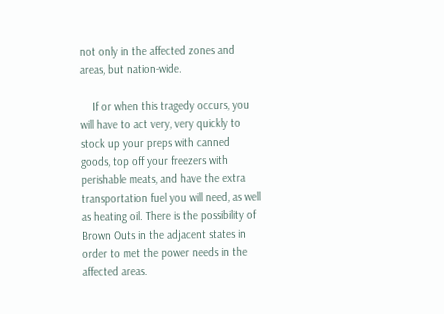not only in the affected zones and areas, but nation-wide.

    If or when this tragedy occurs, you will have to act very, very quickly to stock up your preps with canned goods, top off your freezers with perishable meats, and have the extra transportation fuel you will need, as well as heating oil. There is the possibility of Brown Outs in the adjacent states in order to met the power needs in the affected areas.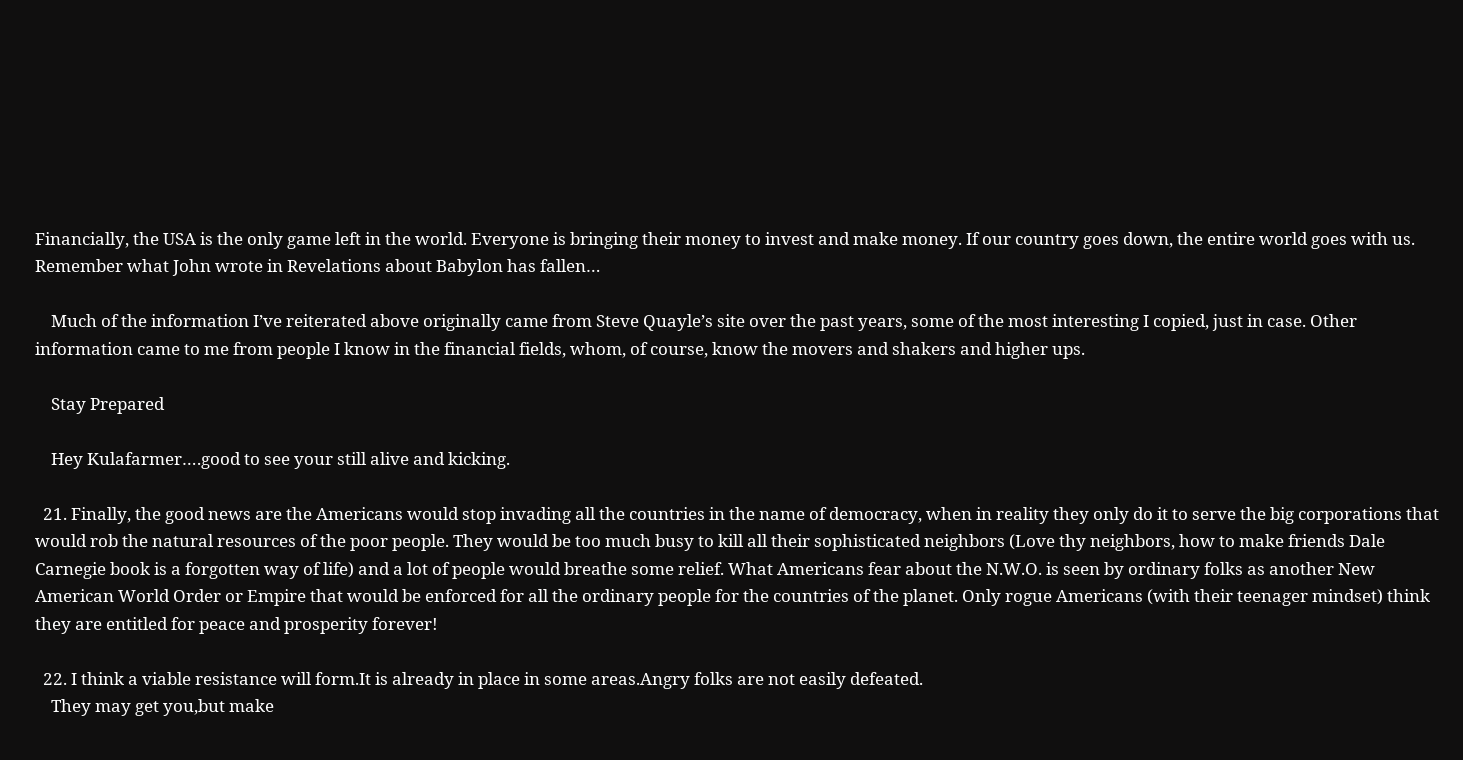Financially, the USA is the only game left in the world. Everyone is bringing their money to invest and make money. If our country goes down, the entire world goes with us. Remember what John wrote in Revelations about Babylon has fallen…

    Much of the information I’ve reiterated above originally came from Steve Quayle’s site over the past years, some of the most interesting I copied, just in case. Other information came to me from people I know in the financial fields, whom, of course, know the movers and shakers and higher ups.

    Stay Prepared

    Hey Kulafarmer….good to see your still alive and kicking.

  21. Finally, the good news are the Americans would stop invading all the countries in the name of democracy, when in reality they only do it to serve the big corporations that would rob the natural resources of the poor people. They would be too much busy to kill all their sophisticated neighbors (Love thy neighbors, how to make friends Dale Carnegie book is a forgotten way of life) and a lot of people would breathe some relief. What Americans fear about the N.W.O. is seen by ordinary folks as another New American World Order or Empire that would be enforced for all the ordinary people for the countries of the planet. Only rogue Americans (with their teenager mindset) think they are entitled for peace and prosperity forever!

  22. I think a viable resistance will form.It is already in place in some areas.Angry folks are not easily defeated.
    They may get you,but make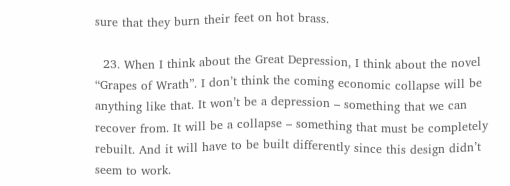sure that they burn their feet on hot brass.

  23. When I think about the Great Depression, I think about the novel “Grapes of Wrath”. I don’t think the coming economic collapse will be anything like that. It won’t be a depression – something that we can recover from. It will be a collapse – something that must be completely rebuilt. And it will have to be built differently since this design didn’t seem to work.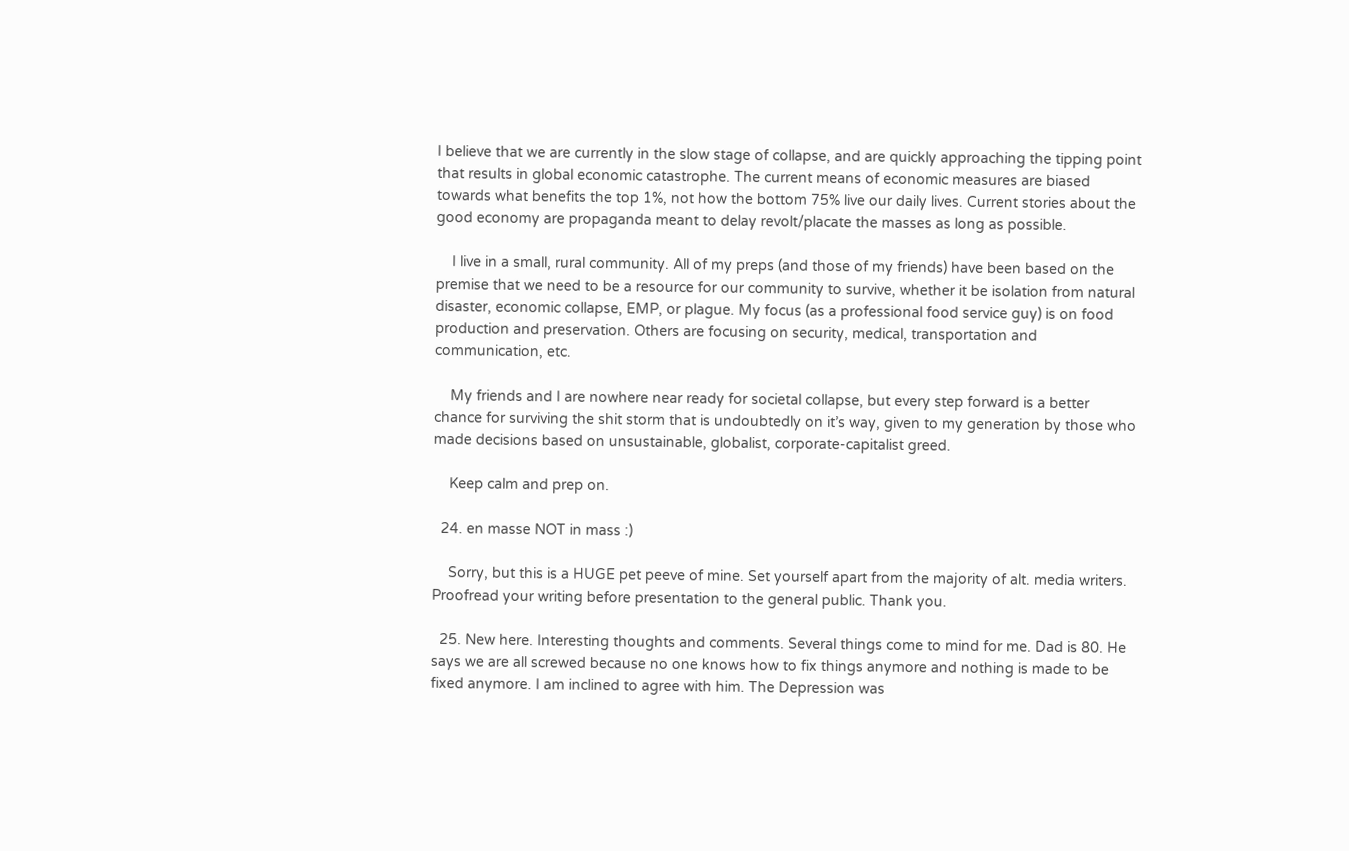I believe that we are currently in the slow stage of collapse, and are quickly approaching the tipping point that results in global economic catastrophe. The current means of economic measures are biased towards what benefits the top 1%, not how the bottom 75% live our daily lives. Current stories about the good economy are propaganda meant to delay revolt/placate the masses as long as possible.

    I live in a small, rural community. All of my preps (and those of my friends) have been based on the premise that we need to be a resource for our community to survive, whether it be isolation from natural disaster, economic collapse, EMP, or plague. My focus (as a professional food service guy) is on food production and preservation. Others are focusing on security, medical, transportation and communication, etc.

    My friends and I are nowhere near ready for societal collapse, but every step forward is a better chance for surviving the shit storm that is undoubtedly on it’s way, given to my generation by those who made decisions based on unsustainable, globalist, corporate-capitalist greed.

    Keep calm and prep on.

  24. en masse NOT in mass :)

    Sorry, but this is a HUGE pet peeve of mine. Set yourself apart from the majority of alt. media writers. Proofread your writing before presentation to the general public. Thank you.

  25. New here. Interesting thoughts and comments. Several things come to mind for me. Dad is 80. He says we are all screwed because no one knows how to fix things anymore and nothing is made to be fixed anymore. I am inclined to agree with him. The Depression was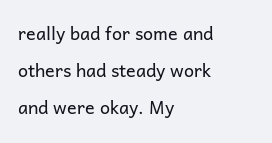really bad for some and others had steady work and were okay. My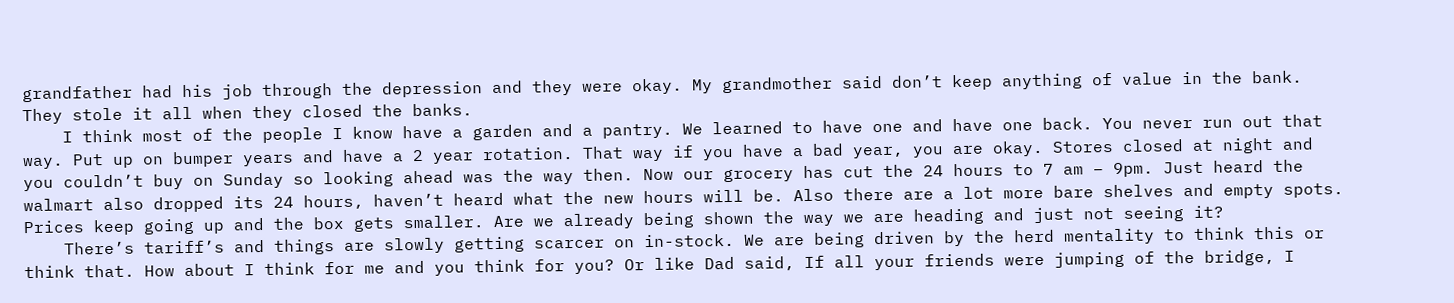grandfather had his job through the depression and they were okay. My grandmother said don’t keep anything of value in the bank. They stole it all when they closed the banks.
    I think most of the people I know have a garden and a pantry. We learned to have one and have one back. You never run out that way. Put up on bumper years and have a 2 year rotation. That way if you have a bad year, you are okay. Stores closed at night and you couldn’t buy on Sunday so looking ahead was the way then. Now our grocery has cut the 24 hours to 7 am – 9pm. Just heard the walmart also dropped its 24 hours, haven’t heard what the new hours will be. Also there are a lot more bare shelves and empty spots. Prices keep going up and the box gets smaller. Are we already being shown the way we are heading and just not seeing it?
    There’s tariff’s and things are slowly getting scarcer on in-stock. We are being driven by the herd mentality to think this or think that. How about I think for me and you think for you? Or like Dad said, If all your friends were jumping of the bridge, I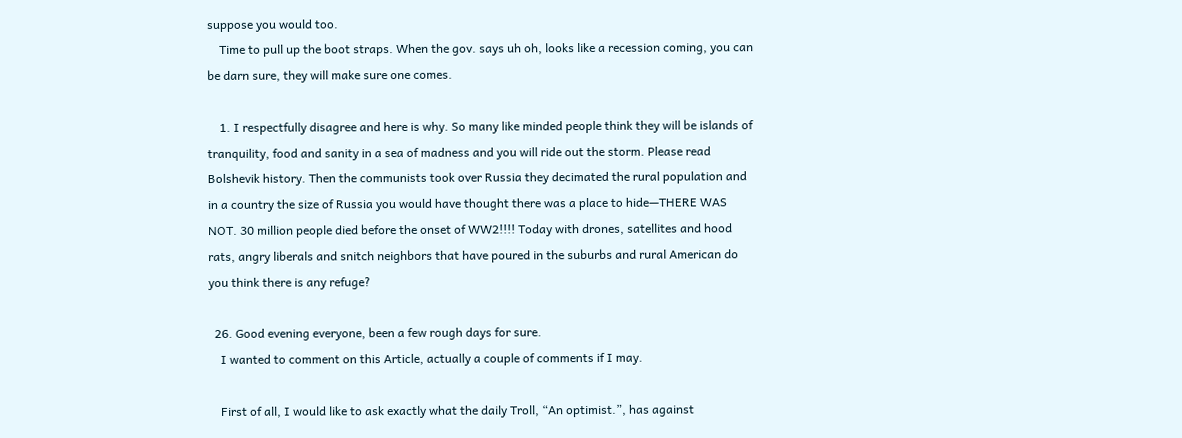suppose you would too.
    Time to pull up the boot straps. When the gov. says uh oh, looks like a recession coming, you can be darn sure, they will make sure one comes.

    1. I respectfully disagree and here is why. So many like minded people think they will be islands of tranquility, food and sanity in a sea of madness and you will ride out the storm. Please read Bolshevik history. Then the communists took over Russia they decimated the rural population and in a country the size of Russia you would have thought there was a place to hide—THERE WAS NOT. 30 million people died before the onset of WW2!!!! Today with drones, satellites and hood rats, angry liberals and snitch neighbors that have poured in the suburbs and rural American do you think there is any refuge?

  26. Good evening everyone, been a few rough days for sure.
    I wanted to comment on this Article, actually a couple of comments if I may.

    First of all, I would like to ask exactly what the daily Troll, “An optimist.”, has against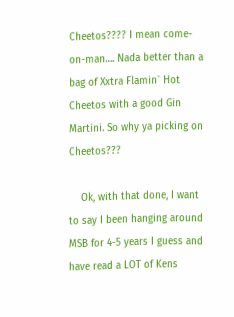Cheetos???? I mean come-on-man…. Nada better than a bag of Xxtra Flamin` Hot Cheetos with a good Gin Martini. So why ya picking on Cheetos???

    Ok, with that done, I want to say I been hanging around MSB for 4-5 years I guess and have read a LOT of Kens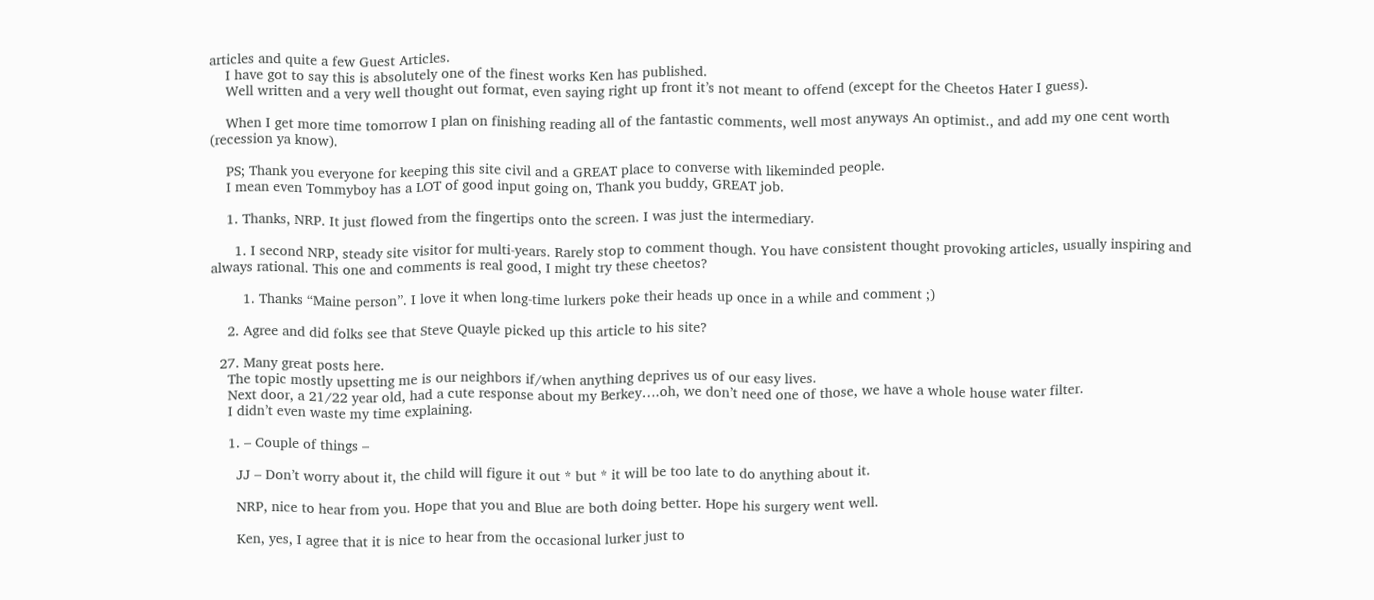articles and quite a few Guest Articles.
    I have got to say this is absolutely one of the finest works Ken has published.
    Well written and a very well thought out format, even saying right up front it’s not meant to offend (except for the Cheetos Hater I guess).

    When I get more time tomorrow I plan on finishing reading all of the fantastic comments, well most anyways An optimist., and add my one cent worth (recession ya know).

    PS; Thank you everyone for keeping this site civil and a GREAT place to converse with likeminded people.
    I mean even Tommyboy has a LOT of good input going on, Thank you buddy, GREAT job.

    1. Thanks, NRP. It just flowed from the fingertips onto the screen. I was just the intermediary.

      1. I second NRP, steady site visitor for multi-years. Rarely stop to comment though. You have consistent thought provoking articles, usually inspiring and always rational. This one and comments is real good, I might try these cheetos?

        1. Thanks “Maine person”. I love it when long-time lurkers poke their heads up once in a while and comment ;)

    2. Agree and did folks see that Steve Quayle picked up this article to his site?

  27. Many great posts here.
    The topic mostly upsetting me is our neighbors if/when anything deprives us of our easy lives.
    Next door, a 21/22 year old, had a cute response about my Berkey….oh, we don’t need one of those, we have a whole house water filter.
    I didn’t even waste my time explaining.

    1. – Couple of things –

      JJ – Don’t worry about it, the child will figure it out * but * it will be too late to do anything about it.

      NRP, nice to hear from you. Hope that you and Blue are both doing better. Hope his surgery went well.

      Ken, yes, I agree that it is nice to hear from the occasional lurker just to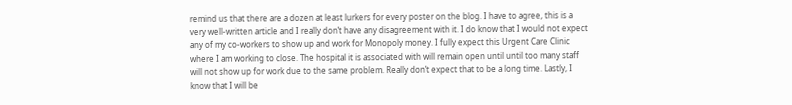remind us that there are a dozen at least lurkers for every poster on the blog. I have to agree, this is a very well-written article and I really don’t have any disagreement with it. I do know that I would not expect any of my co-workers to show up and work for Monopoly money. I fully expect this Urgent Care Clinic where I am working to close. The hospital it is associated with will remain open until until too many staff will not show up for work due to the same problem. Really don’t expect that to be a long time. Lastly, I know that I will be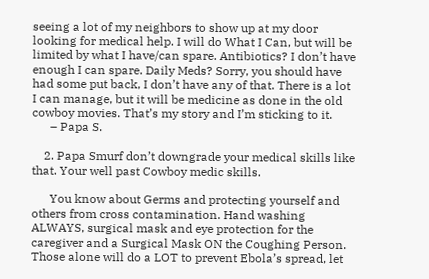seeing a lot of my neighbors to show up at my door looking for medical help. I will do What I Can, but will be limited by what I have/can spare. Antibiotics? I don’t have enough I can spare. Daily Meds? Sorry, you should have had some put back, I don’t have any of that. There is a lot I can manage, but it will be medicine as done in the old cowboy movies. That’s my story and I’m sticking to it.
      – Papa S.

    2. Papa Smurf don’t downgrade your medical skills like that. Your well past Cowboy medic skills.

      You know about Germs and protecting yourself and others from cross contamination. Hand washing ALWAYS, surgical mask and eye protection for the caregiver and a Surgical Mask ON the Coughing Person. Those alone will do a LOT to prevent Ebola’s spread, let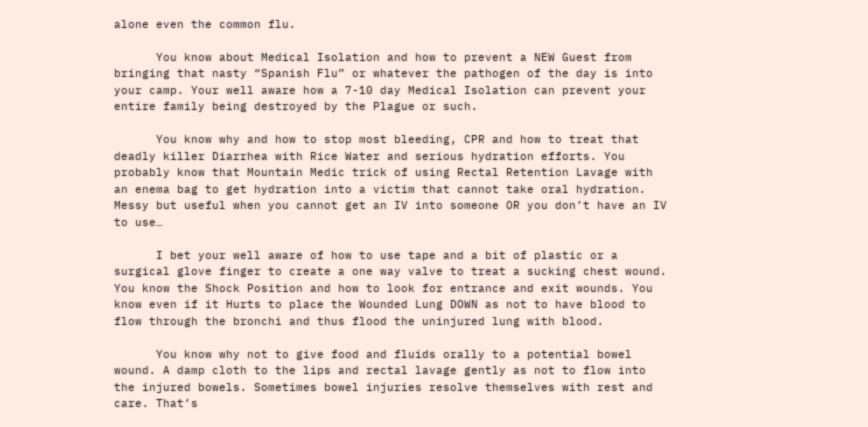alone even the common flu.

      You know about Medical Isolation and how to prevent a NEW Guest from bringing that nasty “Spanish Flu” or whatever the pathogen of the day is into your camp. Your well aware how a 7-10 day Medical Isolation can prevent your entire family being destroyed by the Plague or such.

      You know why and how to stop most bleeding, CPR and how to treat that deadly killer Diarrhea with Rice Water and serious hydration efforts. You probably know that Mountain Medic trick of using Rectal Retention Lavage with an enema bag to get hydration into a victim that cannot take oral hydration. Messy but useful when you cannot get an IV into someone OR you don’t have an IV to use…

      I bet your well aware of how to use tape and a bit of plastic or a surgical glove finger to create a one way valve to treat a sucking chest wound. You know the Shock Position and how to look for entrance and exit wounds. You know even if it Hurts to place the Wounded Lung DOWN as not to have blood to flow through the bronchi and thus flood the uninjured lung with blood.

      You know why not to give food and fluids orally to a potential bowel wound. A damp cloth to the lips and rectal lavage gently as not to flow into the injured bowels. Sometimes bowel injuries resolve themselves with rest and care. That’s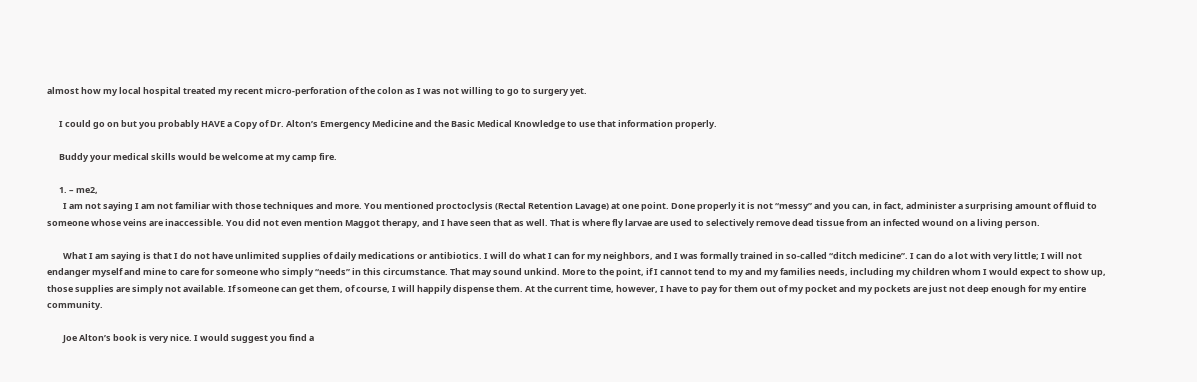almost how my local hospital treated my recent micro-perforation of the colon as I was not willing to go to surgery yet.

      I could go on but you probably HAVE a Copy of Dr. Alton’s Emergency Medicine and the Basic Medical Knowledge to use that information properly.

      Buddy your medical skills would be welcome at my camp fire.

      1. – me2,
        I am not saying I am not familiar with those techniques and more. You mentioned proctoclysis (Rectal Retention Lavage) at one point. Done properly it is not “messy” and you can, in fact, administer a surprising amount of fluid to someone whose veins are inaccessible. You did not even mention Maggot therapy, and I have seen that as well. That is where fly larvae are used to selectively remove dead tissue from an infected wound on a living person.

        What I am saying is that I do not have unlimited supplies of daily medications or antibiotics. I will do what I can for my neighbors, and I was formally trained in so-called “ditch medicine”. I can do a lot with very little; I will not endanger myself and mine to care for someone who simply “needs” in this circumstance. That may sound unkind. More to the point, if I cannot tend to my and my families needs, including my children whom I would expect to show up, those supplies are simply not available. If someone can get them, of course, I will happily dispense them. At the current time, however, I have to pay for them out of my pocket and my pockets are just not deep enough for my entire community.

        Joe Alton’s book is very nice. I would suggest you find a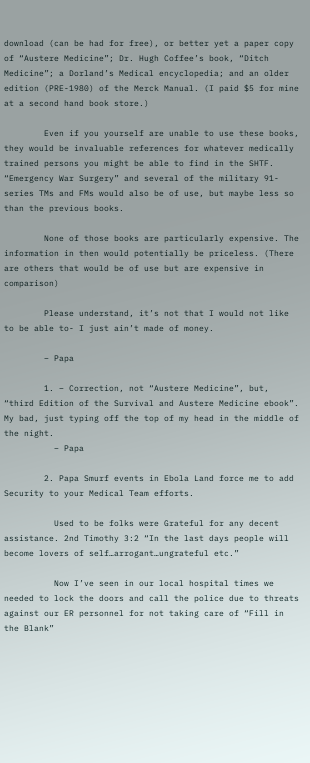download (can be had for free), or better yet a paper copy of “Austere Medicine”; Dr. Hugh Coffee’s book, “Ditch Medicine”; a Dorland’s Medical encyclopedia; and an older edition (PRE-1980) of the Merck Manual. (I paid $5 for mine at a second hand book store.)

        Even if you yourself are unable to use these books, they would be invaluable references for whatever medically trained persons you might be able to find in the SHTF. “Emergency War Surgery” and several of the military 91-series TMs and FMs would also be of use, but maybe less so than the previous books.

        None of those books are particularly expensive. The information in then would potentially be priceless. (There are others that would be of use but are expensive in comparison)

        Please understand, it’s not that I would not like to be able to- I just ain’t made of money.

        – Papa

        1. – Correction, not “Austere Medicine”, but, “third Edition of the Survival and Austere Medicine ebook”. My bad, just typing off the top of my head in the middle of the night.
          – Papa

        2. Papa Smurf events in Ebola Land force me to add Security to your Medical Team efforts.

          Used to be folks were Grateful for any decent assistance. 2nd Timothy 3:2 “In the last days people will become lovers of self…arrogant…ungrateful etc.”

          Now I’ve seen in our local hospital times we needed to lock the doors and call the police due to threats against our ER personnel for not taking care of “Fill in the Blank”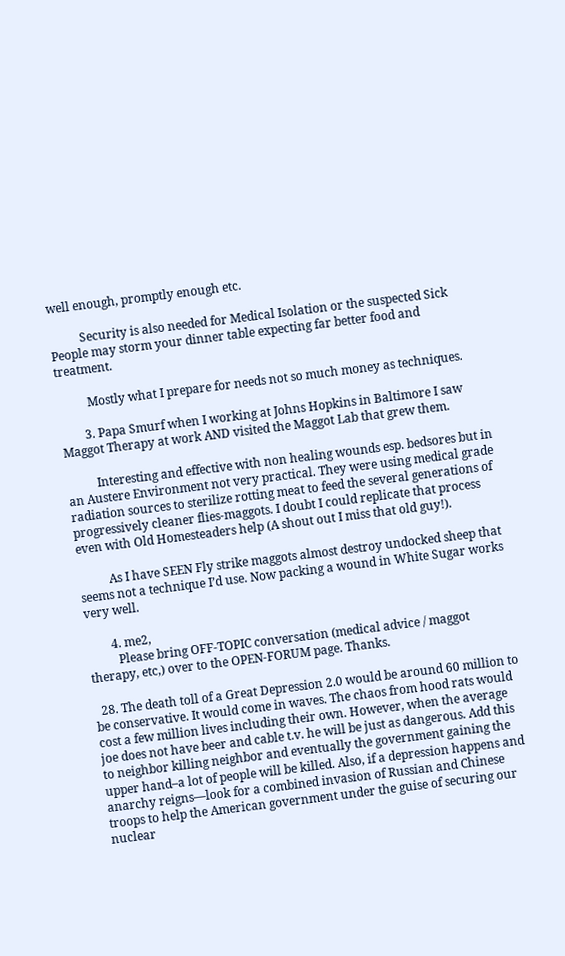well enough, promptly enough etc.

          Security is also needed for Medical Isolation or the suspected Sick People may storm your dinner table expecting far better food and treatment.

          Mostly what I prepare for needs not so much money as techniques.

        3. Papa Smurf when I working at Johns Hopkins in Baltimore I saw Maggot Therapy at work AND visited the Maggot Lab that grew them.

          Interesting and effective with non healing wounds esp. bedsores but in an Austere Environment not very practical. They were using medical grade radiation sources to sterilize rotting meat to feed the several generations of progressively cleaner flies-maggots. I doubt I could replicate that process even with Old Homesteaders help (A shout out I miss that old guy!).

          As I have SEEN Fly strike maggots almost destroy undocked sheep that seems not a technique I’d use. Now packing a wound in White Sugar works very well.

        4. me2,
          Please bring OFF-TOPIC conversation (medical advice / maggot therapy, etc,) over to the OPEN-FORUM page. Thanks.

  28. The death toll of a Great Depression 2.0 would be around 60 million to be conservative. It would come in waves. The chaos from hood rats would cost a few million lives including their own. However, when the average joe does not have beer and cable t.v. he will be just as dangerous. Add this to neighbor killing neighbor and eventually the government gaining the upper hand–a lot of people will be killed. Also, if a depression happens and anarchy reigns—look for a combined invasion of Russian and Chinese troops to help the American government under the guise of securing our nuclear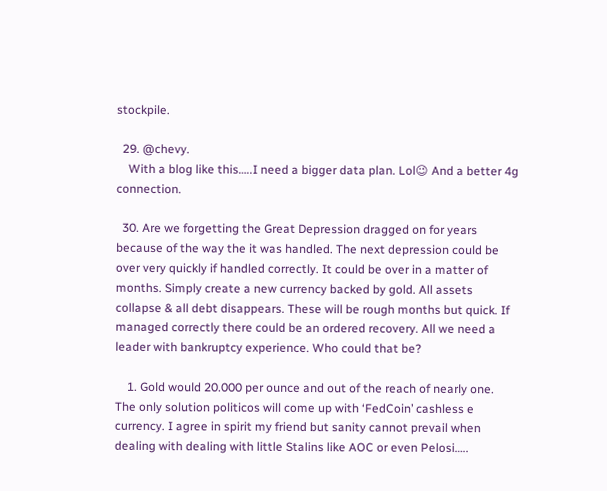stockpile.

  29. @chevy.
    With a blog like this…..I need a bigger data plan. Lol😉 And a better 4g connection.

  30. Are we forgetting the Great Depression dragged on for years because of the way the it was handled. The next depression could be over very quickly if handled correctly. It could be over in a matter of months. Simply create a new currency backed by gold. All assets collapse & all debt disappears. These will be rough months but quick. If managed correctly there could be an ordered recovery. All we need a leader with bankruptcy experience. Who could that be?

    1. Gold would 20.000 per ounce and out of the reach of nearly one. The only solution politicos will come up with ‘FedCoin’ cashless e currency. I agree in spirit my friend but sanity cannot prevail when dealing with dealing with little Stalins like AOC or even Pelosi…..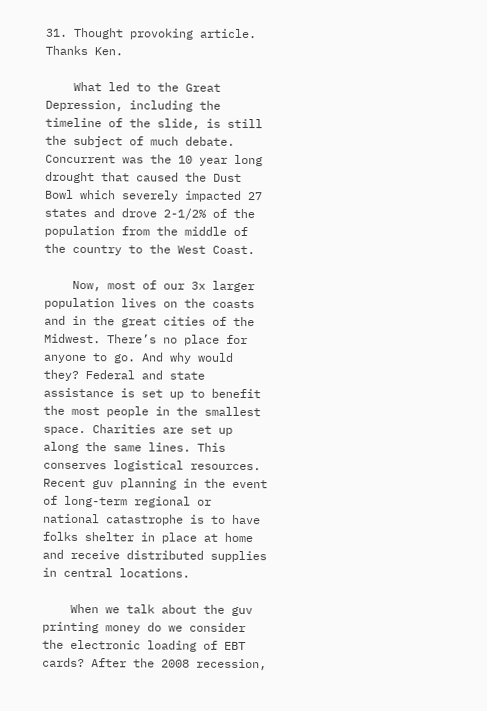31. Thought provoking article. Thanks Ken.

    What led to the Great Depression, including the timeline of the slide, is still the subject of much debate. Concurrent was the 10 year long drought that caused the Dust Bowl which severely impacted 27 states and drove 2-1/2% of the population from the middle of the country to the West Coast.

    Now, most of our 3x larger population lives on the coasts and in the great cities of the Midwest. There’s no place for anyone to go. And why would they? Federal and state assistance is set up to benefit the most people in the smallest space. Charities are set up along the same lines. This conserves logistical resources. Recent guv planning in the event of long-term regional or national catastrophe is to have folks shelter in place at home and receive distributed supplies in central locations.

    When we talk about the guv printing money do we consider the electronic loading of EBT cards? After the 2008 recession,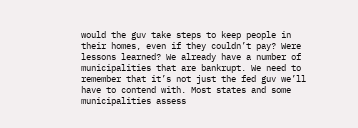would the guv take steps to keep people in their homes, even if they couldn’t pay? Were lessons learned? We already have a number of municipalities that are bankrupt. We need to remember that it’s not just the fed guv we’ll have to contend with. Most states and some municipalities assess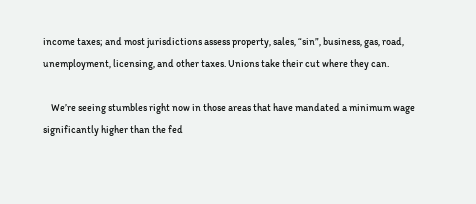income taxes; and most jurisdictions assess property, sales, “sin”, business, gas, road, unemployment, licensing, and other taxes. Unions take their cut where they can.

    We’re seeing stumbles right now in those areas that have mandated a minimum wage significantly higher than the fed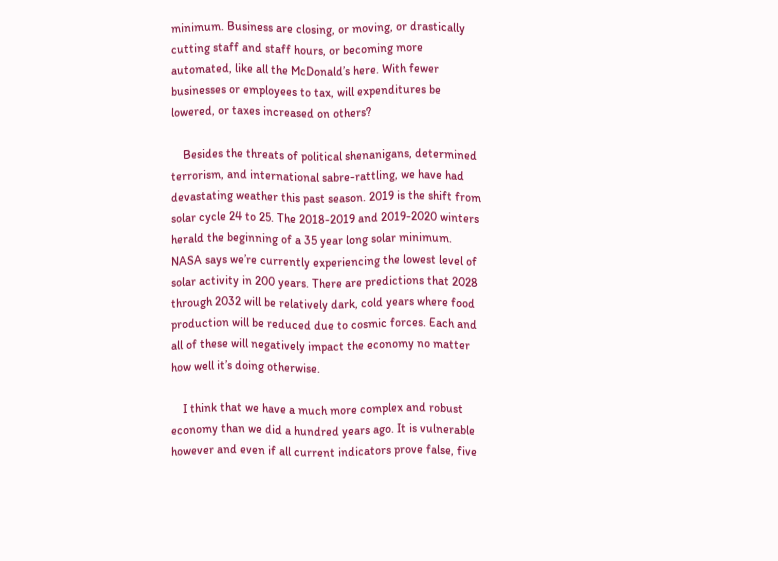minimum. Business are closing, or moving, or drastically cutting staff and staff hours, or becoming more automated, like all the McDonald’s here. With fewer businesses or employees to tax, will expenditures be lowered, or taxes increased on others?

    Besides the threats of political shenanigans, determined terrorism, and international sabre-rattling, we have had devastating weather this past season. 2019 is the shift from solar cycle 24 to 25. The 2018-2019 and 2019-2020 winters herald the beginning of a 35 year long solar minimum. NASA says we’re currently experiencing the lowest level of solar activity in 200 years. There are predictions that 2028 through 2032 will be relatively dark, cold years where food production will be reduced due to cosmic forces. Each and all of these will negatively impact the economy no matter how well it’s doing otherwise.

    I think that we have a much more complex and robust economy than we did a hundred years ago. It is vulnerable however and even if all current indicators prove false, five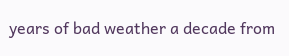years of bad weather a decade from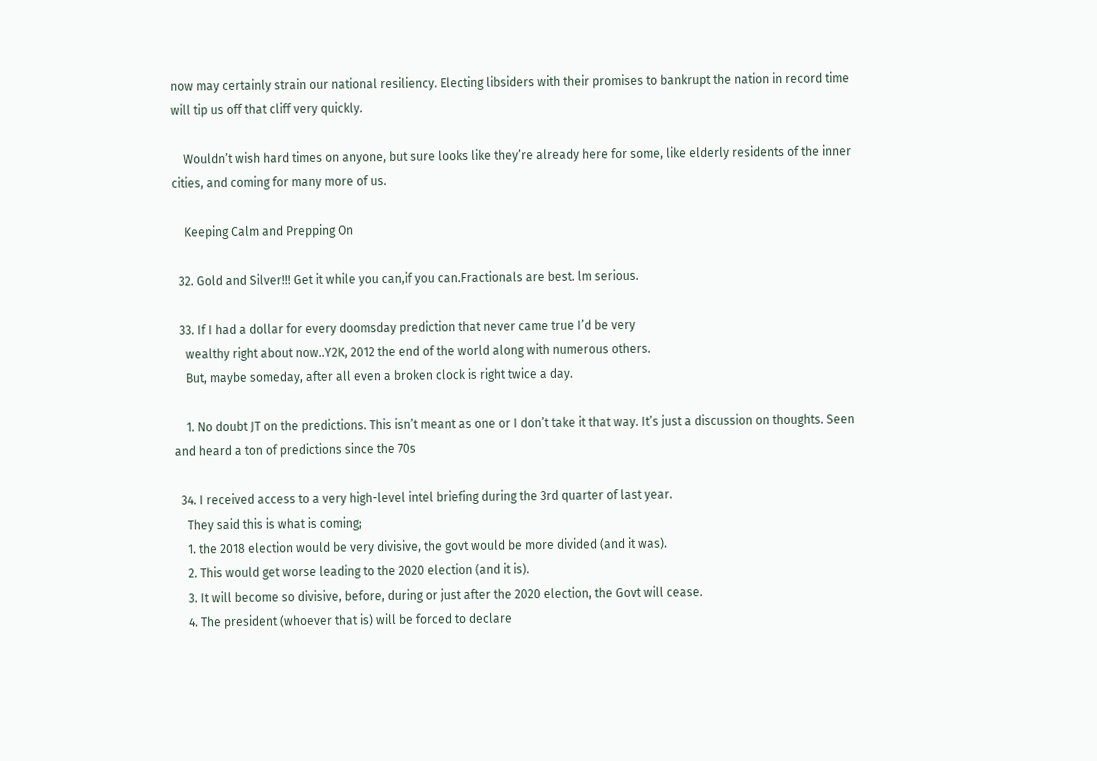now may certainly strain our national resiliency. Electing libsiders with their promises to bankrupt the nation in record time will tip us off that cliff very quickly.

    Wouldn’t wish hard times on anyone, but sure looks like they’re already here for some, like elderly residents of the inner cities, and coming for many more of us.

    Keeping Calm and Prepping On

  32. Gold and Silver!!! Get it while you can,if you can.Fractionals are best. lm serious.

  33. If I had a dollar for every doomsday prediction that never came true I’d be very
    wealthy right about now..Y2K, 2012 the end of the world along with numerous others.
    But, maybe someday, after all even a broken clock is right twice a day.

    1. No doubt JT on the predictions. This isn’t meant as one or I don’t take it that way. It’s just a discussion on thoughts. Seen and heard a ton of predictions since the 70s

  34. I received access to a very high-level intel briefing during the 3rd quarter of last year.
    They said this is what is coming;
    1. the 2018 election would be very divisive, the govt would be more divided (and it was).
    2. This would get worse leading to the 2020 election (and it is).
    3. It will become so divisive, before, during or just after the 2020 election, the Govt will cease.
    4. The president (whoever that is) will be forced to declare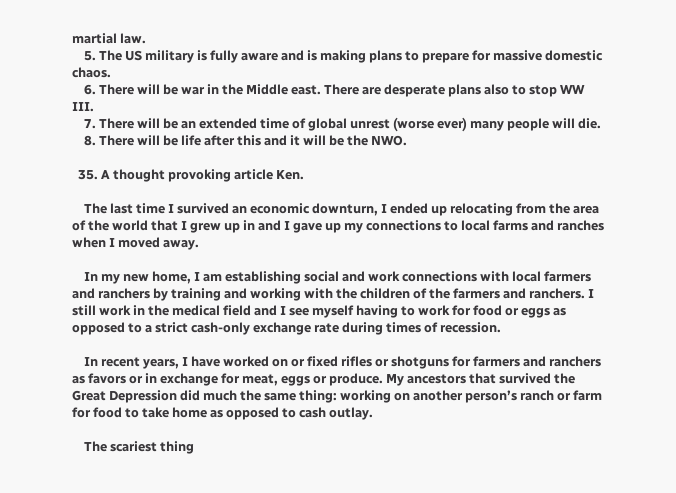martial law.
    5. The US military is fully aware and is making plans to prepare for massive domestic chaos.
    6. There will be war in the Middle east. There are desperate plans also to stop WW III.
    7. There will be an extended time of global unrest (worse ever) many people will die.
    8. There will be life after this and it will be the NWO.

  35. A thought provoking article Ken.

    The last time I survived an economic downturn, I ended up relocating from the area of the world that I grew up in and I gave up my connections to local farms and ranches when I moved away.

    In my new home, I am establishing social and work connections with local farmers and ranchers by training and working with the children of the farmers and ranchers. I still work in the medical field and I see myself having to work for food or eggs as opposed to a strict cash-only exchange rate during times of recession.

    In recent years, I have worked on or fixed rifles or shotguns for farmers and ranchers as favors or in exchange for meat, eggs or produce. My ancestors that survived the Great Depression did much the same thing: working on another person’s ranch or farm for food to take home as opposed to cash outlay.

    The scariest thing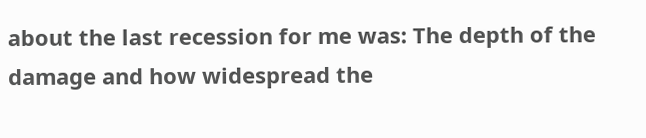about the last recession for me was: The depth of the damage and how widespread the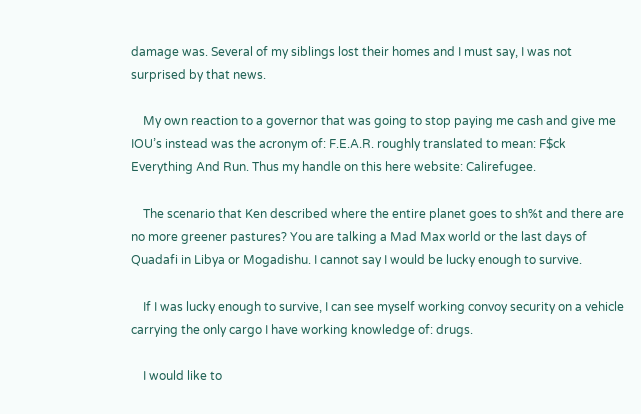damage was. Several of my siblings lost their homes and I must say, I was not surprised by that news.

    My own reaction to a governor that was going to stop paying me cash and give me IOU’s instead was the acronym of: F.E.A.R. roughly translated to mean: F$ck Everything And Run. Thus my handle on this here website: Calirefugee.

    The scenario that Ken described where the entire planet goes to sh%t and there are no more greener pastures? You are talking a Mad Max world or the last days of Quadafi in Libya or Mogadishu. I cannot say I would be lucky enough to survive.

    If I was lucky enough to survive, I can see myself working convoy security on a vehicle carrying the only cargo I have working knowledge of: drugs.

    I would like to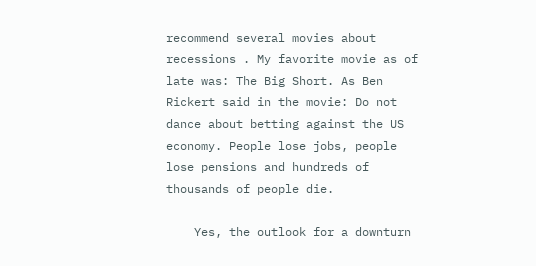recommend several movies about recessions . My favorite movie as of late was: The Big Short. As Ben Rickert said in the movie: Do not dance about betting against the US economy. People lose jobs, people lose pensions and hundreds of thousands of people die.

    Yes, the outlook for a downturn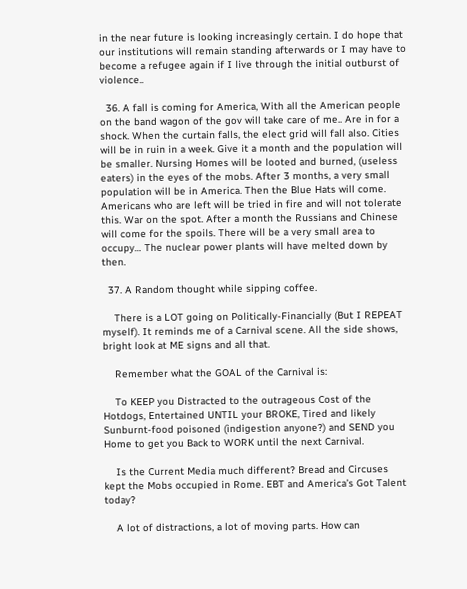in the near future is looking increasingly certain. I do hope that our institutions will remain standing afterwards or I may have to become a refugee again if I live through the initial outburst of violence..

  36. A fall is coming for America, With all the American people on the band wagon of the gov will take care of me.. Are in for a shock. When the curtain falls, the elect grid will fall also. Cities will be in ruin in a week. Give it a month and the population will be smaller. Nursing Homes will be looted and burned, (useless eaters) in the eyes of the mobs. After 3 months, a very small population will be in America. Then the Blue Hats will come. Americans who are left will be tried in fire and will not tolerate this. War on the spot. After a month the Russians and Chinese will come for the spoils. There will be a very small area to occupy… The nuclear power plants will have melted down by then.

  37. A Random thought while sipping coffee.

    There is a LOT going on Politically-Financially (But I REPEAT myself). It reminds me of a Carnival scene. All the side shows, bright look at ME signs and all that.

    Remember what the GOAL of the Carnival is:

    To KEEP you Distracted to the outrageous Cost of the Hotdogs, Entertained UNTIL your BROKE, Tired and likely Sunburnt-food poisoned (indigestion anyone?) and SEND you Home to get you Back to WORK until the next Carnival.

    Is the Current Media much different? Bread and Circuses kept the Mobs occupied in Rome. EBT and America’s Got Talent today?

    A lot of distractions, a lot of moving parts. How can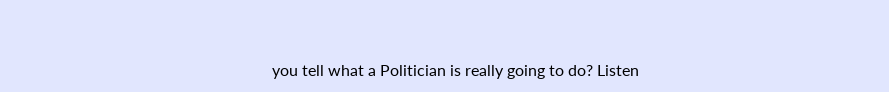you tell what a Politician is really going to do? Listen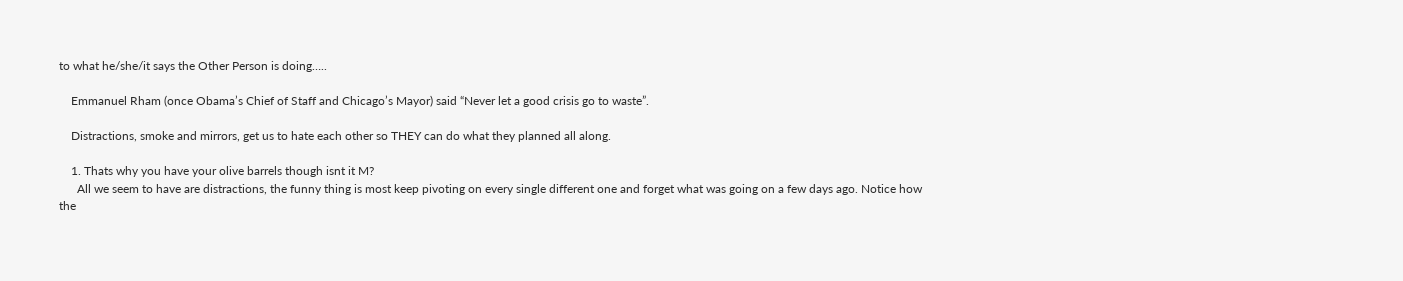to what he/she/it says the Other Person is doing…..

    Emmanuel Rham (once Obama’s Chief of Staff and Chicago’s Mayor) said “Never let a good crisis go to waste”.

    Distractions, smoke and mirrors, get us to hate each other so THEY can do what they planned all along.

    1. Thats why you have your olive barrels though isnt it M?
      All we seem to have are distractions, the funny thing is most keep pivoting on every single different one and forget what was going on a few days ago. Notice how the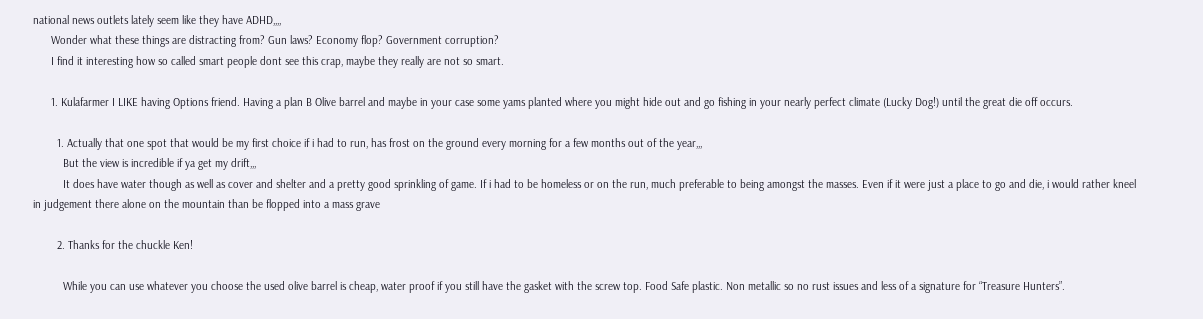national news outlets lately seem like they have ADHD,,,,
      Wonder what these things are distracting from? Gun laws? Economy flop? Government corruption?
      I find it interesting how so called smart people dont see this crap, maybe they really are not so smart.

      1. Kulafarmer I LIKE having Options friend. Having a plan B Olive barrel and maybe in your case some yams planted where you might hide out and go fishing in your nearly perfect climate (Lucky Dog!) until the great die off occurs.

        1. Actually that one spot that would be my first choice if i had to run, has frost on the ground every morning for a few months out of the year,,,
          But the view is incredible if ya get my drift,,,
          It does have water though as well as cover and shelter and a pretty good sprinkling of game. If i had to be homeless or on the run, much preferable to being amongst the masses. Even if it were just a place to go and die, i would rather kneel in judgement there alone on the mountain than be flopped into a mass grave

        2. Thanks for the chuckle Ken!

          While you can use whatever you choose the used olive barrel is cheap, water proof if you still have the gasket with the screw top. Food Safe plastic. Non metallic so no rust issues and less of a signature for “Treasure Hunters”.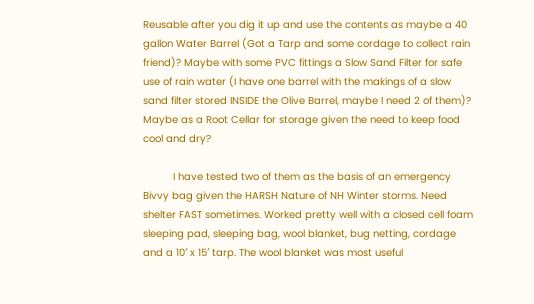Reusable after you dig it up and use the contents as maybe a 40 gallon Water Barrel (Got a Tarp and some cordage to collect rain friend)? Maybe with some PVC fittings a Slow Sand Filter for safe use of rain water (I have one barrel with the makings of a slow sand filter stored INSIDE the Olive Barrel, maybe I need 2 of them)? Maybe as a Root Cellar for storage given the need to keep food cool and dry?

          I have tested two of them as the basis of an emergency Bivvy bag given the HARSH Nature of NH Winter storms. Need shelter FAST sometimes. Worked pretty well with a closed cell foam sleeping pad, sleeping bag, wool blanket, bug netting, cordage and a 10′ x 15′ tarp. The wool blanket was most useful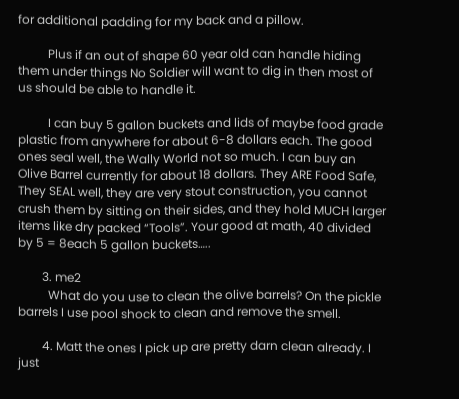for additional padding for my back and a pillow.

          Plus if an out of shape 60 year old can handle hiding them under things No Soldier will want to dig in then most of us should be able to handle it.

          I can buy 5 gallon buckets and lids of maybe food grade plastic from anywhere for about 6-8 dollars each. The good ones seal well, the Wally World not so much. I can buy an Olive Barrel currently for about 18 dollars. They ARE Food Safe, They SEAL well, they are very stout construction, you cannot crush them by sitting on their sides, and they hold MUCH larger items like dry packed “Tools”. Your good at math, 40 divided by 5 = 8each 5 gallon buckets…..

        3. me2
          What do you use to clean the olive barrels? On the pickle barrels I use pool shock to clean and remove the smell.

        4. Matt the ones I pick up are pretty darn clean already. I just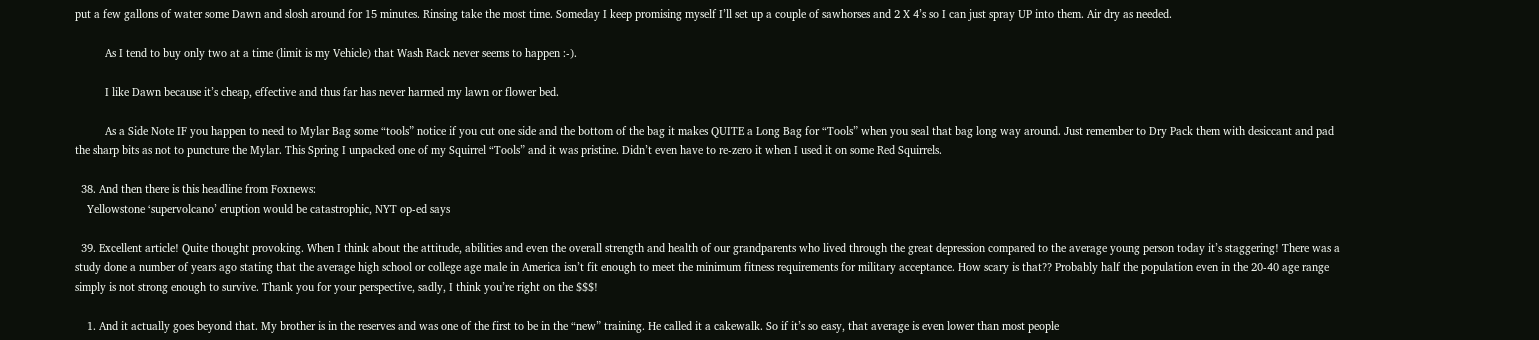put a few gallons of water some Dawn and slosh around for 15 minutes. Rinsing take the most time. Someday I keep promising myself I’ll set up a couple of sawhorses and 2 X 4’s so I can just spray UP into them. Air dry as needed.

          As I tend to buy only two at a time (limit is my Vehicle) that Wash Rack never seems to happen :-).

          I like Dawn because it’s cheap, effective and thus far has never harmed my lawn or flower bed.

          As a Side Note IF you happen to need to Mylar Bag some “tools” notice if you cut one side and the bottom of the bag it makes QUITE a Long Bag for “Tools” when you seal that bag long way around. Just remember to Dry Pack them with desiccant and pad the sharp bits as not to puncture the Mylar. This Spring I unpacked one of my Squirrel “Tools” and it was pristine. Didn’t even have to re-zero it when I used it on some Red Squirrels.

  38. And then there is this headline from Foxnews:
    Yellowstone ‘supervolcano’ eruption would be catastrophic, NYT op-ed says

  39. Excellent article! Quite thought provoking. When I think about the attitude, abilities and even the overall strength and health of our grandparents who lived through the great depression compared to the average young person today it’s staggering! There was a study done a number of years ago stating that the average high school or college age male in America isn’t fit enough to meet the minimum fitness requirements for military acceptance. How scary is that?? Probably half the population even in the 20-40 age range simply is not strong enough to survive. Thank you for your perspective, sadly, I think you’re right on the $$$!

    1. And it actually goes beyond that. My brother is in the reserves and was one of the first to be in the “new” training. He called it a cakewalk. So if it’s so easy, that average is even lower than most people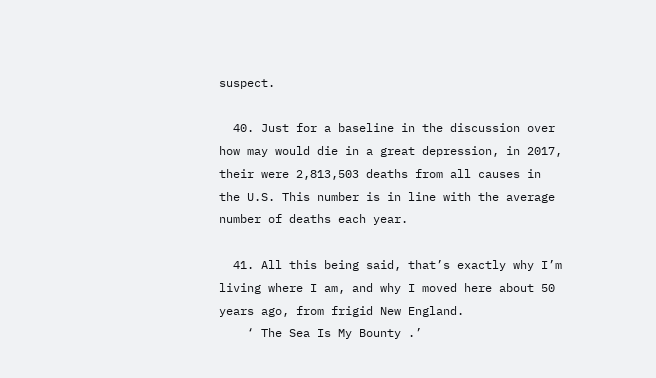suspect.

  40. Just for a baseline in the discussion over how may would die in a great depression, in 2017, their were 2,813,503 deaths from all causes in the U.S. This number is in line with the average number of deaths each year.

  41. All this being said, that’s exactly why I’m living where I am, and why I moved here about 50 years ago, from frigid New England.
    ‘ The Sea Is My Bounty .’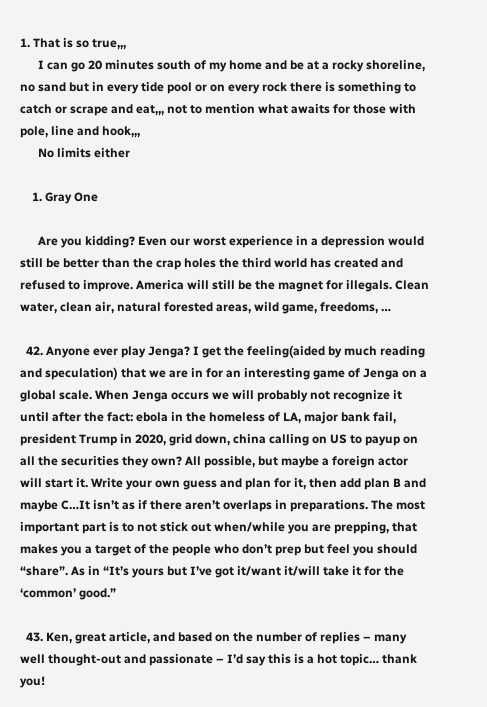1. That is so true,,,
      I can go 20 minutes south of my home and be at a rocky shoreline, no sand but in every tide pool or on every rock there is something to catch or scrape and eat,,, not to mention what awaits for those with pole, line and hook,,,
      No limits either

    1. Gray One

      Are you kidding? Even our worst experience in a depression would still be better than the crap holes the third world has created and refused to improve. America will still be the magnet for illegals. Clean water, clean air, natural forested areas, wild game, freedoms, …

  42. Anyone ever play Jenga? I get the feeling(aided by much reading and speculation) that we are in for an interesting game of Jenga on a global scale. When Jenga occurs we will probably not recognize it until after the fact: ebola in the homeless of LA, major bank fail, president Trump in 2020, grid down, china calling on US to payup on all the securities they own? All possible, but maybe a foreign actor will start it. Write your own guess and plan for it, then add plan B and maybe C…It isn’t as if there aren’t overlaps in preparations. The most important part is to not stick out when/while you are prepping, that makes you a target of the people who don’t prep but feel you should “share”. As in “It’s yours but I’ve got it/want it/will take it for the ‘common’ good.”

  43. Ken, great article, and based on the number of replies – many well thought-out and passionate – I’d say this is a hot topic… thank you!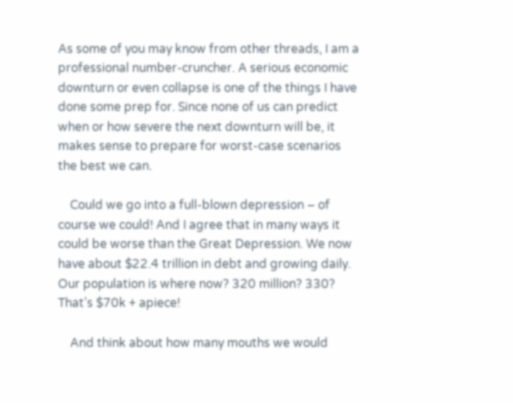As some of you may know from other threads, I am a professional number-cruncher. A serious economic downturn or even collapse is one of the things I have done some prep for. Since none of us can predict when or how severe the next downturn will be, it makes sense to prepare for worst-case scenarios the best we can.

    Could we go into a full-blown depression – of course we could! And I agree that in many ways it could be worse than the Great Depression. We now have about $22.4 trillion in debt and growing daily. Our population is where now? 320 million? 330? That’s $70k + apiece!

    And think about how many mouths we would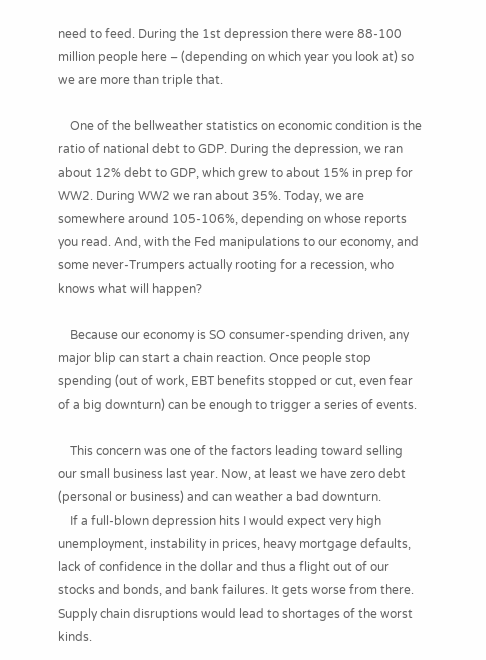need to feed. During the 1st depression there were 88-100 million people here – (depending on which year you look at) so we are more than triple that.

    One of the bellweather statistics on economic condition is the ratio of national debt to GDP. During the depression, we ran about 12% debt to GDP, which grew to about 15% in prep for WW2. During WW2 we ran about 35%. Today, we are somewhere around 105-106%, depending on whose reports you read. And, with the Fed manipulations to our economy, and some never-Trumpers actually rooting for a recession, who knows what will happen?

    Because our economy is SO consumer-spending driven, any major blip can start a chain reaction. Once people stop spending (out of work, EBT benefits stopped or cut, even fear of a big downturn) can be enough to trigger a series of events.

    This concern was one of the factors leading toward selling our small business last year. Now, at least we have zero debt (personal or business) and can weather a bad downturn.
    If a full-blown depression hits I would expect very high unemployment, instability in prices, heavy mortgage defaults, lack of confidence in the dollar and thus a flight out of our stocks and bonds, and bank failures. It gets worse from there. Supply chain disruptions would lead to shortages of the worst kinds.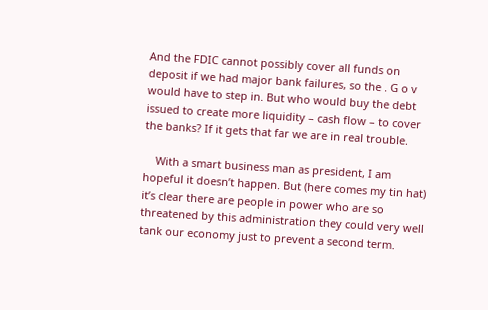And the FDIC cannot possibly cover all funds on deposit if we had major bank failures, so the . G o v would have to step in. But who would buy the debt issued to create more liquidity – cash flow – to cover the banks? If it gets that far we are in real trouble.

    With a smart business man as president, I am hopeful it doesn’t happen. But (here comes my tin hat) it’s clear there are people in power who are so threatened by this administration they could very well tank our economy just to prevent a second term.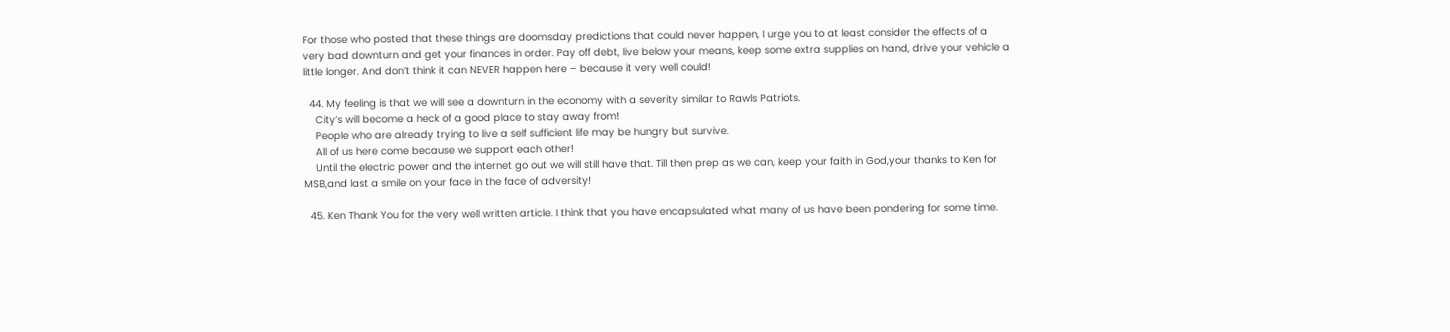For those who posted that these things are doomsday predictions that could never happen, I urge you to at least consider the effects of a very bad downturn and get your finances in order. Pay off debt, live below your means, keep some extra supplies on hand, drive your vehicle a little longer. And don’t think it can NEVER happen here – because it very well could!

  44. My feeling is that we will see a downturn in the economy with a severity similar to Rawls Patriots.
    City’s will become a heck of a good place to stay away from!
    People who are already trying to live a self sufficient life may be hungry but survive.
    All of us here come because we support each other!
    Until the electric power and the internet go out we will still have that. Till then prep as we can, keep your faith in God,your thanks to Ken for MSB,and last a smile on your face in the face of adversity!

  45. Ken Thank You for the very well written article. I think that you have encapsulated what many of us have been pondering for some time.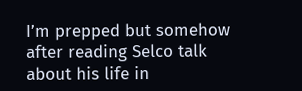I’m prepped but somehow after reading Selco talk about his life in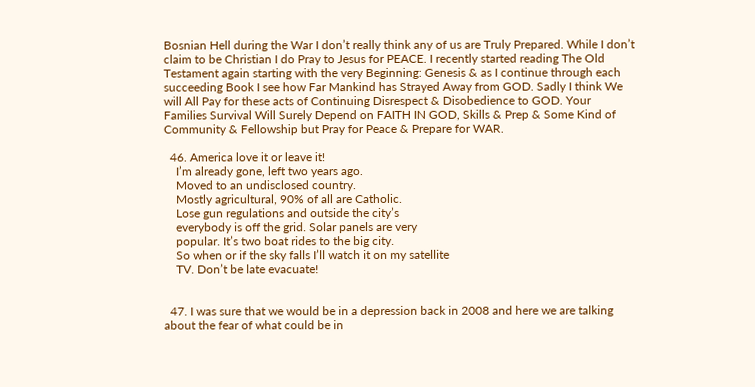Bosnian Hell during the War I don’t really think any of us are Truly Prepared. While I don’t claim to be Christian I do Pray to Jesus for PEACE. I recently started reading The Old Testament again starting with the very Beginning: Genesis & as I continue through each succeeding Book I see how Far Mankind has Strayed Away from GOD. Sadly I think We will All Pay for these acts of Continuing Disrespect & Disobedience to GOD. Your Families Survival Will Surely Depend on FAITH IN GOD, Skills & Prep & Some Kind of Community & Fellowship but Pray for Peace & Prepare for WAR.

  46. America love it or leave it!
    I’m already gone, left two years ago.
    Moved to an undisclosed country.
    Mostly agricultural, 90% of all are Catholic.
    Lose gun regulations and outside the city’s
    everybody is off the grid. Solar panels are very
    popular. It’s two boat rides to the big city.
    So when or if the sky falls I’ll watch it on my satellite
    TV. Don’t be late evacuate!


  47. I was sure that we would be in a depression back in 2008 and here we are talking about the fear of what could be in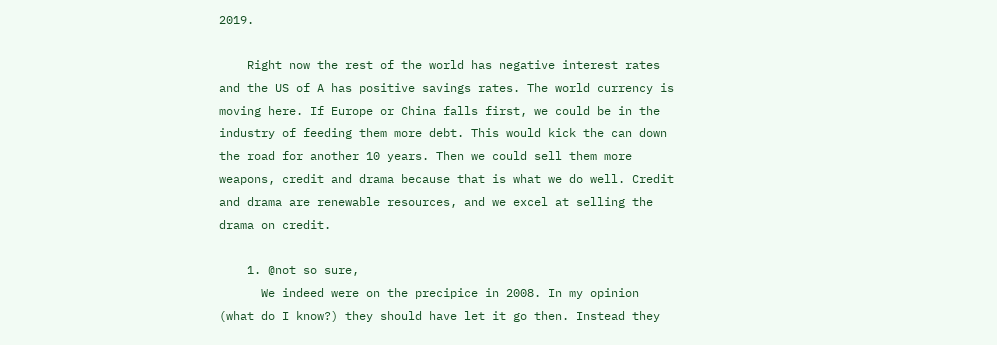2019.

    Right now the rest of the world has negative interest rates and the US of A has positive savings rates. The world currency is moving here. If Europe or China falls first, we could be in the industry of feeding them more debt. This would kick the can down the road for another 10 years. Then we could sell them more weapons, credit and drama because that is what we do well. Credit and drama are renewable resources, and we excel at selling the drama on credit.

    1. @not so sure,
      We indeed were on the precipice in 2008. In my opinion (what do I know?) they should have let it go then. Instead they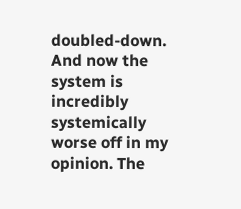doubled-down. And now the system is incredibly systemically worse off in my opinion. The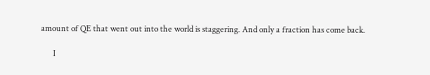amount of QE that went out into the world is staggering. And only a fraction has come back.

      I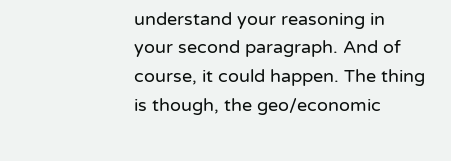understand your reasoning in your second paragraph. And of course, it could happen. The thing is though, the geo/economic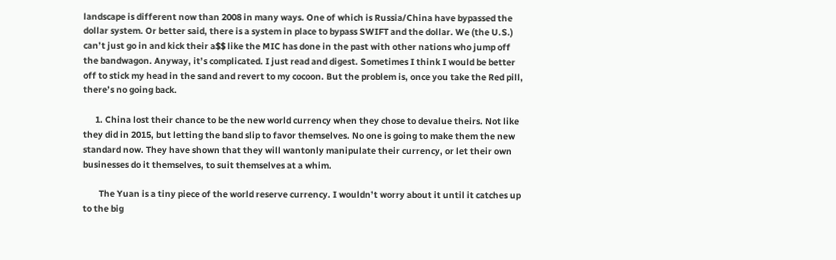landscape is different now than 2008 in many ways. One of which is Russia/China have bypassed the dollar system. Or better said, there is a system in place to bypass SWIFT and the dollar. We (the U.S.) can’t just go in and kick their a$$ like the MIC has done in the past with other nations who jump off the bandwagon. Anyway, it’s complicated. I just read and digest. Sometimes I think I would be better off to stick my head in the sand and revert to my cocoon. But the problem is, once you take the Red pill, there’s no going back.

      1. China lost their chance to be the new world currency when they chose to devalue theirs. Not like they did in 2015, but letting the band slip to favor themselves. No one is going to make them the new standard now. They have shown that they will wantonly manipulate their currency, or let their own businesses do it themselves, to suit themselves at a whim.

        The Yuan is a tiny piece of the world reserve currency. I wouldn’t worry about it until it catches up to the big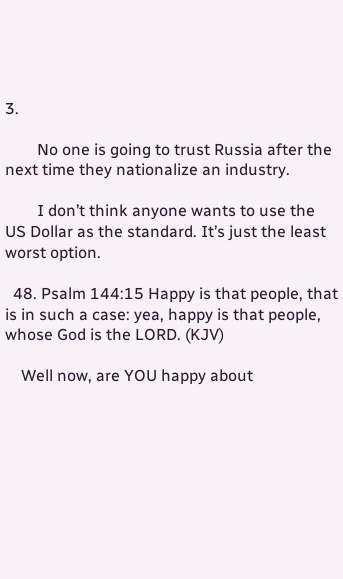3.

        No one is going to trust Russia after the next time they nationalize an industry.

        I don’t think anyone wants to use the US Dollar as the standard. It’s just the least worst option.

  48. Psalm 144:15 Happy is that people, that is in such a case: yea, happy is that people, whose God is the LORD. (KJV)

    Well now, are YOU happy about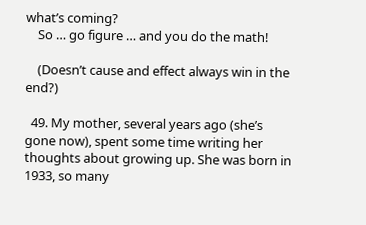what’s coming?
    So … go figure … and you do the math!

    (Doesn’t cause and effect always win in the end?)

  49. My mother, several years ago (she’s gone now), spent some time writing her thoughts about growing up. She was born in 1933, so many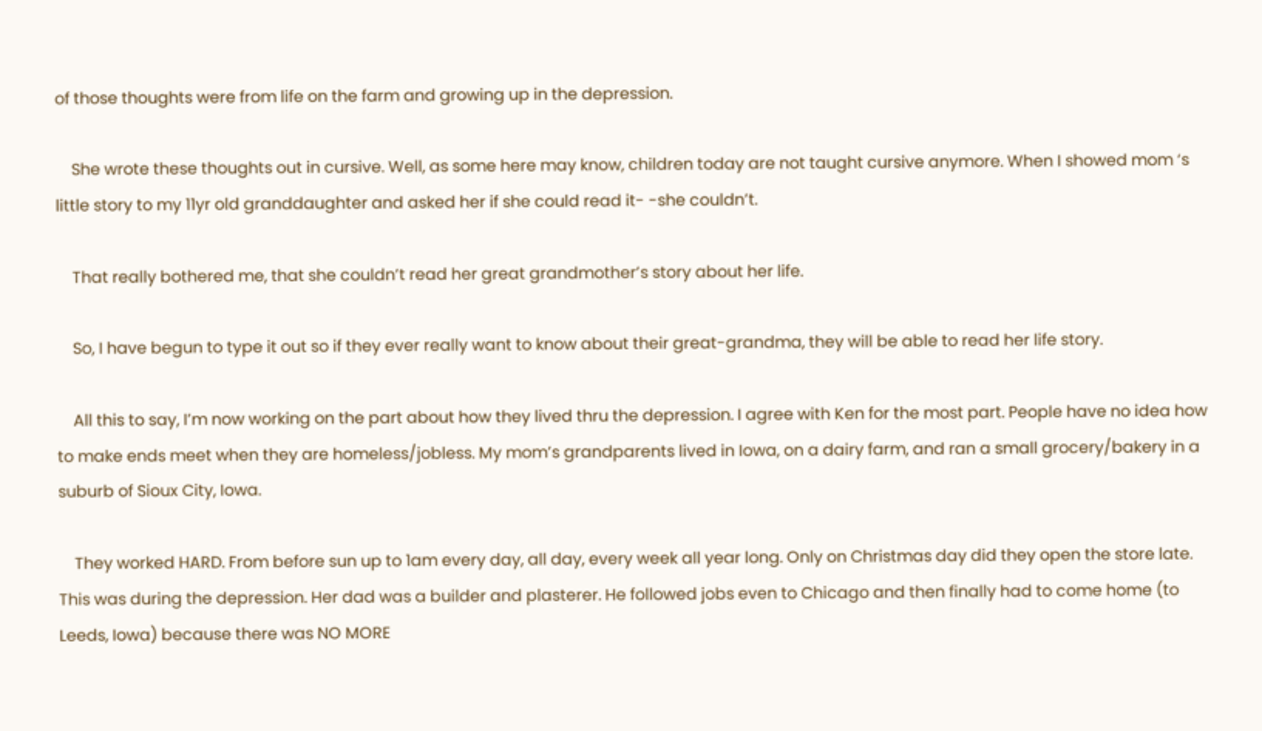of those thoughts were from life on the farm and growing up in the depression.

    She wrote these thoughts out in cursive. Well, as some here may know, children today are not taught cursive anymore. When I showed mom ‘s little story to my 11yr old granddaughter and asked her if she could read it- -she couldn’t.

    That really bothered me, that she couldn’t read her great grandmother’s story about her life.

    So, I have begun to type it out so if they ever really want to know about their great-grandma, they will be able to read her life story.

    All this to say, I’m now working on the part about how they lived thru the depression. I agree with Ken for the most part. People have no idea how to make ends meet when they are homeless/jobless. My mom’s grandparents lived in Iowa, on a dairy farm, and ran a small grocery/bakery in a suburb of Sioux City, Iowa.

    They worked HARD. From before sun up to 1am every day, all day, every week all year long. Only on Christmas day did they open the store late. This was during the depression. Her dad was a builder and plasterer. He followed jobs even to Chicago and then finally had to come home (to Leeds, Iowa) because there was NO MORE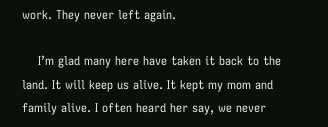work. They never left again.

    I’m glad many here have taken it back to the land. It will keep us alive. It kept my mom and family alive. I often heard her say, we never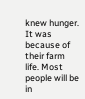knew hunger. It was because of their farm life. Most people will be in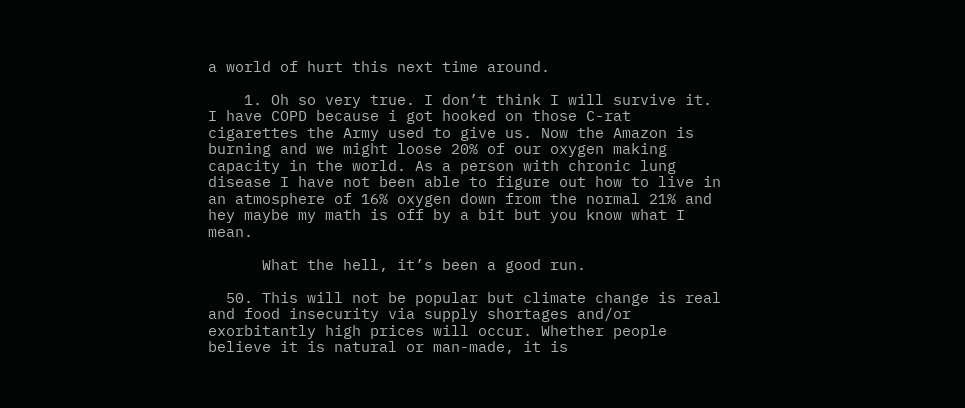a world of hurt this next time around.

    1. Oh so very true. I don’t think I will survive it. I have COPD because i got hooked on those C-rat cigarettes the Army used to give us. Now the Amazon is burning and we might loose 20% of our oxygen making capacity in the world. As a person with chronic lung disease I have not been able to figure out how to live in an atmosphere of 16% oxygen down from the normal 21% and hey maybe my math is off by a bit but you know what I mean.

      What the hell, it’s been a good run.

  50. This will not be popular but climate change is real and food insecurity via supply shortages and/or exorbitantly high prices will occur. Whether people believe it is natural or man-made, it is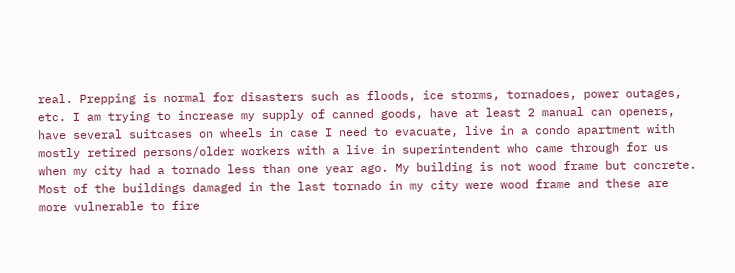real. Prepping is normal for disasters such as floods, ice storms, tornadoes, power outages, etc. I am trying to increase my supply of canned goods, have at least 2 manual can openers, have several suitcases on wheels in case I need to evacuate, live in a condo apartment with mostly retired persons/older workers with a live in superintendent who came through for us when my city had a tornado less than one year ago. My building is not wood frame but concrete. Most of the buildings damaged in the last tornado in my city were wood frame and these are more vulnerable to fire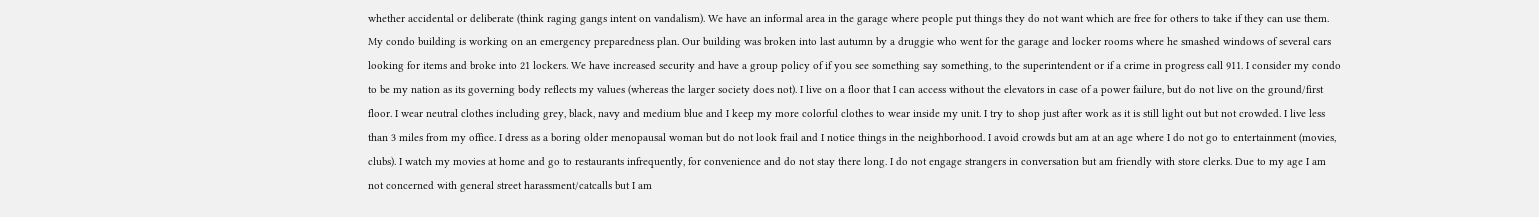whether accidental or deliberate (think raging gangs intent on vandalism). We have an informal area in the garage where people put things they do not want which are free for others to take if they can use them. My condo building is working on an emergency preparedness plan. Our building was broken into last autumn by a druggie who went for the garage and locker rooms where he smashed windows of several cars looking for items and broke into 21 lockers. We have increased security and have a group policy of if you see something say something, to the superintendent or if a crime in progress call 911. I consider my condo to be my nation as its governing body reflects my values (whereas the larger society does not). I live on a floor that I can access without the elevators in case of a power failure, but do not live on the ground/first floor. I wear neutral clothes including grey, black, navy and medium blue and I keep my more colorful clothes to wear inside my unit. I try to shop just after work as it is still light out but not crowded. I live less than 3 miles from my office. I dress as a boring older menopausal woman but do not look frail and I notice things in the neighborhood. I avoid crowds but am at an age where I do not go to entertainment (movies, clubs). I watch my movies at home and go to restaurants infrequently, for convenience and do not stay there long. I do not engage strangers in conversation but am friendly with store clerks. Due to my age I am not concerned with general street harassment/catcalls but I am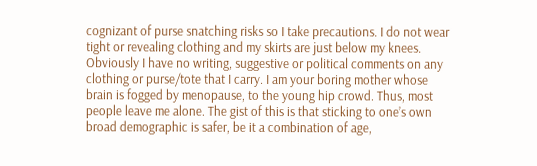cognizant of purse snatching risks so I take precautions. I do not wear tight or revealing clothing and my skirts are just below my knees. Obviously I have no writing, suggestive or political comments on any clothing or purse/tote that I carry. I am your boring mother whose brain is fogged by menopause, to the young hip crowd. Thus, most people leave me alone. The gist of this is that sticking to one’s own broad demographic is safer, be it a combination of age,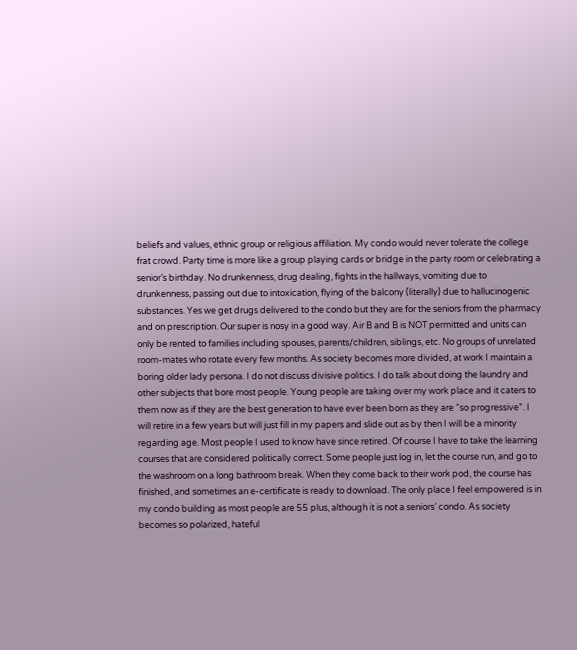beliefs and values, ethnic group or religious affiliation. My condo would never tolerate the college frat crowd. Party time is more like a group playing cards or bridge in the party room or celebrating a senior’s birthday. No drunkenness, drug dealing, fights in the hallways, vomiting due to drunkenness, passing out due to intoxication, flying of the balcony (literally) due to hallucinogenic substances. Yes we get drugs delivered to the condo but they are for the seniors from the pharmacy and on prescription. Our super is nosy in a good way. Air B and B is NOT permitted and units can only be rented to families including spouses, parents/children, siblings, etc. No groups of unrelated room-mates who rotate every few months. As society becomes more divided, at work I maintain a boring older lady persona. I do not discuss divisive politics. I do talk about doing the laundry and other subjects that bore most people. Young people are taking over my work place and it caters to them now as if they are the best generation to have ever been born as they are “so progressive”. I will retire in a few years but will just fill in my papers and slide out as by then I will be a minority regarding age. Most people I used to know have since retired. Of course I have to take the learning courses that are considered politically correct. Some people just log in, let the course run, and go to the washroom on a long bathroom break. When they come back to their work pod, the course has finished, and sometimes an e-certificate is ready to download. The only place I feel empowered is in my condo building as most people are 55 plus, although it is not a seniors’ condo. As society becomes so polarized, hateful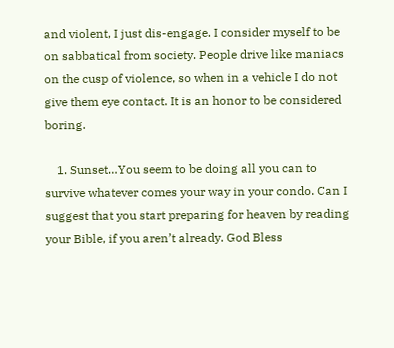and violent, I just dis-engage. I consider myself to be on sabbatical from society. People drive like maniacs on the cusp of violence, so when in a vehicle I do not give them eye contact. It is an honor to be considered boring.

    1. Sunset…You seem to be doing all you can to survive whatever comes your way in your condo. Can I suggest that you start preparing for heaven by reading your Bible, if you aren’t already. God Bless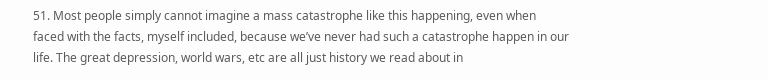51. Most people simply cannot imagine a mass catastrophe like this happening, even when faced with the facts, myself included, because we’ve never had such a catastrophe happen in our life. The great depression, world wars, etc are all just history we read about in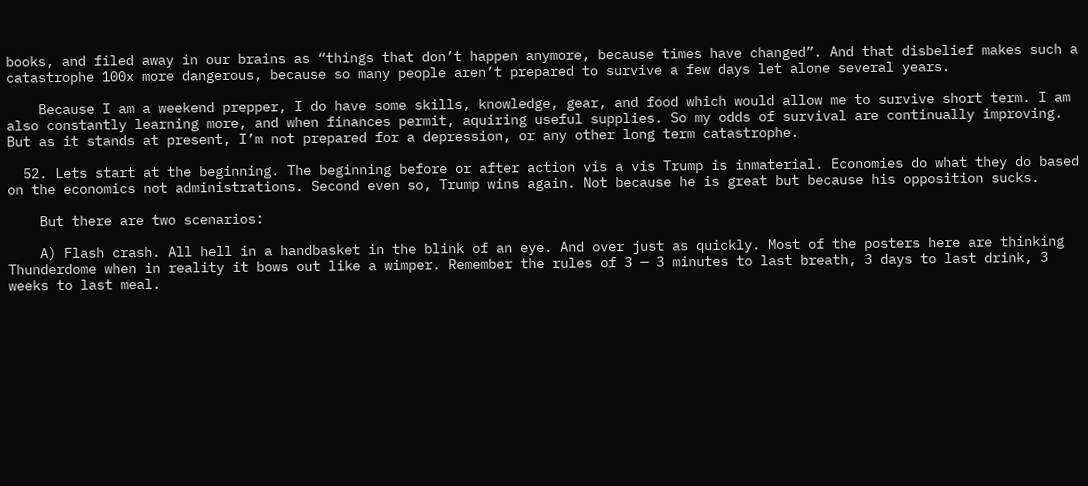books, and filed away in our brains as “things that don’t happen anymore, because times have changed”. And that disbelief makes such a catastrophe 100x more dangerous, because so many people aren’t prepared to survive a few days let alone several years.

    Because I am a weekend prepper, I do have some skills, knowledge, gear, and food which would allow me to survive short term. I am also constantly learning more, and when finances permit, aquiring useful supplies. So my odds of survival are continually improving. But as it stands at present, I’m not prepared for a depression, or any other long term catastrophe.

  52. Lets start at the beginning. The beginning before or after action vis a vis Trump is inmaterial. Economies do what they do based on the economics not administrations. Second even so, Trump wins again. Not because he is great but because his opposition sucks.

    But there are two scenarios:

    A) Flash crash. All hell in a handbasket in the blink of an eye. And over just as quickly. Most of the posters here are thinking Thunderdome when in reality it bows out like a wimper. Remember the rules of 3 — 3 minutes to last breath, 3 days to last drink, 3 weeks to last meal.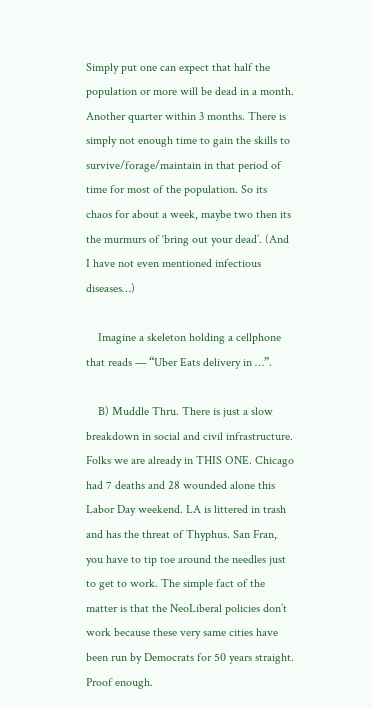Simply put one can expect that half the population or more will be dead in a month. Another quarter within 3 months. There is simply not enough time to gain the skills to survive/forage/maintain in that period of time for most of the population. So its chaos for about a week, maybe two then its the murmurs of ‘bring out your dead’. (And I have not even mentioned infectious diseases…)

    Imagine a skeleton holding a cellphone that reads — “Uber Eats delivery in …”.

    B) Muddle Thru. There is just a slow breakdown in social and civil infrastructure. Folks we are already in THIS ONE. Chicago had 7 deaths and 28 wounded alone this Labor Day weekend. LA is littered in trash and has the threat of Thyphus. San Fran, you have to tip toe around the needles just to get to work. The simple fact of the matter is that the NeoLiberal policies don’t work because these very same cities have been run by Democrats for 50 years straight. Proof enough.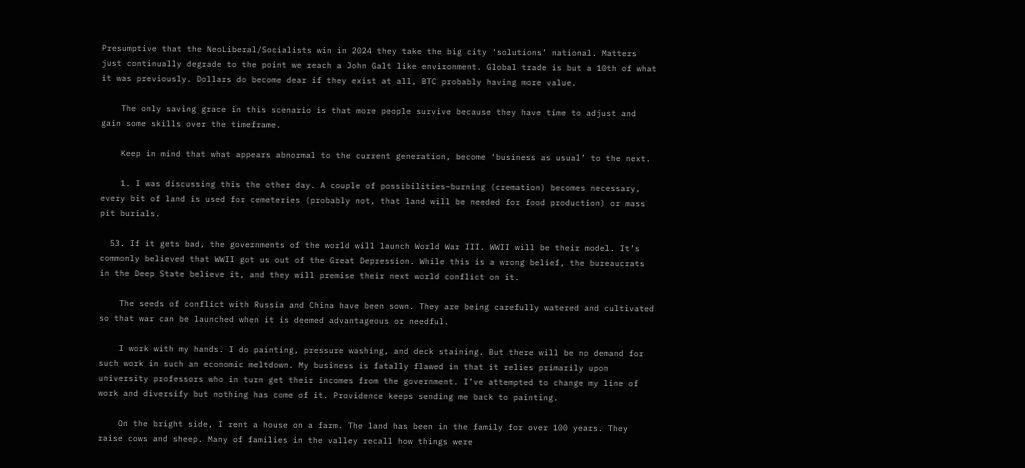Presumptive that the NeoLiberal/Socialists win in 2024 they take the big city ‘solutions’ national. Matters just continually degrade to the point we reach a John Galt like environment. Global trade is but a 10th of what it was previously. Dollars do become dear if they exist at all, BTC probably having more value.

    The only saving grace in this scenario is that more people survive because they have time to adjust and gain some skills over the timeframe.

    Keep in mind that what appears abnormal to the current generation, become ‘business as usual’ to the next.

    1. I was discussing this the other day. A couple of possibilities–burning (cremation) becomes necessary, every bit of land is used for cemeteries (probably not, that land will be needed for food production) or mass pit burials.

  53. If it gets bad, the governments of the world will launch World War III. WWII will be their model. It’s commonly believed that WWII got us out of the Great Depression. While this is a wrong belief, the bureaucrats in the Deep State believe it, and they will premise their next world conflict on it.

    The seeds of conflict with Russia and China have been sown. They are being carefully watered and cultivated so that war can be launched when it is deemed advantageous or needful.

    I work with my hands. I do painting, pressure washing, and deck staining. But there will be no demand for such work in such an economic meltdown. My business is fatally flawed in that it relies primarily upon university professors who in turn get their incomes from the government. I’ve attempted to change my line of work and diversify but nothing has come of it. Providence keeps sending me back to painting.

    On the bright side, I rent a house on a farm. The land has been in the family for over 100 years. They raise cows and sheep. Many of families in the valley recall how things were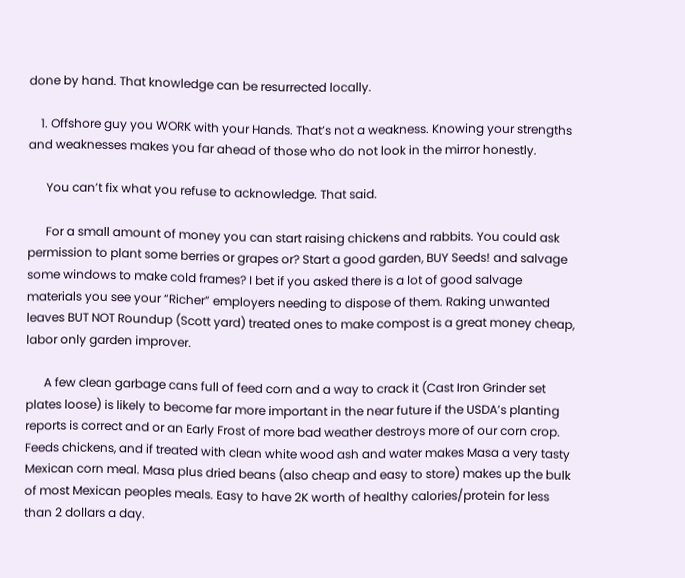done by hand. That knowledge can be resurrected locally.

    1. Offshore guy you WORK with your Hands. That’s not a weakness. Knowing your strengths and weaknesses makes you far ahead of those who do not look in the mirror honestly.

      You can’t fix what you refuse to acknowledge. That said.

      For a small amount of money you can start raising chickens and rabbits. You could ask permission to plant some berries or grapes or? Start a good garden, BUY Seeds! and salvage some windows to make cold frames? I bet if you asked there is a lot of good salvage materials you see your “Richer” employers needing to dispose of them. Raking unwanted leaves BUT NOT Roundup (Scott yard) treated ones to make compost is a great money cheap, labor only garden improver.

      A few clean garbage cans full of feed corn and a way to crack it (Cast Iron Grinder set plates loose) is likely to become far more important in the near future if the USDA’s planting reports is correct and or an Early Frost of more bad weather destroys more of our corn crop. Feeds chickens, and if treated with clean white wood ash and water makes Masa a very tasty Mexican corn meal. Masa plus dried beans (also cheap and easy to store) makes up the bulk of most Mexican peoples meals. Easy to have 2K worth of healthy calories/protein for less than 2 dollars a day.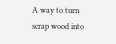A way to turn scrap wood into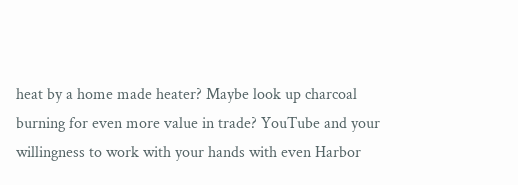heat by a home made heater? Maybe look up charcoal burning for even more value in trade? YouTube and your willingness to work with your hands with even Harbor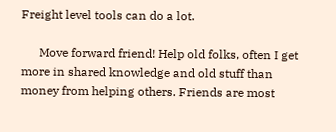Freight level tools can do a lot.

      Move forward friend! Help old folks, often I get more in shared knowledge and old stuff than money from helping others. Friends are most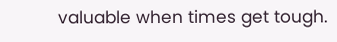valuable when times get tough.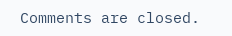Comments are closed.